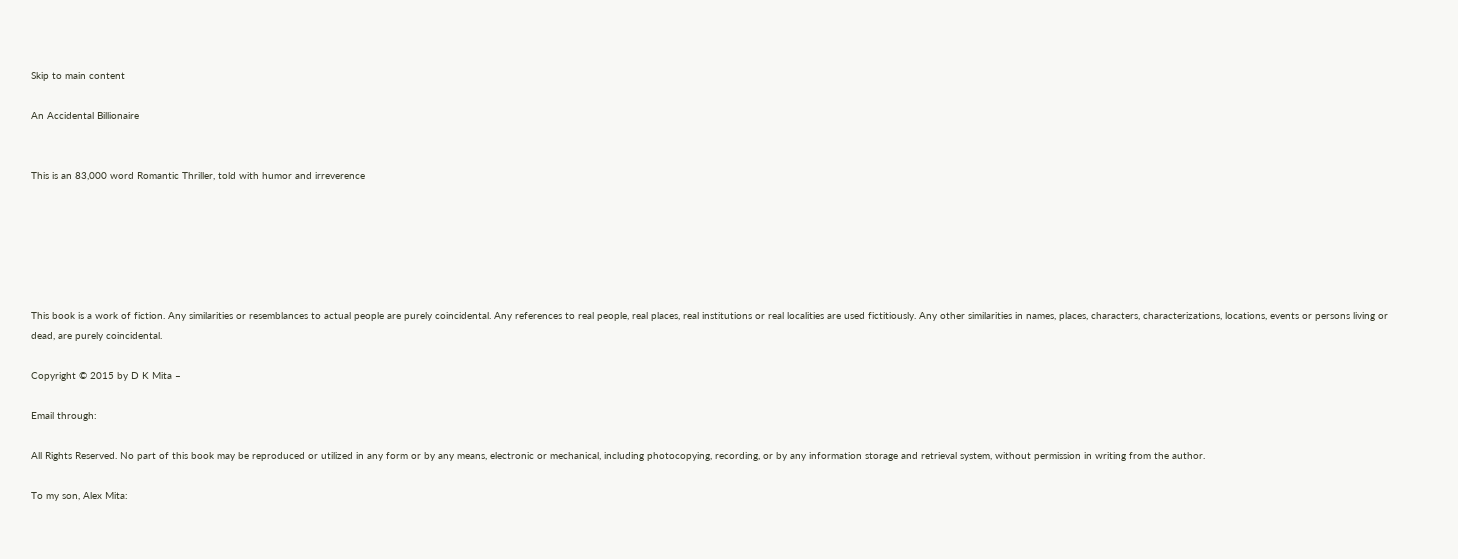Skip to main content

An Accidental Billionaire


This is an 83,000 word Romantic Thriller, told with humor and irreverence






This book is a work of fiction. Any similarities or resemblances to actual people are purely coincidental. Any references to real people, real places, real institutions or real localities are used fictitiously. Any other similarities in names, places, characters, characterizations, locations, events or persons living or dead, are purely coincidental.

Copyright © 2015 by D K Mita –

Email through:

All Rights Reserved. No part of this book may be reproduced or utilized in any form or by any means, electronic or mechanical, including photocopying, recording, or by any information storage and retrieval system, without permission in writing from the author.

To my son, Alex Mita: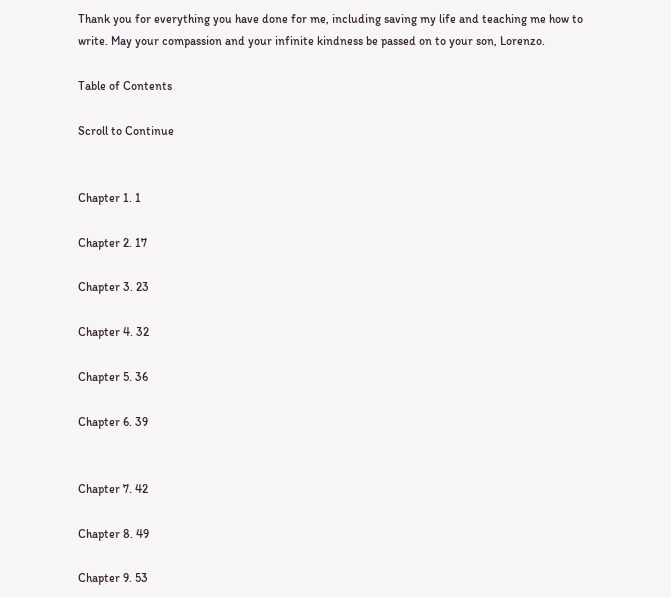Thank you for everything you have done for me, including saving my life and teaching me how to write. May your compassion and your infinite kindness be passed on to your son, Lorenzo.

Table of Contents

Scroll to Continue


Chapter 1. 1

Chapter 2. 17

Chapter 3. 23

Chapter 4. 32

Chapter 5. 36

Chapter 6. 39


Chapter 7. 42

Chapter 8. 49

Chapter 9. 53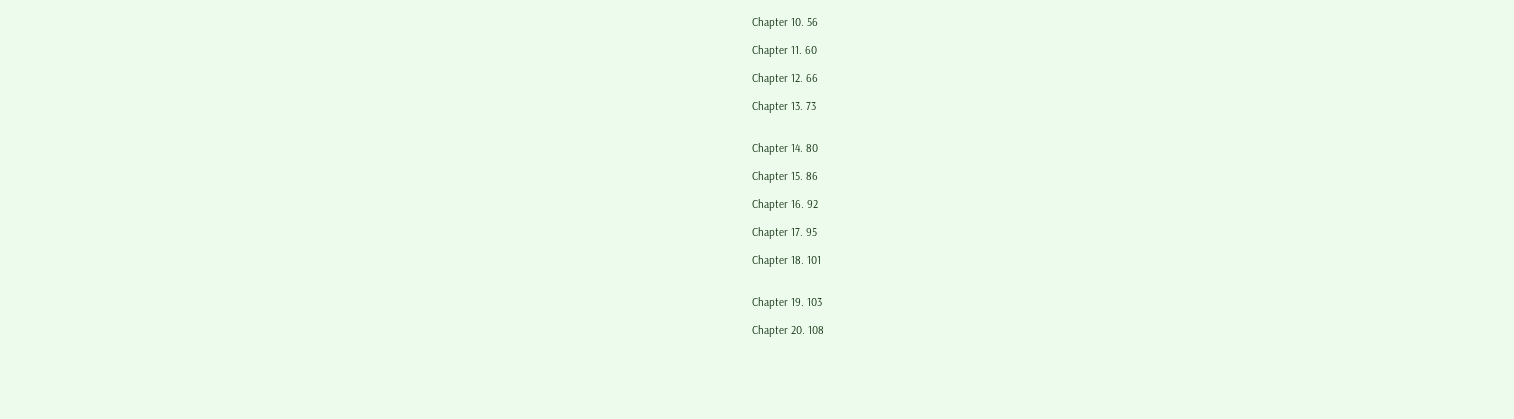Chapter 10. 56

Chapter 11. 60

Chapter 12. 66

Chapter 13. 73


Chapter 14. 80

Chapter 15. 86

Chapter 16. 92

Chapter 17. 95

Chapter 18. 101


Chapter 19. 103

Chapter 20. 108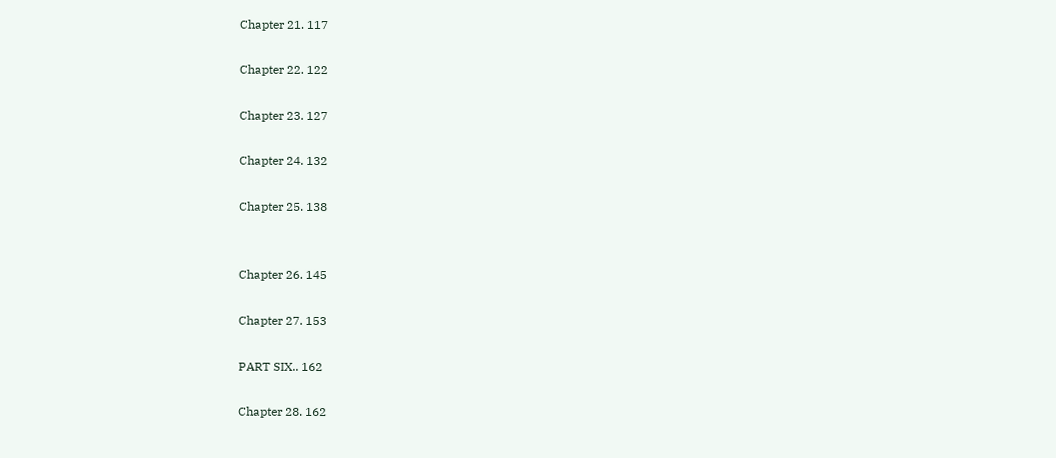Chapter 21. 117

Chapter 22. 122

Chapter 23. 127

Chapter 24. 132

Chapter 25. 138


Chapter 26. 145

Chapter 27. 153

PART SIX.. 162

Chapter 28. 162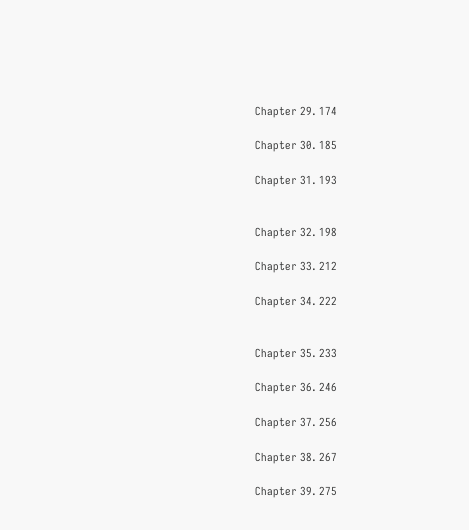Chapter 29. 174

Chapter 30. 185

Chapter 31. 193


Chapter 32. 198

Chapter 33. 212

Chapter 34. 222


Chapter 35. 233

Chapter 36. 246

Chapter 37. 256

Chapter 38. 267

Chapter 39. 275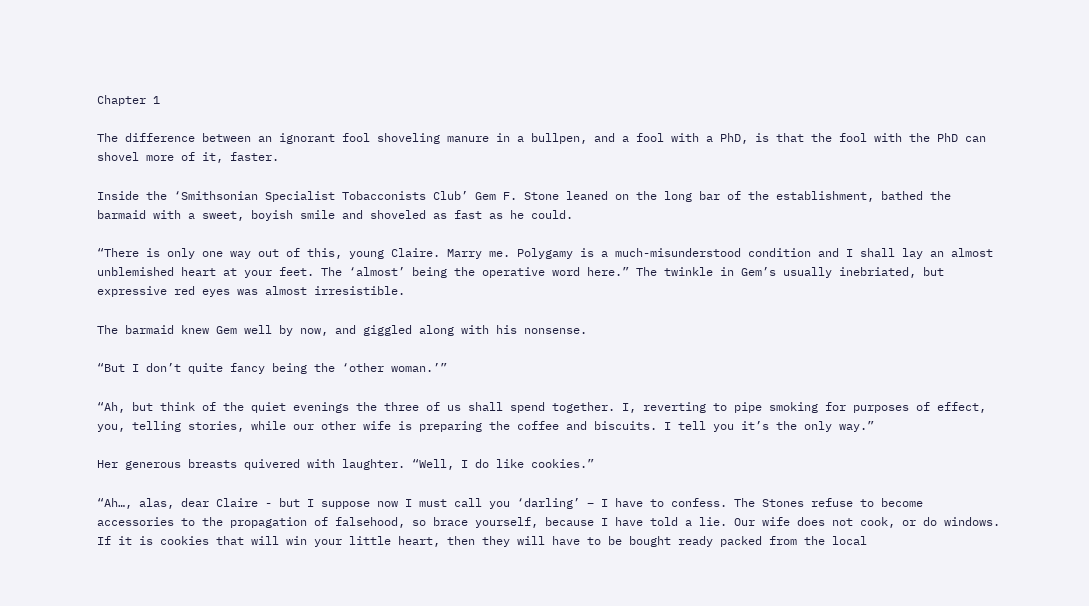Chapter 1

The difference between an ignorant fool shoveling manure in a bullpen, and a fool with a PhD, is that the fool with the PhD can shovel more of it, faster.

Inside the ‘Smithsonian Specialist Tobacconists Club’ Gem F. Stone leaned on the long bar of the establishment, bathed the barmaid with a sweet, boyish smile and shoveled as fast as he could.

“There is only one way out of this, young Claire. Marry me. Polygamy is a much-misunderstood condition and I shall lay an almost unblemished heart at your feet. The ‘almost’ being the operative word here.” The twinkle in Gem’s usually inebriated, but expressive red eyes was almost irresistible.

The barmaid knew Gem well by now, and giggled along with his nonsense.

“But I don’t quite fancy being the ‘other woman.’”

“Ah, but think of the quiet evenings the three of us shall spend together. I, reverting to pipe smoking for purposes of effect, you, telling stories, while our other wife is preparing the coffee and biscuits. I tell you it’s the only way.”

Her generous breasts quivered with laughter. “Well, I do like cookies.”

“Ah…, alas, dear Claire - but I suppose now I must call you ‘darling’ – I have to confess. The Stones refuse to become accessories to the propagation of falsehood, so brace yourself, because I have told a lie. Our wife does not cook, or do windows. If it is cookies that will win your little heart, then they will have to be bought ready packed from the local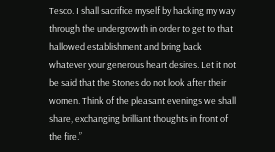Tesco. I shall sacrifice myself by hacking my way through the undergrowth in order to get to that hallowed establishment and bring back whatever your generous heart desires. Let it not be said that the Stones do not look after their women. Think of the pleasant evenings we shall share, exchanging brilliant thoughts in front of the fire.”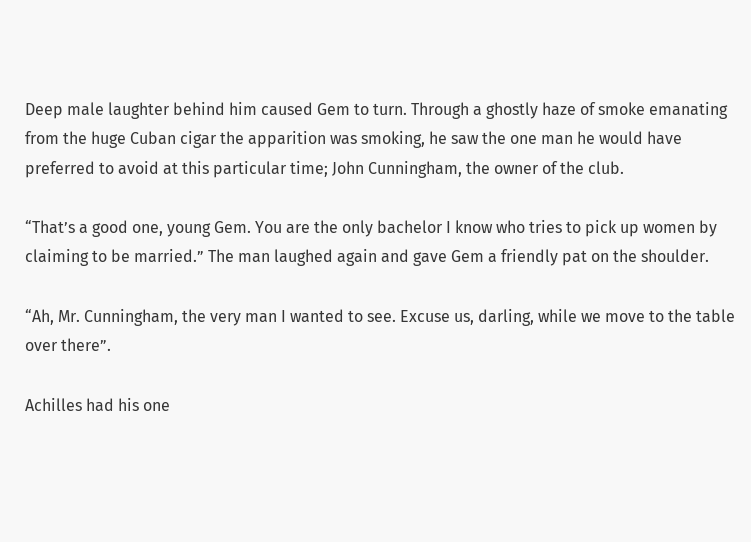Deep male laughter behind him caused Gem to turn. Through a ghostly haze of smoke emanating from the huge Cuban cigar the apparition was smoking, he saw the one man he would have preferred to avoid at this particular time; John Cunningham, the owner of the club.

“That’s a good one, young Gem. You are the only bachelor I know who tries to pick up women by claiming to be married.” The man laughed again and gave Gem a friendly pat on the shoulder.

“Ah, Mr. Cunningham, the very man I wanted to see. Excuse us, darling, while we move to the table over there”.

Achilles had his one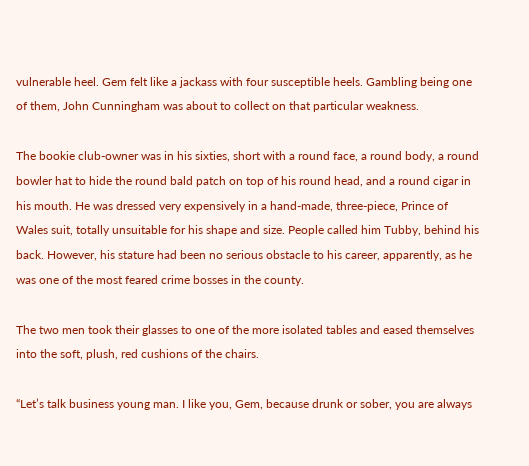vulnerable heel. Gem felt like a jackass with four susceptible heels. Gambling being one of them, John Cunningham was about to collect on that particular weakness.

The bookie club-owner was in his sixties, short with a round face, a round body, a round bowler hat to hide the round bald patch on top of his round head, and a round cigar in his mouth. He was dressed very expensively in a hand-made, three-piece, Prince of Wales suit, totally unsuitable for his shape and size. People called him Tubby, behind his back. However, his stature had been no serious obstacle to his career, apparently, as he was one of the most feared crime bosses in the county.

The two men took their glasses to one of the more isolated tables and eased themselves into the soft, plush, red cushions of the chairs.

“Let’s talk business young man. I like you, Gem, because drunk or sober, you are always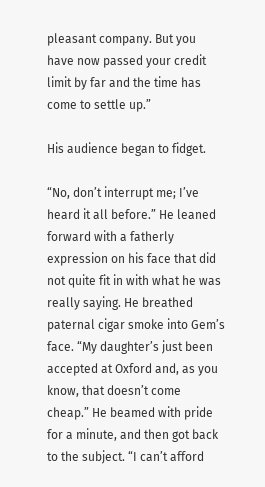pleasant company. But you have now passed your credit limit by far and the time has come to settle up.”

His audience began to fidget.

“No, don’t interrupt me; I’ve heard it all before.” He leaned forward with a fatherly expression on his face that did not quite fit in with what he was really saying. He breathed paternal cigar smoke into Gem’s face. “My daughter’s just been accepted at Oxford and, as you know, that doesn’t come cheap.” He beamed with pride for a minute, and then got back to the subject. “I can’t afford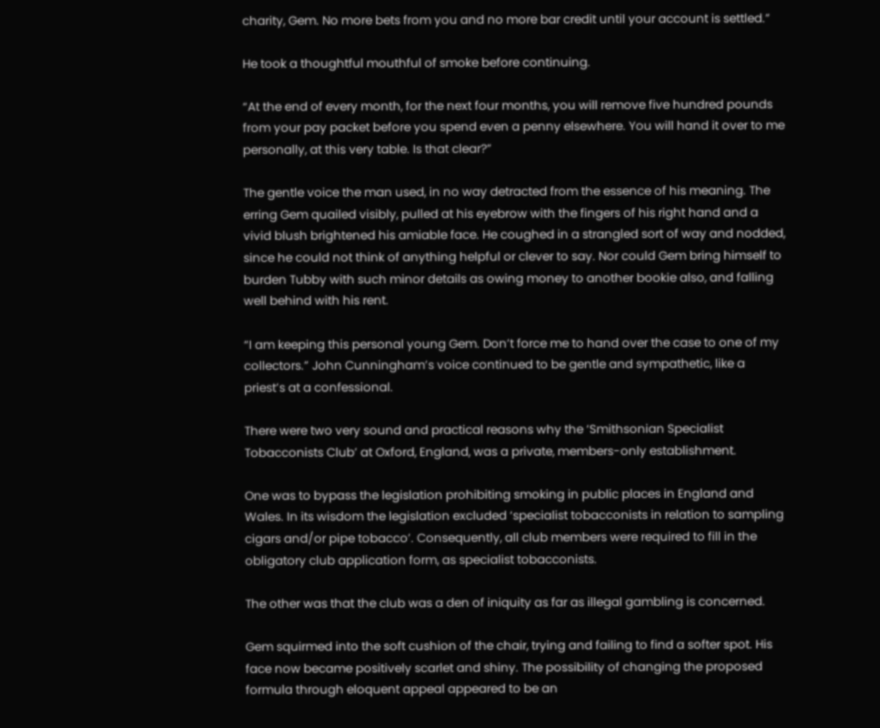charity, Gem. No more bets from you and no more bar credit until your account is settled.”

He took a thoughtful mouthful of smoke before continuing.

“At the end of every month, for the next four months, you will remove five hundred pounds from your pay packet before you spend even a penny elsewhere. You will hand it over to me personally, at this very table. Is that clear?”

The gentle voice the man used, in no way detracted from the essence of his meaning. The erring Gem quailed visibly, pulled at his eyebrow with the fingers of his right hand and a vivid blush brightened his amiable face. He coughed in a strangled sort of way and nodded, since he could not think of anything helpful or clever to say. Nor could Gem bring himself to burden Tubby with such minor details as owing money to another bookie also, and falling well behind with his rent.

“I am keeping this personal young Gem. Don’t force me to hand over the case to one of my collectors.” John Cunningham’s voice continued to be gentle and sympathetic, like a priest’s at a confessional.

There were two very sound and practical reasons why the ‘Smithsonian Specialist Tobacconists Club’ at Oxford, England, was a private, members-only establishment.

One was to bypass the legislation prohibiting smoking in public places in England and Wales. In its wisdom the legislation excluded ‘specialist tobacconists in relation to sampling cigars and/or pipe tobacco’. Consequently, all club members were required to fill in the obligatory club application form, as specialist tobacconists.

The other was that the club was a den of iniquity as far as illegal gambling is concerned.

Gem squirmed into the soft cushion of the chair, trying and failing to find a softer spot. His face now became positively scarlet and shiny. The possibility of changing the proposed formula through eloquent appeal appeared to be an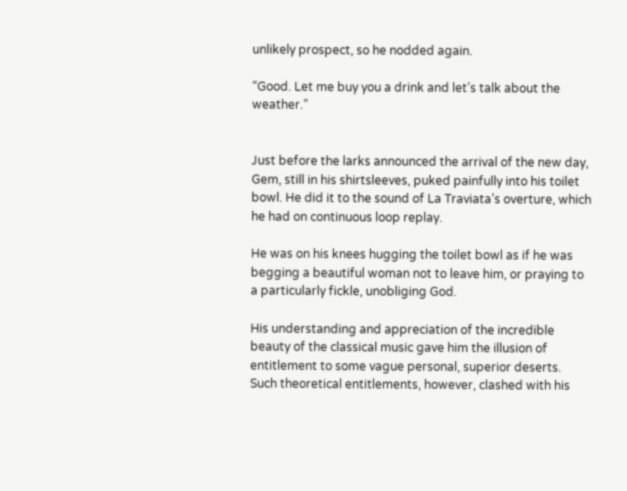unlikely prospect, so he nodded again.

“Good. Let me buy you a drink and let’s talk about the weather.”


Just before the larks announced the arrival of the new day, Gem, still in his shirtsleeves, puked painfully into his toilet bowl. He did it to the sound of La Traviata’s overture, which he had on continuous loop replay.

He was on his knees hugging the toilet bowl as if he was begging a beautiful woman not to leave him, or praying to a particularly fickle, unobliging God.

His understanding and appreciation of the incredible beauty of the classical music gave him the illusion of entitlement to some vague personal, superior deserts. Such theoretical entitlements, however, clashed with his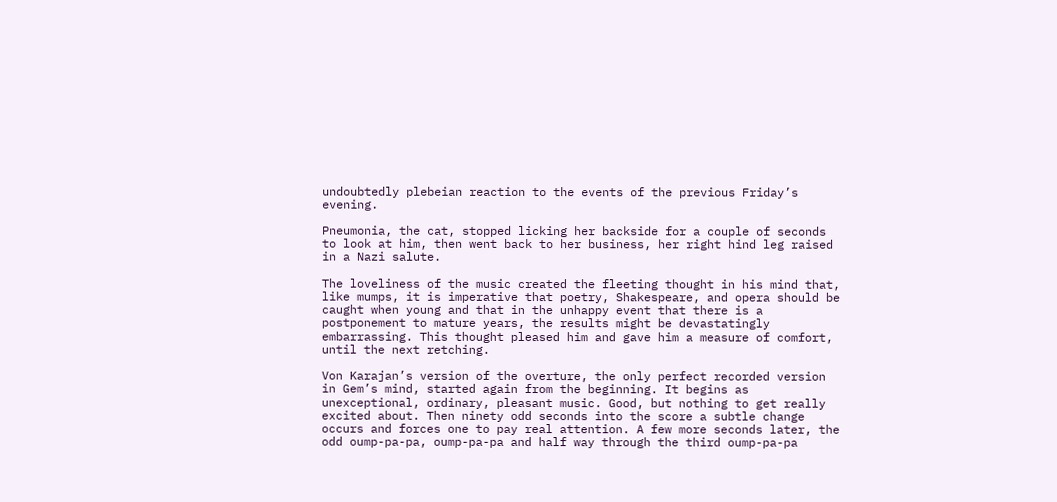undoubtedly plebeian reaction to the events of the previous Friday’s evening.

Pneumonia, the cat, stopped licking her backside for a couple of seconds to look at him, then went back to her business, her right hind leg raised in a Nazi salute.

The loveliness of the music created the fleeting thought in his mind that, like mumps, it is imperative that poetry, Shakespeare, and opera should be caught when young and that in the unhappy event that there is a postponement to mature years, the results might be devastatingly embarrassing. This thought pleased him and gave him a measure of comfort, until the next retching.

Von Karajan’s version of the overture, the only perfect recorded version in Gem’s mind, started again from the beginning. It begins as unexceptional, ordinary, pleasant music. Good, but nothing to get really excited about. Then ninety odd seconds into the score a subtle change occurs and forces one to pay real attention. A few more seconds later, the odd oump-pa-pa, oump-pa-pa and half way through the third oump-pa-pa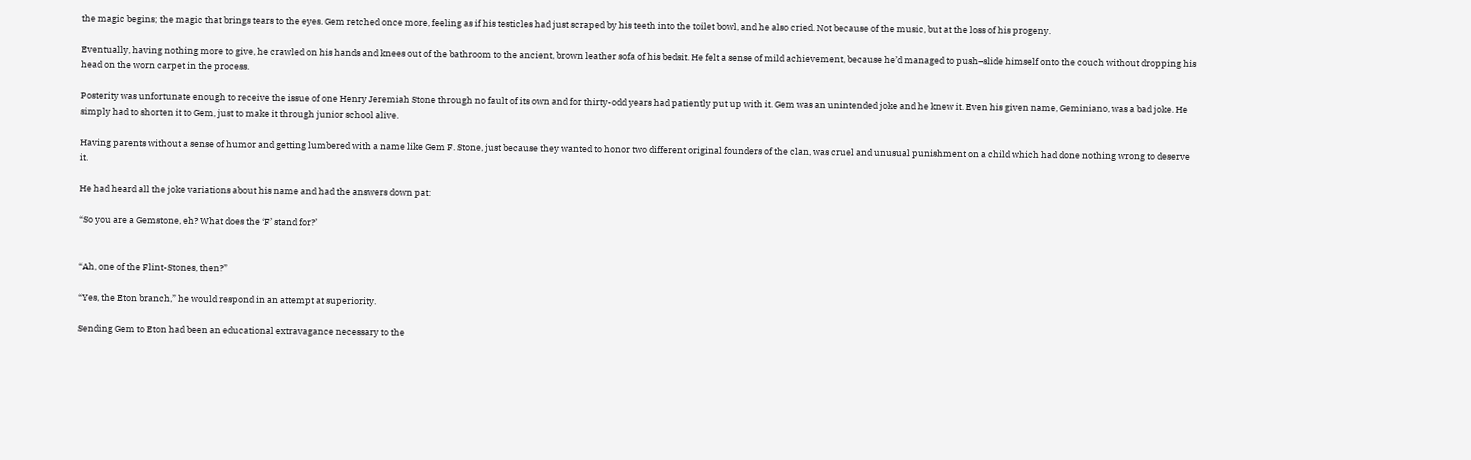the magic begins; the magic that brings tears to the eyes. Gem retched once more, feeling as if his testicles had just scraped by his teeth into the toilet bowl, and he also cried. Not because of the music, but at the loss of his progeny.

Eventually, having nothing more to give, he crawled on his hands and knees out of the bathroom to the ancient, brown leather sofa of his bedsit. He felt a sense of mild achievement, because he’d managed to push–slide himself onto the couch without dropping his head on the worn carpet in the process.

Posterity was unfortunate enough to receive the issue of one Henry Jeremiah Stone through no fault of its own and for thirty-odd years had patiently put up with it. Gem was an unintended joke and he knew it. Even his given name, Geminiano, was a bad joke. He simply had to shorten it to Gem, just to make it through junior school alive.

Having parents without a sense of humor and getting lumbered with a name like Gem F. Stone, just because they wanted to honor two different original founders of the clan, was cruel and unusual punishment on a child which had done nothing wrong to deserve it.

He had heard all the joke variations about his name and had the answers down pat:

“So you are a Gemstone, eh? What does the ‘F’ stand for?’


“Ah, one of the Flint-Stones, then?”

“Yes, the Eton branch,” he would respond in an attempt at superiority.

Sending Gem to Eton had been an educational extravagance necessary to the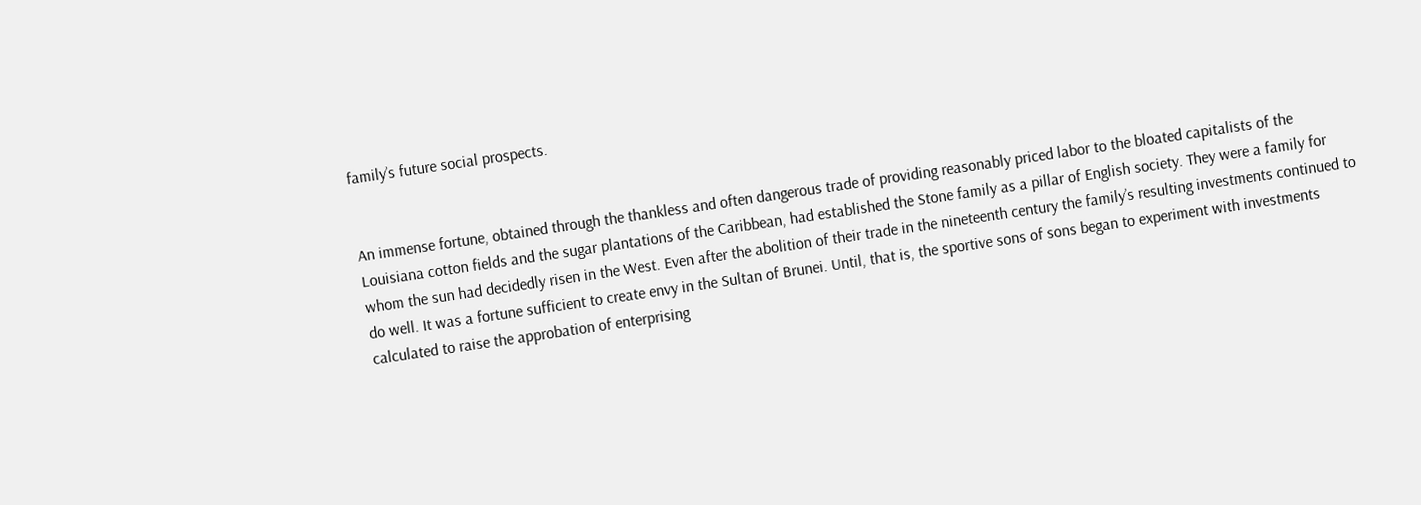family’s future social prospects.


An immense fortune, obtained through the thankless and often dangerous trade of providing reasonably priced labor to the bloated capitalists of the Louisiana cotton fields and the sugar plantations of the Caribbean, had established the Stone family as a pillar of English society. They were a family for whom the sun had decidedly risen in the West. Even after the abolition of their trade in the nineteenth century the family’s resulting investments continued to do well. It was a fortune sufficient to create envy in the Sultan of Brunei. Until, that is, the sportive sons of sons began to experiment with investments calculated to raise the approbation of enterprising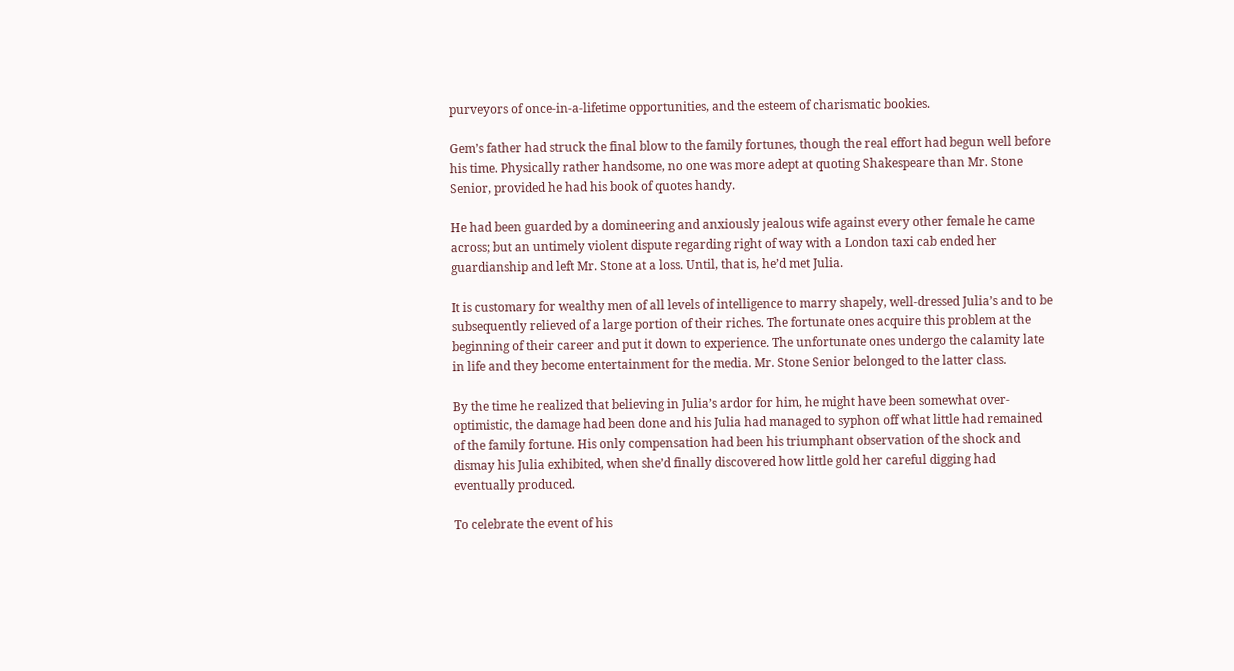purveyors of once-in-a-lifetime opportunities, and the esteem of charismatic bookies.

Gem’s father had struck the final blow to the family fortunes, though the real effort had begun well before his time. Physically rather handsome, no one was more adept at quoting Shakespeare than Mr. Stone Senior, provided he had his book of quotes handy.

He had been guarded by a domineering and anxiously jealous wife against every other female he came across; but an untimely violent dispute regarding right of way with a London taxi cab ended her guardianship and left Mr. Stone at a loss. Until, that is, he’d met Julia.

It is customary for wealthy men of all levels of intelligence to marry shapely, well-dressed Julia’s and to be subsequently relieved of a large portion of their riches. The fortunate ones acquire this problem at the beginning of their career and put it down to experience. The unfortunate ones undergo the calamity late in life and they become entertainment for the media. Mr. Stone Senior belonged to the latter class.

By the time he realized that believing in Julia’s ardor for him, he might have been somewhat over-optimistic, the damage had been done and his Julia had managed to syphon off what little had remained of the family fortune. His only compensation had been his triumphant observation of the shock and dismay his Julia exhibited, when she’d finally discovered how little gold her careful digging had eventually produced.

To celebrate the event of his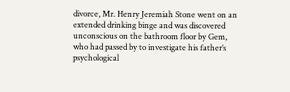divorce, Mr. Henry Jeremiah Stone went on an extended drinking binge and was discovered unconscious on the bathroom floor by Gem, who had passed by to investigate his father’s psychological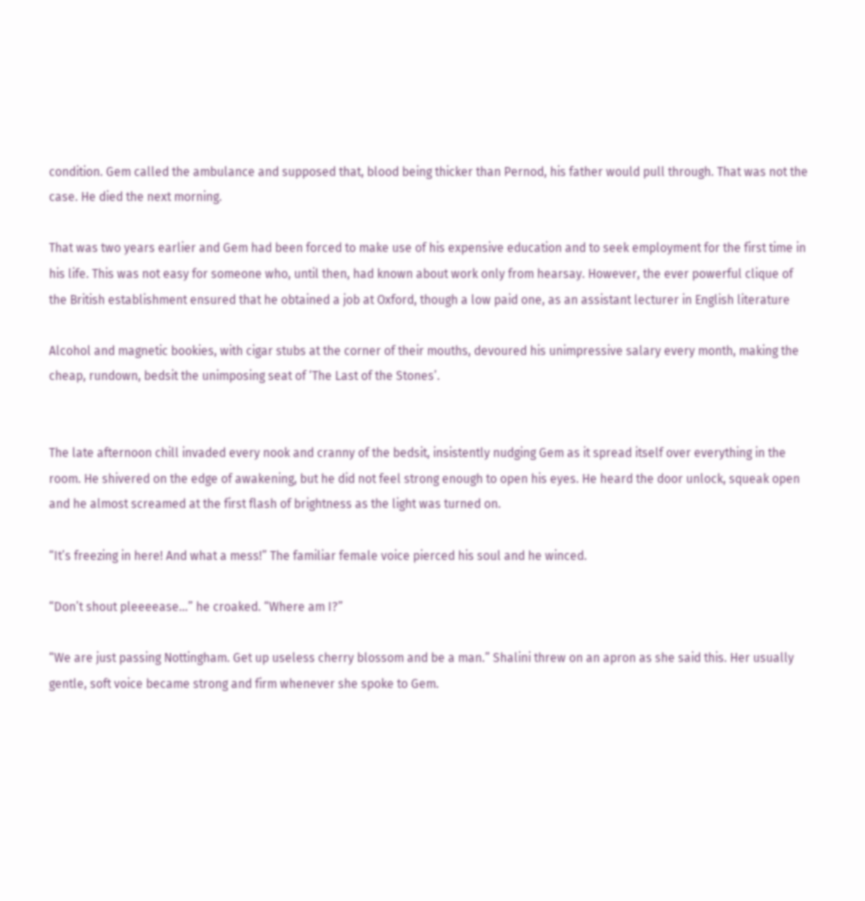condition. Gem called the ambulance and supposed that, blood being thicker than Pernod, his father would pull through. That was not the case. He died the next morning.

That was two years earlier and Gem had been forced to make use of his expensive education and to seek employment for the first time in his life. This was not easy for someone who, until then, had known about work only from hearsay. However, the ever powerful clique of the British establishment ensured that he obtained a job at Oxford, though a low paid one, as an assistant lecturer in English literature

Alcohol and magnetic bookies, with cigar stubs at the corner of their mouths, devoured his unimpressive salary every month, making the cheap, rundown, bedsit the unimposing seat of ‘The Last of the Stones’.


The late afternoon chill invaded every nook and cranny of the bedsit, insistently nudging Gem as it spread itself over everything in the room. He shivered on the edge of awakening, but he did not feel strong enough to open his eyes. He heard the door unlock, squeak open and he almost screamed at the first flash of brightness as the light was turned on.

“It’s freezing in here! And what a mess!” The familiar female voice pierced his soul and he winced.

“Don’t shout pleeeease…” he croaked. “Where am I?”

“We are just passing Nottingham. Get up useless cherry blossom and be a man.” Shalini threw on an apron as she said this. Her usually gentle, soft voice became strong and firm whenever she spoke to Gem.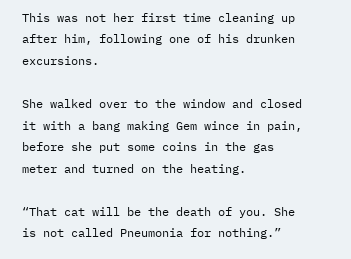This was not her first time cleaning up after him, following one of his drunken excursions.

She walked over to the window and closed it with a bang making Gem wince in pain, before she put some coins in the gas meter and turned on the heating.

“That cat will be the death of you. She is not called Pneumonia for nothing.”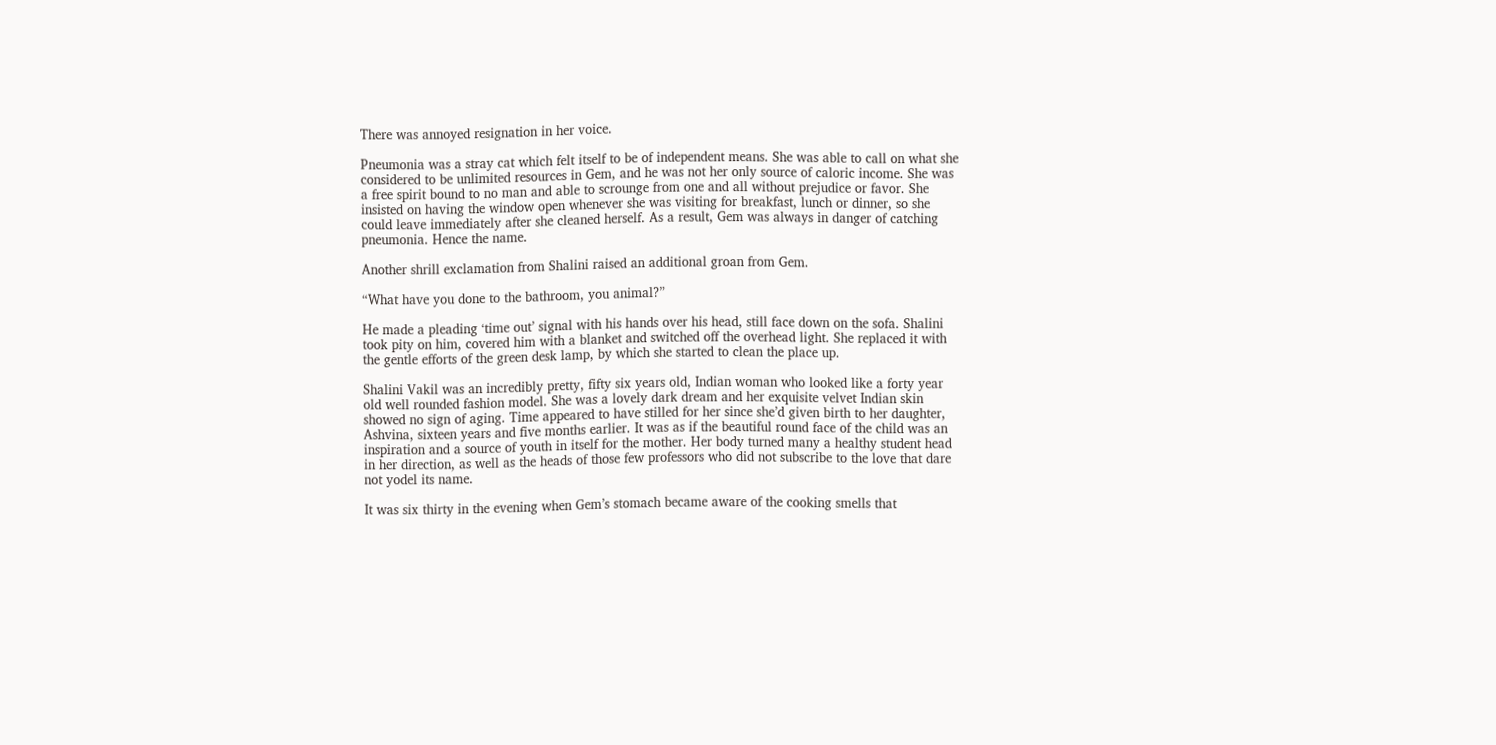There was annoyed resignation in her voice.

Pneumonia was a stray cat which felt itself to be of independent means. She was able to call on what she considered to be unlimited resources in Gem, and he was not her only source of caloric income. She was a free spirit bound to no man and able to scrounge from one and all without prejudice or favor. She insisted on having the window open whenever she was visiting for breakfast, lunch or dinner, so she could leave immediately after she cleaned herself. As a result, Gem was always in danger of catching pneumonia. Hence the name.

Another shrill exclamation from Shalini raised an additional groan from Gem.

“What have you done to the bathroom, you animal?”

He made a pleading ‘time out’ signal with his hands over his head, still face down on the sofa. Shalini took pity on him, covered him with a blanket and switched off the overhead light. She replaced it with the gentle efforts of the green desk lamp, by which she started to clean the place up.

Shalini Vakil was an incredibly pretty, fifty six years old, Indian woman who looked like a forty year old well rounded fashion model. She was a lovely dark dream and her exquisite velvet Indian skin showed no sign of aging. Time appeared to have stilled for her since she’d given birth to her daughter, Ashvina, sixteen years and five months earlier. It was as if the beautiful round face of the child was an inspiration and a source of youth in itself for the mother. Her body turned many a healthy student head in her direction, as well as the heads of those few professors who did not subscribe to the love that dare not yodel its name.

It was six thirty in the evening when Gem’s stomach became aware of the cooking smells that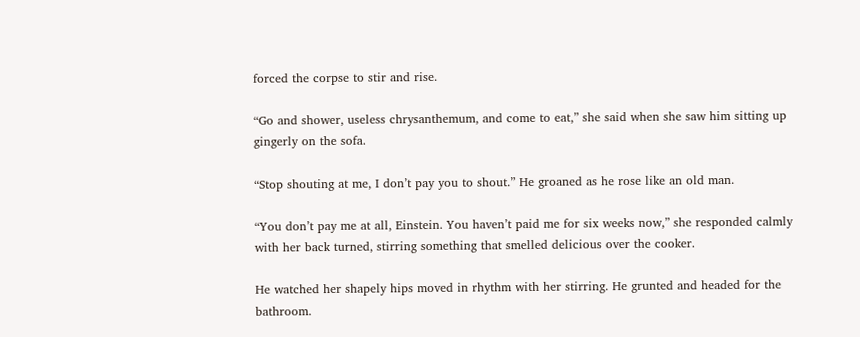forced the corpse to stir and rise.

“Go and shower, useless chrysanthemum, and come to eat,” she said when she saw him sitting up gingerly on the sofa.

“Stop shouting at me, I don’t pay you to shout.” He groaned as he rose like an old man.

“You don’t pay me at all, Einstein. You haven’t paid me for six weeks now,” she responded calmly with her back turned, stirring something that smelled delicious over the cooker.

He watched her shapely hips moved in rhythm with her stirring. He grunted and headed for the bathroom.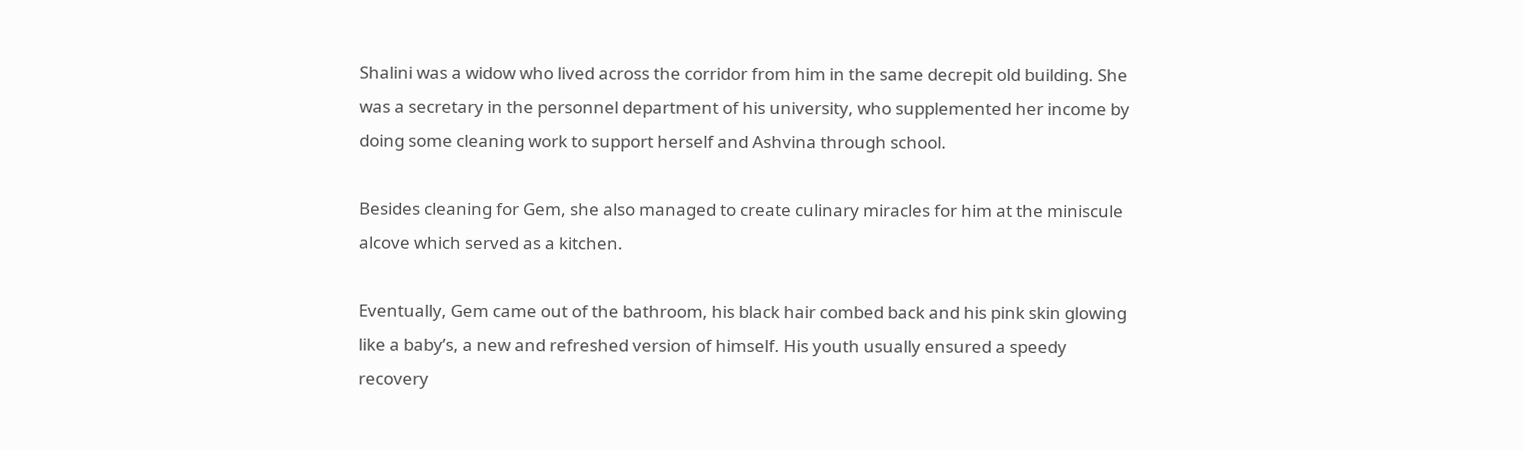Shalini was a widow who lived across the corridor from him in the same decrepit old building. She was a secretary in the personnel department of his university, who supplemented her income by doing some cleaning work to support herself and Ashvina through school.

Besides cleaning for Gem, she also managed to create culinary miracles for him at the miniscule alcove which served as a kitchen.

Eventually, Gem came out of the bathroom, his black hair combed back and his pink skin glowing like a baby’s, a new and refreshed version of himself. His youth usually ensured a speedy recovery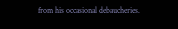from his occasional debaucheries.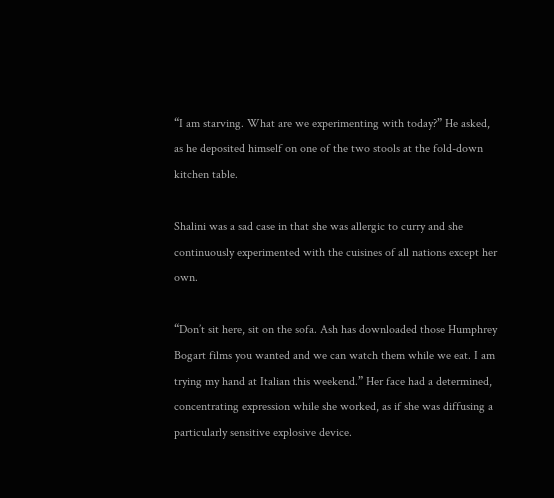“I am starving. What are we experimenting with today?” He asked, as he deposited himself on one of the two stools at the fold-down kitchen table.

Shalini was a sad case in that she was allergic to curry and she continuously experimented with the cuisines of all nations except her own.

“Don’t sit here, sit on the sofa. Ash has downloaded those Humphrey Bogart films you wanted and we can watch them while we eat. I am trying my hand at Italian this weekend.” Her face had a determined, concentrating expression while she worked, as if she was diffusing a particularly sensitive explosive device.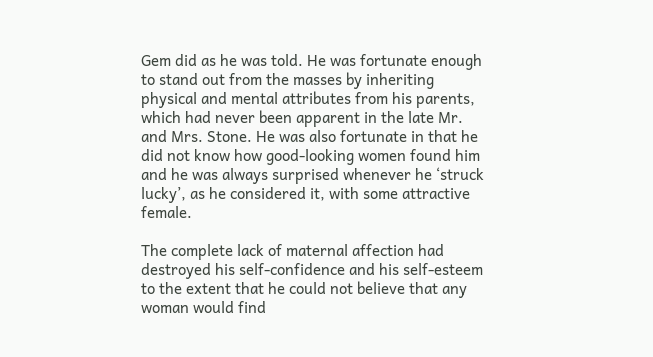Gem did as he was told. He was fortunate enough to stand out from the masses by inheriting physical and mental attributes from his parents, which had never been apparent in the late Mr. and Mrs. Stone. He was also fortunate in that he did not know how good-looking women found him and he was always surprised whenever he ‘struck lucky’, as he considered it, with some attractive female.

The complete lack of maternal affection had destroyed his self-confidence and his self-esteem to the extent that he could not believe that any woman would find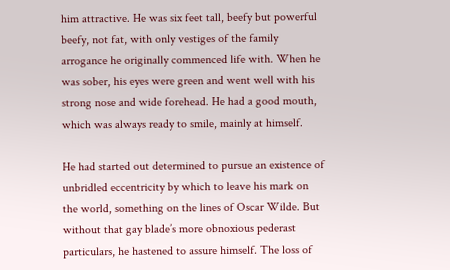him attractive. He was six feet tall, beefy but powerful beefy, not fat, with only vestiges of the family arrogance he originally commenced life with. When he was sober, his eyes were green and went well with his strong nose and wide forehead. He had a good mouth, which was always ready to smile, mainly at himself.

He had started out determined to pursue an existence of unbridled eccentricity by which to leave his mark on the world, something on the lines of Oscar Wilde. But without that gay blade’s more obnoxious pederast particulars, he hastened to assure himself. The loss of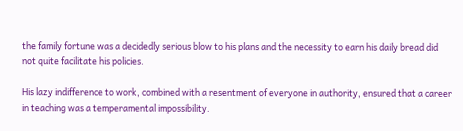the family fortune was a decidedly serious blow to his plans and the necessity to earn his daily bread did not quite facilitate his policies.

His lazy indifference to work, combined with a resentment of everyone in authority, ensured that a career in teaching was a temperamental impossibility.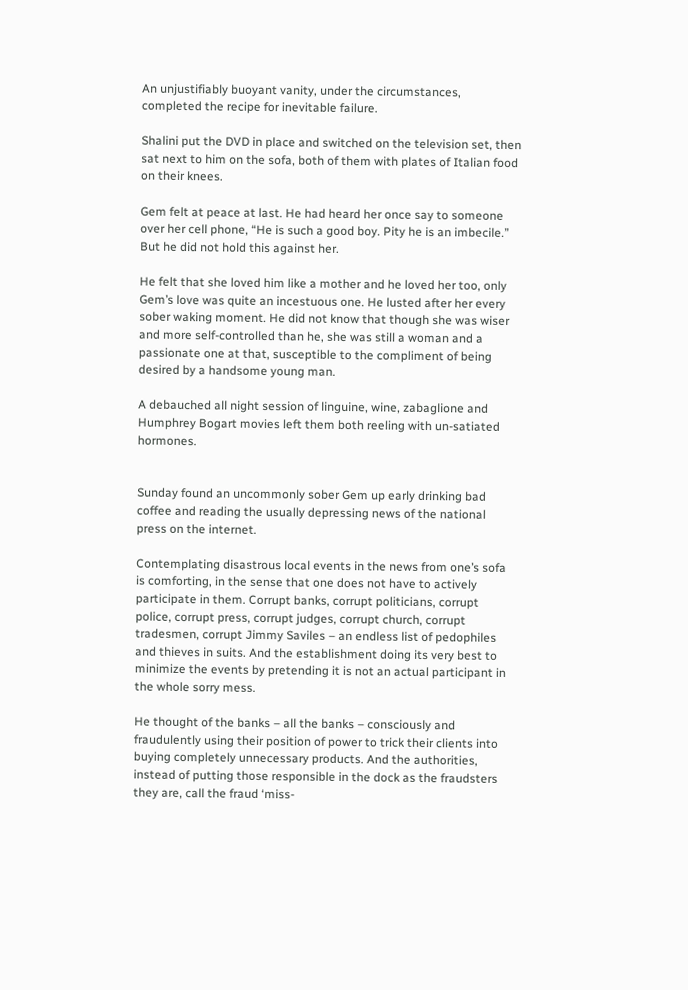An unjustifiably buoyant vanity, under the circumstances, completed the recipe for inevitable failure.

Shalini put the DVD in place and switched on the television set, then sat next to him on the sofa, both of them with plates of Italian food on their knees.

Gem felt at peace at last. He had heard her once say to someone over her cell phone, “He is such a good boy. Pity he is an imbecile.” But he did not hold this against her.

He felt that she loved him like a mother and he loved her too, only Gem’s love was quite an incestuous one. He lusted after her every sober waking moment. He did not know that though she was wiser and more self-controlled than he, she was still a woman and a passionate one at that, susceptible to the compliment of being desired by a handsome young man.

A debauched all night session of linguine, wine, zabaglione and Humphrey Bogart movies left them both reeling with un-satiated hormones.


Sunday found an uncommonly sober Gem up early drinking bad coffee and reading the usually depressing news of the national press on the internet.

Contemplating disastrous local events in the news from one’s sofa is comforting, in the sense that one does not have to actively participate in them. Corrupt banks, corrupt politicians, corrupt police, corrupt press, corrupt judges, corrupt church, corrupt tradesmen, corrupt Jimmy Saviles – an endless list of pedophiles and thieves in suits. And the establishment doing its very best to minimize the events by pretending it is not an actual participant in the whole sorry mess.

He thought of the banks – all the banks – consciously and fraudulently using their position of power to trick their clients into buying completely unnecessary products. And the authorities, instead of putting those responsible in the dock as the fraudsters they are, call the fraud ‘miss-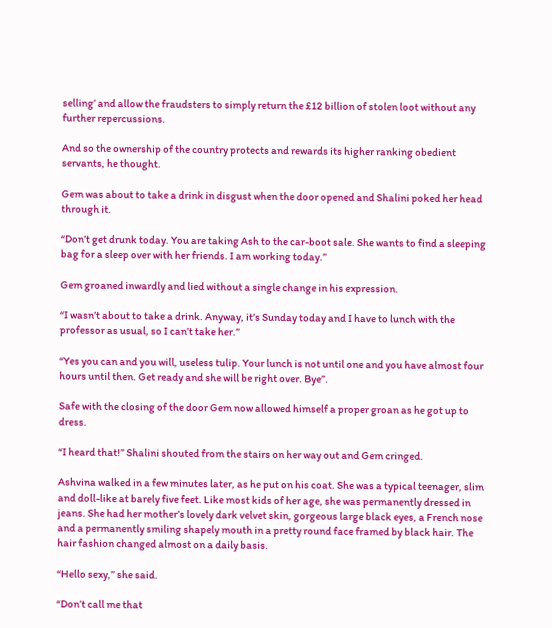selling’ and allow the fraudsters to simply return the £12 billion of stolen loot without any further repercussions.

And so the ownership of the country protects and rewards its higher ranking obedient servants, he thought.

Gem was about to take a drink in disgust when the door opened and Shalini poked her head through it.

“Don’t get drunk today. You are taking Ash to the car-boot sale. She wants to find a sleeping bag for a sleep over with her friends. I am working today.”

Gem groaned inwardly and lied without a single change in his expression.

“I wasn’t about to take a drink. Anyway, it’s Sunday today and I have to lunch with the professor as usual, so I can’t take her.”

“Yes you can and you will, useless tulip. Your lunch is not until one and you have almost four hours until then. Get ready and she will be right over. Bye”.

Safe with the closing of the door Gem now allowed himself a proper groan as he got up to dress.

“I heard that!” Shalini shouted from the stairs on her way out and Gem cringed.

Ashvina walked in a few minutes later, as he put on his coat. She was a typical teenager, slim and doll-like at barely five feet. Like most kids of her age, she was permanently dressed in jeans. She had her mother’s lovely dark velvet skin, gorgeous large black eyes, a French nose and a permanently smiling shapely mouth in a pretty round face framed by black hair. The hair fashion changed almost on a daily basis.

“Hello sexy,” she said.

“Don’t call me that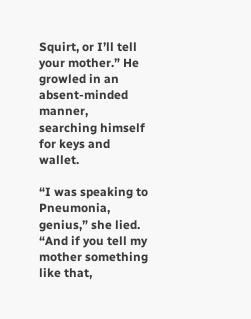Squirt, or I’ll tell your mother.” He growled in an absent-minded manner, searching himself for keys and wallet.

“I was speaking to Pneumonia, genius,” she lied. “And if you tell my mother something like that,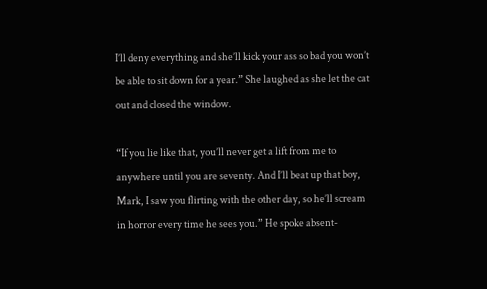I’ll deny everything and she’ll kick your ass so bad you won’t be able to sit down for a year.” She laughed as she let the cat out and closed the window.

“If you lie like that, you’ll never get a lift from me to anywhere until you are seventy. And I’ll beat up that boy, Mark, I saw you flirting with the other day, so he’ll scream in horror every time he sees you.” He spoke absent-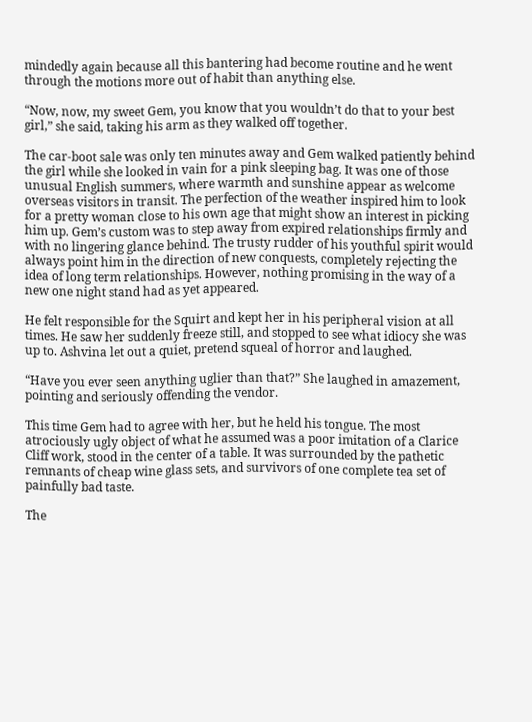mindedly again because all this bantering had become routine and he went through the motions more out of habit than anything else.

“Now, now, my sweet Gem, you know that you wouldn’t do that to your best girl,” she said, taking his arm as they walked off together.

The car-boot sale was only ten minutes away and Gem walked patiently behind the girl while she looked in vain for a pink sleeping bag. It was one of those unusual English summers, where warmth and sunshine appear as welcome overseas visitors in transit. The perfection of the weather inspired him to look for a pretty woman close to his own age that might show an interest in picking him up. Gem’s custom was to step away from expired relationships firmly and with no lingering glance behind. The trusty rudder of his youthful spirit would always point him in the direction of new conquests, completely rejecting the idea of long term relationships. However, nothing promising in the way of a new one night stand had as yet appeared.

He felt responsible for the Squirt and kept her in his peripheral vision at all times. He saw her suddenly freeze still, and stopped to see what idiocy she was up to. Ashvina let out a quiet, pretend squeal of horror and laughed.

“Have you ever seen anything uglier than that?” She laughed in amazement, pointing and seriously offending the vendor.

This time Gem had to agree with her, but he held his tongue. The most atrociously ugly object of what he assumed was a poor imitation of a Clarice Cliff work, stood in the center of a table. It was surrounded by the pathetic remnants of cheap wine glass sets, and survivors of one complete tea set of painfully bad taste.

The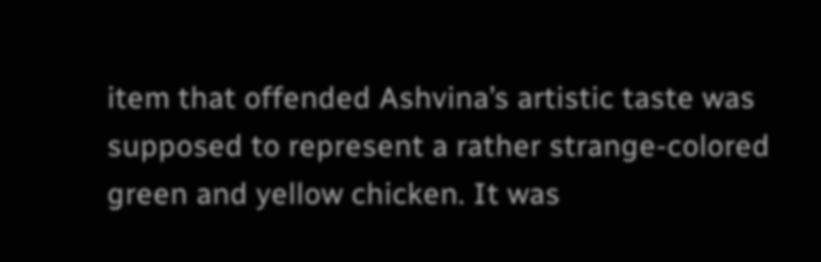item that offended Ashvina’s artistic taste was supposed to represent a rather strange-colored green and yellow chicken. It was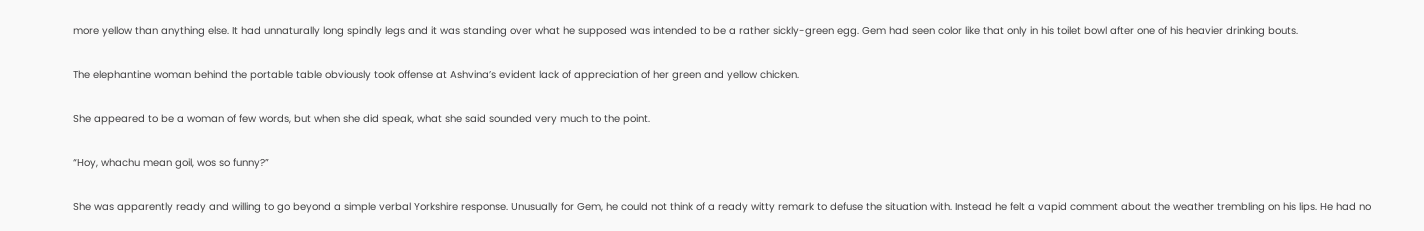more yellow than anything else. It had unnaturally long spindly legs and it was standing over what he supposed was intended to be a rather sickly-green egg. Gem had seen color like that only in his toilet bowl after one of his heavier drinking bouts.

The elephantine woman behind the portable table obviously took offense at Ashvina’s evident lack of appreciation of her green and yellow chicken.

She appeared to be a woman of few words, but when she did speak, what she said sounded very much to the point.

“Hoy, whachu mean goil, wos so funny?”

She was apparently ready and willing to go beyond a simple verbal Yorkshire response. Unusually for Gem, he could not think of a ready witty remark to defuse the situation with. Instead he felt a vapid comment about the weather trembling on his lips. He had no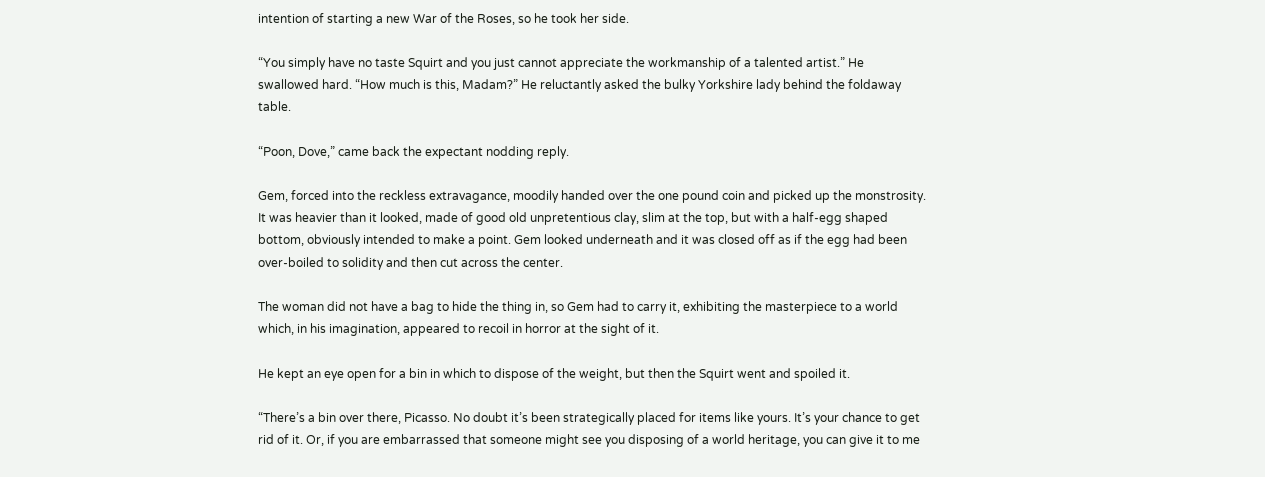intention of starting a new War of the Roses, so he took her side.

“You simply have no taste Squirt and you just cannot appreciate the workmanship of a talented artist.” He swallowed hard. “How much is this, Madam?” He reluctantly asked the bulky Yorkshire lady behind the foldaway table.

“Poon, Dove,” came back the expectant nodding reply.

Gem, forced into the reckless extravagance, moodily handed over the one pound coin and picked up the monstrosity. It was heavier than it looked, made of good old unpretentious clay, slim at the top, but with a half-egg shaped bottom, obviously intended to make a point. Gem looked underneath and it was closed off as if the egg had been over-boiled to solidity and then cut across the center.

The woman did not have a bag to hide the thing in, so Gem had to carry it, exhibiting the masterpiece to a world which, in his imagination, appeared to recoil in horror at the sight of it.

He kept an eye open for a bin in which to dispose of the weight, but then the Squirt went and spoiled it.

“There’s a bin over there, Picasso. No doubt it’s been strategically placed for items like yours. It’s your chance to get rid of it. Or, if you are embarrassed that someone might see you disposing of a world heritage, you can give it to me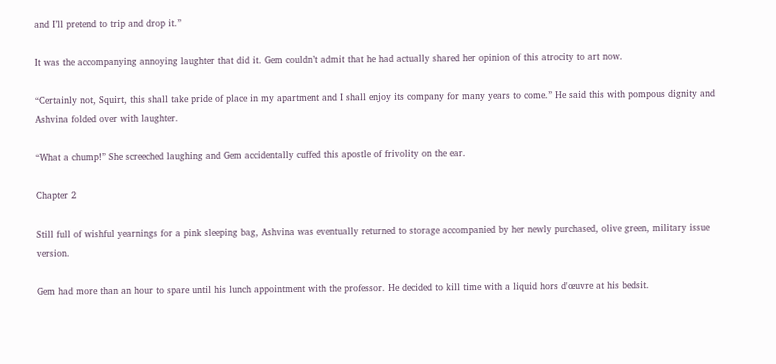and I’ll pretend to trip and drop it.”

It was the accompanying annoying laughter that did it. Gem couldn’t admit that he had actually shared her opinion of this atrocity to art now.

“Certainly not, Squirt, this shall take pride of place in my apartment and I shall enjoy its company for many years to come.” He said this with pompous dignity and Ashvina folded over with laughter.

“What a chump!” She screeched laughing and Gem accidentally cuffed this apostle of frivolity on the ear.

Chapter 2

Still full of wishful yearnings for a pink sleeping bag, Ashvina was eventually returned to storage accompanied by her newly purchased, olive green, military issue version.

Gem had more than an hour to spare until his lunch appointment with the professor. He decided to kill time with a liquid hors d'œuvre at his bedsit.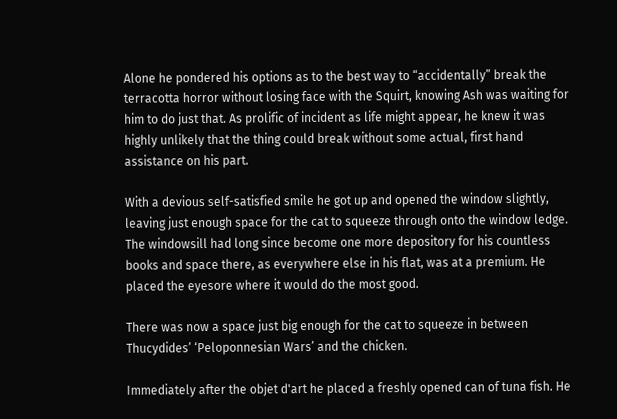Alone he pondered his options as to the best way to “accidentally” break the terracotta horror without losing face with the Squirt, knowing Ash was waiting for him to do just that. As prolific of incident as life might appear, he knew it was highly unlikely that the thing could break without some actual, first hand assistance on his part.

With a devious self-satisfied smile he got up and opened the window slightly, leaving just enough space for the cat to squeeze through onto the window ledge. The windowsill had long since become one more depository for his countless books and space there, as everywhere else in his flat, was at a premium. He placed the eyesore where it would do the most good.

There was now a space just big enough for the cat to squeeze in between Thucydides’ ‘Peloponnesian Wars’ and the chicken.

Immediately after the objet d'art he placed a freshly opened can of tuna fish. He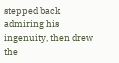stepped back admiring his ingenuity, then drew the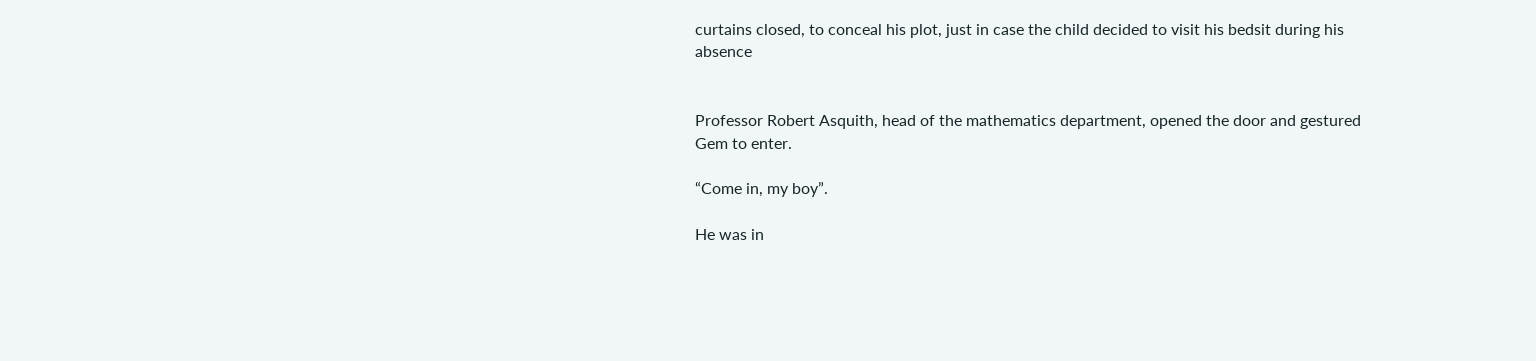curtains closed, to conceal his plot, just in case the child decided to visit his bedsit during his absence


Professor Robert Asquith, head of the mathematics department, opened the door and gestured Gem to enter.

“Come in, my boy”.

He was in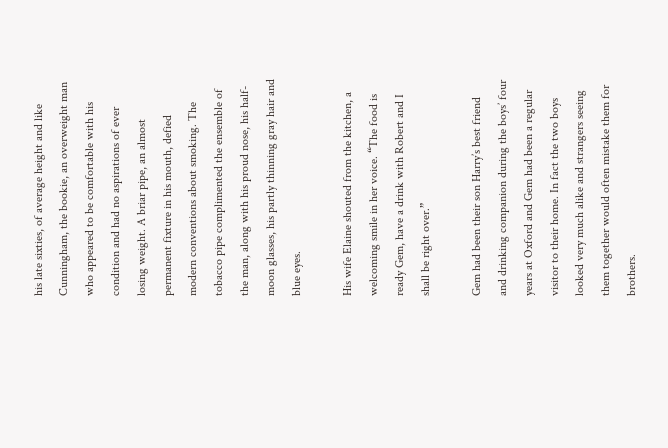his late sixties, of average height and like Cunningham, the bookie, an overweight man who appeared to be comfortable with his condition and had no aspirations of ever losing weight. A briar pipe, an almost permanent fixture in his mouth, defied modern conventions about smoking. The tobacco pipe complimented the ensemble of the man, along with his proud nose, his half-moon glasses, his partly thinning gray hair and blue eyes.

His wife Elaine shouted from the kitchen, a welcoming smile in her voice. “The food is ready Gem, have a drink with Robert and I shall be right over.”

Gem had been their son Harry’s best friend and drinking companion during the boys’ four years at Oxford and Gem had been a regular visitor to their home. In fact the two boys looked very much alike and strangers seeing them together would often mistake them for brothers.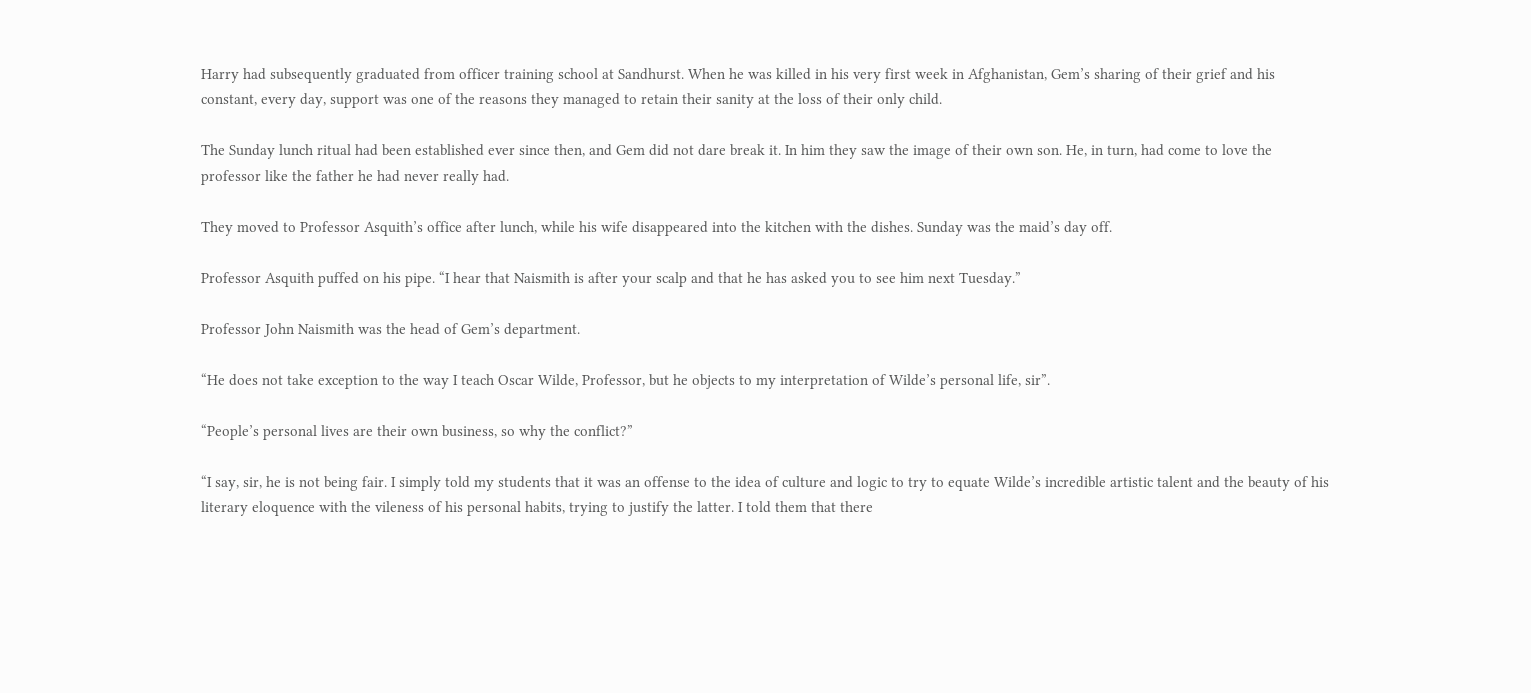Harry had subsequently graduated from officer training school at Sandhurst. When he was killed in his very first week in Afghanistan, Gem’s sharing of their grief and his constant, every day, support was one of the reasons they managed to retain their sanity at the loss of their only child.

The Sunday lunch ritual had been established ever since then, and Gem did not dare break it. In him they saw the image of their own son. He, in turn, had come to love the professor like the father he had never really had.

They moved to Professor Asquith’s office after lunch, while his wife disappeared into the kitchen with the dishes. Sunday was the maid’s day off.

Professor Asquith puffed on his pipe. “I hear that Naismith is after your scalp and that he has asked you to see him next Tuesday.”

Professor John Naismith was the head of Gem’s department.

“He does not take exception to the way I teach Oscar Wilde, Professor, but he objects to my interpretation of Wilde’s personal life, sir”.

“People’s personal lives are their own business, so why the conflict?”

“I say, sir, he is not being fair. I simply told my students that it was an offense to the idea of culture and logic to try to equate Wilde’s incredible artistic talent and the beauty of his literary eloquence with the vileness of his personal habits, trying to justify the latter. I told them that there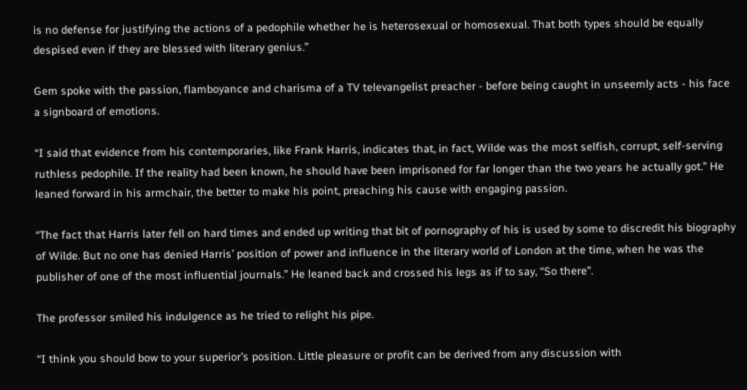is no defense for justifying the actions of a pedophile whether he is heterosexual or homosexual. That both types should be equally despised even if they are blessed with literary genius.”

Gem spoke with the passion, flamboyance and charisma of a TV televangelist preacher - before being caught in unseemly acts - his face a signboard of emotions.

“I said that evidence from his contemporaries, like Frank Harris, indicates that, in fact, Wilde was the most selfish, corrupt, self-serving ruthless pedophile. If the reality had been known, he should have been imprisoned for far longer than the two years he actually got.” He leaned forward in his armchair, the better to make his point, preaching his cause with engaging passion.

“The fact that Harris later fell on hard times and ended up writing that bit of pornography of his is used by some to discredit his biography of Wilde. But no one has denied Harris’ position of power and influence in the literary world of London at the time, when he was the publisher of one of the most influential journals.” He leaned back and crossed his legs as if to say, “So there”.

The professor smiled his indulgence as he tried to relight his pipe.

“I think you should bow to your superior’s position. Little pleasure or profit can be derived from any discussion with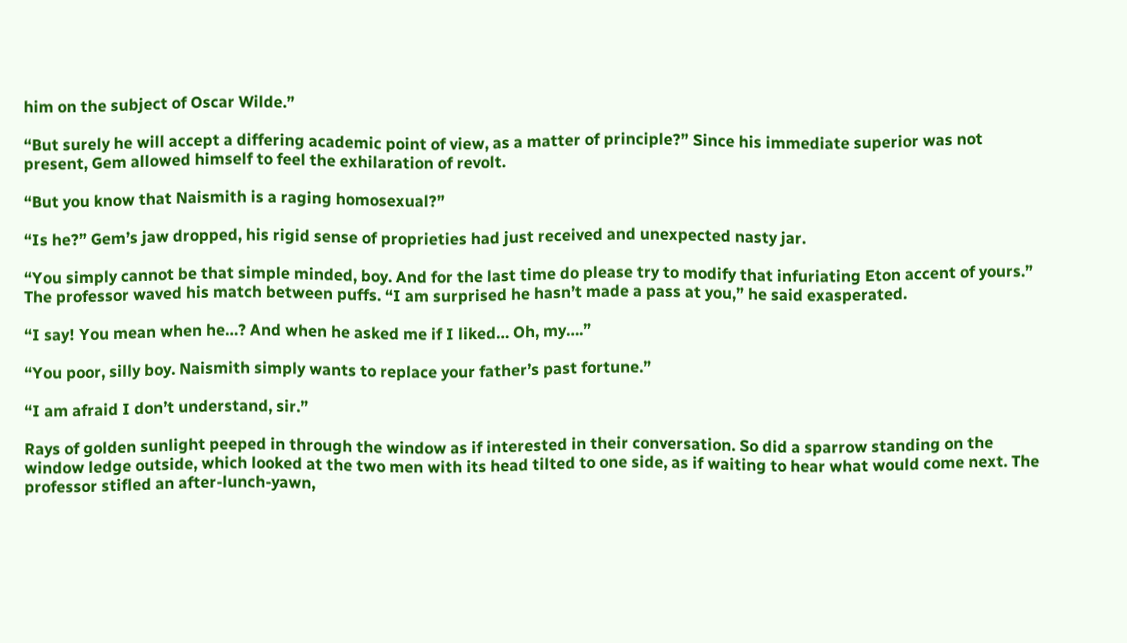him on the subject of Oscar Wilde.”

“But surely he will accept a differing academic point of view, as a matter of principle?” Since his immediate superior was not present, Gem allowed himself to feel the exhilaration of revolt.

“But you know that Naismith is a raging homosexual?”

“Is he?” Gem’s jaw dropped, his rigid sense of proprieties had just received and unexpected nasty jar.

“You simply cannot be that simple minded, boy. And for the last time do please try to modify that infuriating Eton accent of yours.” The professor waved his match between puffs. “I am surprised he hasn’t made a pass at you,” he said exasperated.

“I say! You mean when he…? And when he asked me if I liked… Oh, my….”

“You poor, silly boy. Naismith simply wants to replace your father’s past fortune.”

“I am afraid I don’t understand, sir.”

Rays of golden sunlight peeped in through the window as if interested in their conversation. So did a sparrow standing on the window ledge outside, which looked at the two men with its head tilted to one side, as if waiting to hear what would come next. The professor stifled an after-lunch-yawn,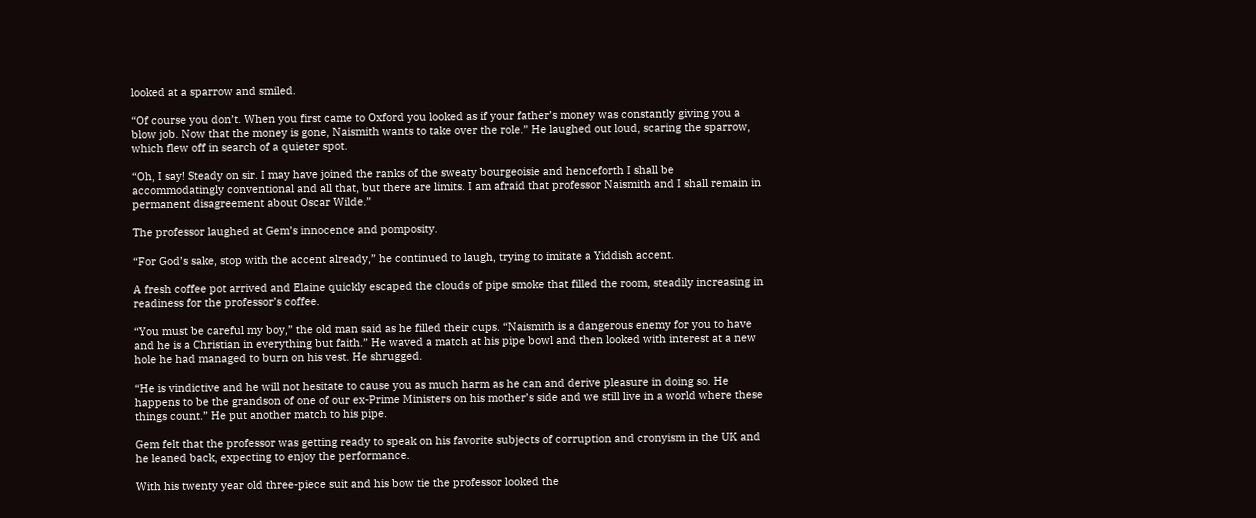looked at a sparrow and smiled.

“Of course you don’t. When you first came to Oxford you looked as if your father’s money was constantly giving you a blow job. Now that the money is gone, Naismith wants to take over the role.” He laughed out loud, scaring the sparrow, which flew off in search of a quieter spot.

“Oh, I say! Steady on sir. I may have joined the ranks of the sweaty bourgeoisie and henceforth I shall be accommodatingly conventional and all that, but there are limits. I am afraid that professor Naismith and I shall remain in permanent disagreement about Oscar Wilde.”

The professor laughed at Gem’s innocence and pomposity.

“For God’s sake, stop with the accent already,” he continued to laugh, trying to imitate a Yiddish accent.

A fresh coffee pot arrived and Elaine quickly escaped the clouds of pipe smoke that filled the room, steadily increasing in readiness for the professor’s coffee.

“You must be careful my boy,” the old man said as he filled their cups. “Naismith is a dangerous enemy for you to have and he is a Christian in everything but faith.” He waved a match at his pipe bowl and then looked with interest at a new hole he had managed to burn on his vest. He shrugged.

“He is vindictive and he will not hesitate to cause you as much harm as he can and derive pleasure in doing so. He happens to be the grandson of one of our ex-Prime Ministers on his mother’s side and we still live in a world where these things count.” He put another match to his pipe.

Gem felt that the professor was getting ready to speak on his favorite subjects of corruption and cronyism in the UK and he leaned back, expecting to enjoy the performance.

With his twenty year old three-piece suit and his bow tie the professor looked the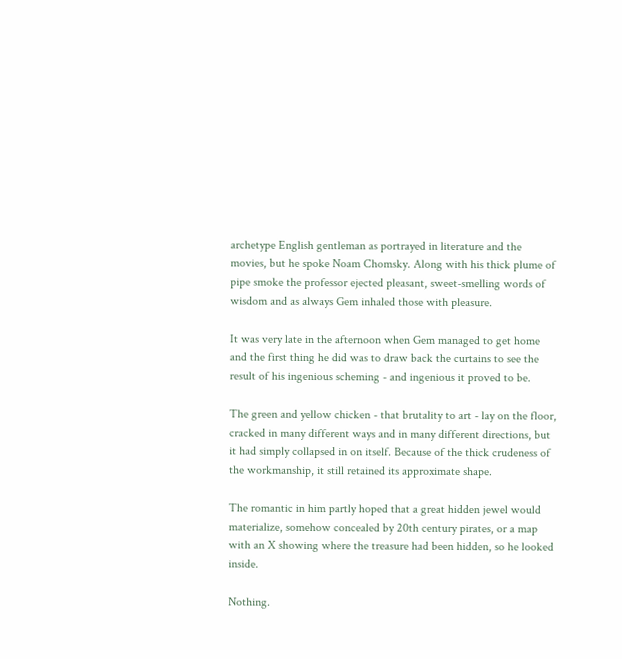archetype English gentleman as portrayed in literature and the movies, but he spoke Noam Chomsky. Along with his thick plume of pipe smoke the professor ejected pleasant, sweet-smelling words of wisdom and as always Gem inhaled those with pleasure.

It was very late in the afternoon when Gem managed to get home and the first thing he did was to draw back the curtains to see the result of his ingenious scheming - and ingenious it proved to be.

The green and yellow chicken - that brutality to art - lay on the floor, cracked in many different ways and in many different directions, but it had simply collapsed in on itself. Because of the thick crudeness of the workmanship, it still retained its approximate shape.

The romantic in him partly hoped that a great hidden jewel would materialize, somehow concealed by 20th century pirates, or a map with an X showing where the treasure had been hidden, so he looked inside.

Nothing.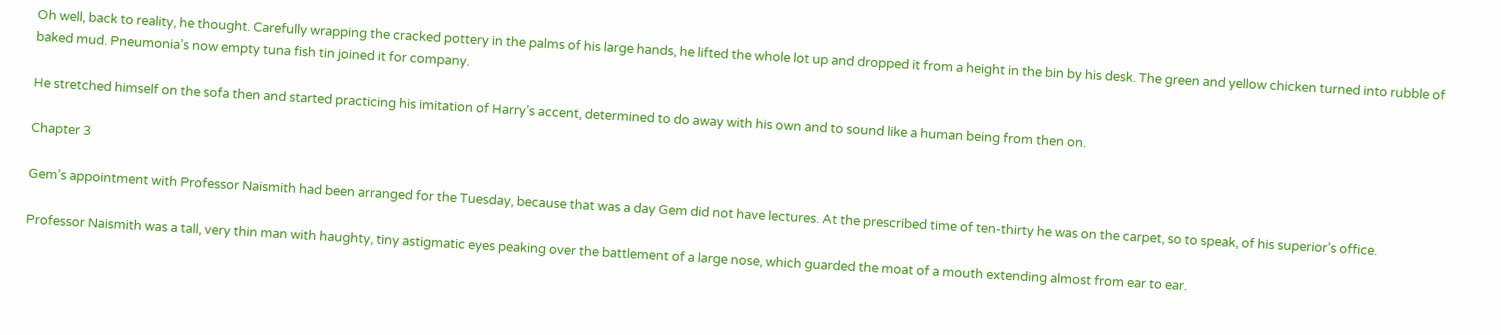Oh well, back to reality, he thought. Carefully wrapping the cracked pottery in the palms of his large hands, he lifted the whole lot up and dropped it from a height in the bin by his desk. The green and yellow chicken turned into rubble of baked mud. Pneumonia’s now empty tuna fish tin joined it for company.

He stretched himself on the sofa then and started practicing his imitation of Harry’s accent, determined to do away with his own and to sound like a human being from then on.

Chapter 3

Gem’s appointment with Professor Naismith had been arranged for the Tuesday, because that was a day Gem did not have lectures. At the prescribed time of ten-thirty he was on the carpet, so to speak, of his superior’s office.

Professor Naismith was a tall, very thin man with haughty, tiny astigmatic eyes peaking over the battlement of a large nose, which guarded the moat of a mouth extending almost from ear to ear.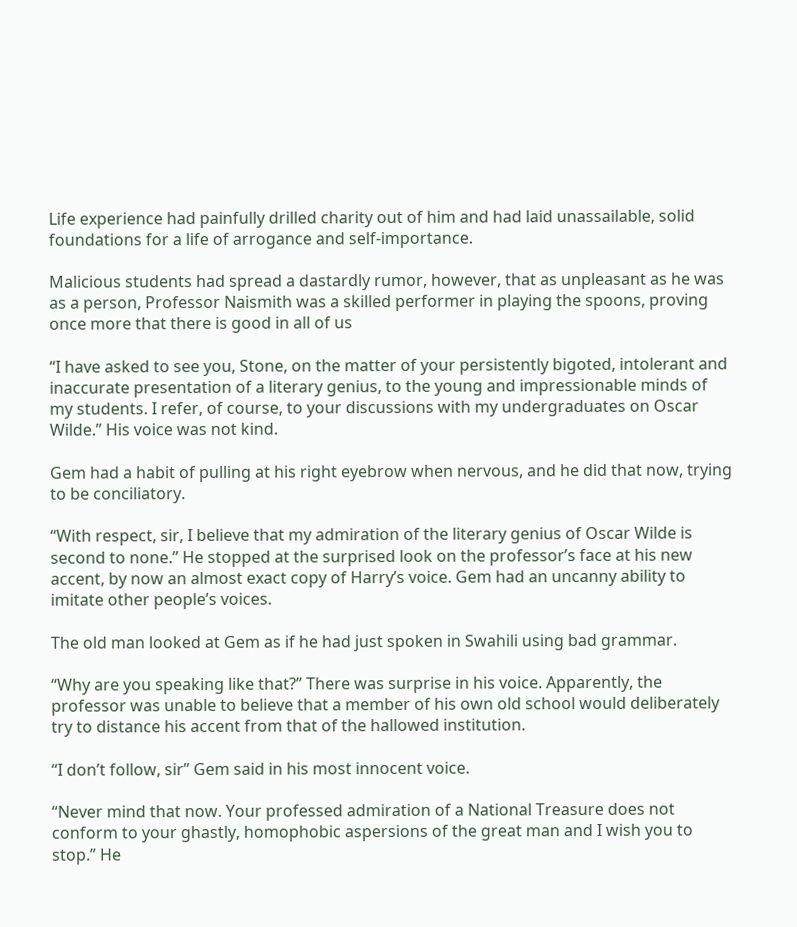Life experience had painfully drilled charity out of him and had laid unassailable, solid foundations for a life of arrogance and self-importance.

Malicious students had spread a dastardly rumor, however, that as unpleasant as he was as a person, Professor Naismith was a skilled performer in playing the spoons, proving once more that there is good in all of us

“I have asked to see you, Stone, on the matter of your persistently bigoted, intolerant and inaccurate presentation of a literary genius, to the young and impressionable minds of my students. I refer, of course, to your discussions with my undergraduates on Oscar Wilde.” His voice was not kind.

Gem had a habit of pulling at his right eyebrow when nervous, and he did that now, trying to be conciliatory.

“With respect, sir, I believe that my admiration of the literary genius of Oscar Wilde is second to none.” He stopped at the surprised look on the professor’s face at his new accent, by now an almost exact copy of Harry’s voice. Gem had an uncanny ability to imitate other people’s voices.

The old man looked at Gem as if he had just spoken in Swahili using bad grammar.

“Why are you speaking like that?” There was surprise in his voice. Apparently, the professor was unable to believe that a member of his own old school would deliberately try to distance his accent from that of the hallowed institution.

“I don’t follow, sir” Gem said in his most innocent voice.

“Never mind that now. Your professed admiration of a National Treasure does not conform to your ghastly, homophobic aspersions of the great man and I wish you to stop.” He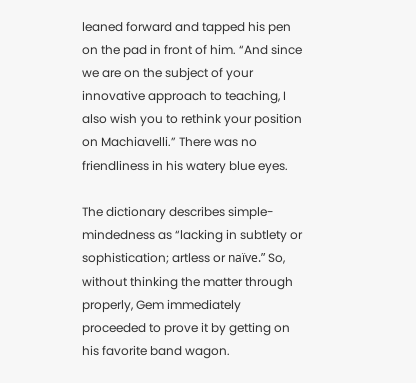leaned forward and tapped his pen on the pad in front of him. “And since we are on the subject of your innovative approach to teaching, I also wish you to rethink your position on Machiavelli.” There was no friendliness in his watery blue eyes.

The dictionary describes simple-mindedness as “lacking in subtlety or sophistication; artless or naïve.” So, without thinking the matter through properly, Gem immediately proceeded to prove it by getting on his favorite band wagon.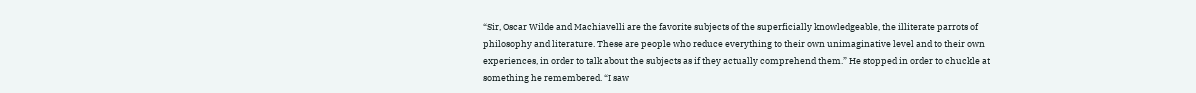“Sir, Oscar Wilde and Machiavelli are the favorite subjects of the superficially knowledgeable, the illiterate parrots of philosophy and literature. These are people who reduce everything to their own unimaginative level and to their own experiences, in order to talk about the subjects as if they actually comprehend them.” He stopped in order to chuckle at something he remembered. “I saw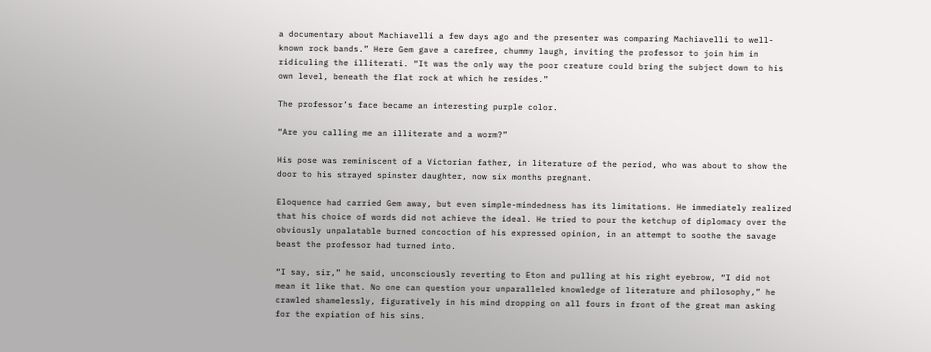a documentary about Machiavelli a few days ago and the presenter was comparing Machiavelli to well-known rock bands.” Here Gem gave a carefree, chummy laugh, inviting the professor to join him in ridiculing the illiterati. “It was the only way the poor creature could bring the subject down to his own level, beneath the flat rock at which he resides.”

The professor’s face became an interesting purple color.

“Are you calling me an illiterate and a worm?”

His pose was reminiscent of a Victorian father, in literature of the period, who was about to show the door to his strayed spinster daughter, now six months pregnant.

Eloquence had carried Gem away, but even simple-mindedness has its limitations. He immediately realized that his choice of words did not achieve the ideal. He tried to pour the ketchup of diplomacy over the obviously unpalatable burned concoction of his expressed opinion, in an attempt to soothe the savage beast the professor had turned into.

“I say, sir,” he said, unconsciously reverting to Eton and pulling at his right eyebrow, “I did not mean it like that. No one can question your unparalleled knowledge of literature and philosophy,” he crawled shamelessly, figuratively in his mind dropping on all fours in front of the great man asking for the expiation of his sins.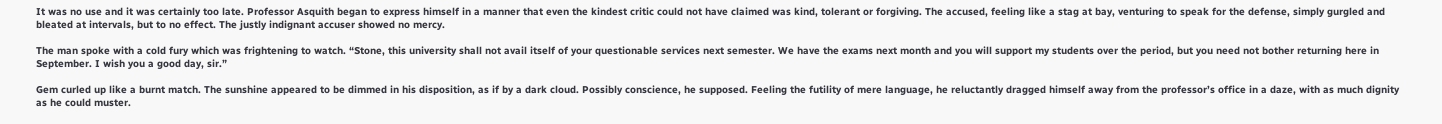It was no use and it was certainly too late. Professor Asquith began to express himself in a manner that even the kindest critic could not have claimed was kind, tolerant or forgiving. The accused, feeling like a stag at bay, venturing to speak for the defense, simply gurgled and bleated at intervals, but to no effect. The justly indignant accuser showed no mercy.

The man spoke with a cold fury which was frightening to watch. “Stone, this university shall not avail itself of your questionable services next semester. We have the exams next month and you will support my students over the period, but you need not bother returning here in September. I wish you a good day, sir.”

Gem curled up like a burnt match. The sunshine appeared to be dimmed in his disposition, as if by a dark cloud. Possibly conscience, he supposed. Feeling the futility of mere language, he reluctantly dragged himself away from the professor’s office in a daze, with as much dignity as he could muster.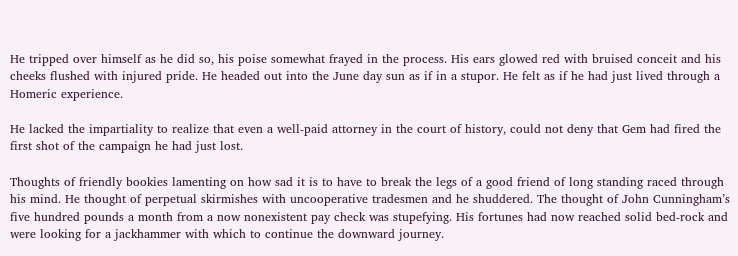He tripped over himself as he did so, his poise somewhat frayed in the process. His ears glowed red with bruised conceit and his cheeks flushed with injured pride. He headed out into the June day sun as if in a stupor. He felt as if he had just lived through a Homeric experience.

He lacked the impartiality to realize that even a well-paid attorney in the court of history, could not deny that Gem had fired the first shot of the campaign he had just lost.

Thoughts of friendly bookies lamenting on how sad it is to have to break the legs of a good friend of long standing raced through his mind. He thought of perpetual skirmishes with uncooperative tradesmen and he shuddered. The thought of John Cunningham’s five hundred pounds a month from a now nonexistent pay check was stupefying. His fortunes had now reached solid bed-rock and were looking for a jackhammer with which to continue the downward journey.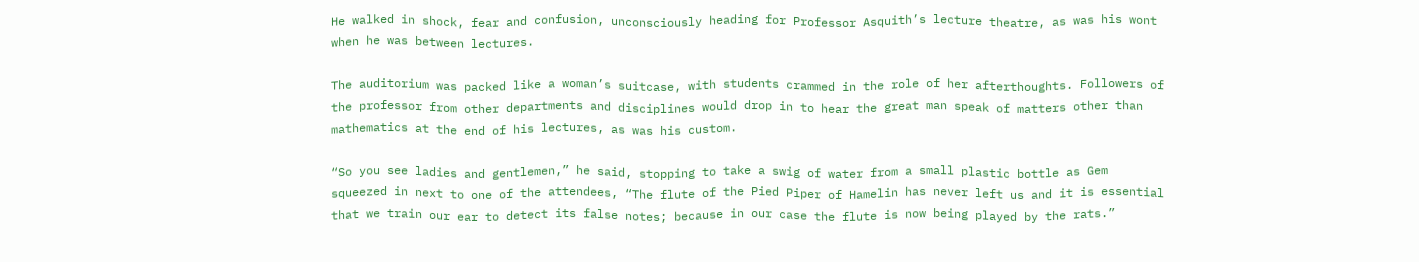He walked in shock, fear and confusion, unconsciously heading for Professor Asquith’s lecture theatre, as was his wont when he was between lectures.

The auditorium was packed like a woman’s suitcase, with students crammed in the role of her afterthoughts. Followers of the professor from other departments and disciplines would drop in to hear the great man speak of matters other than mathematics at the end of his lectures, as was his custom.

“So you see ladies and gentlemen,” he said, stopping to take a swig of water from a small plastic bottle as Gem squeezed in next to one of the attendees, “The flute of the Pied Piper of Hamelin has never left us and it is essential that we train our ear to detect its false notes; because in our case the flute is now being played by the rats.”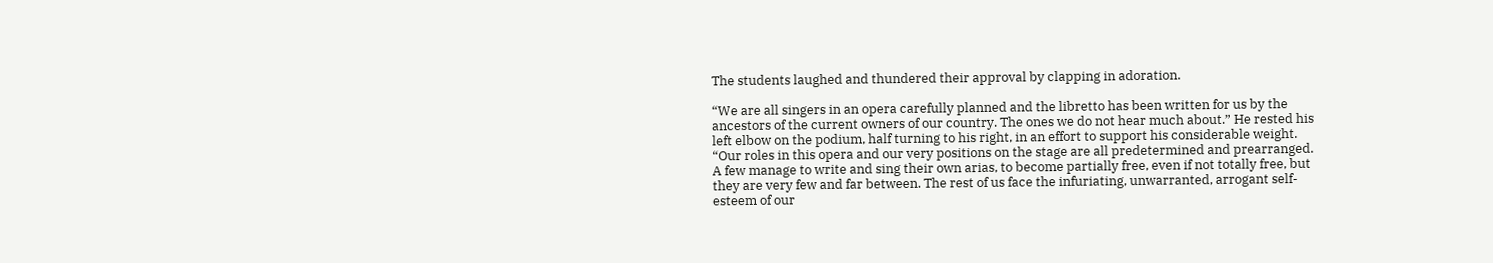The students laughed and thundered their approval by clapping in adoration.

“We are all singers in an opera carefully planned and the libretto has been written for us by the ancestors of the current owners of our country. The ones we do not hear much about.” He rested his left elbow on the podium, half turning to his right, in an effort to support his considerable weight. “Our roles in this opera and our very positions on the stage are all predetermined and prearranged. A few manage to write and sing their own arias, to become partially free, even if not totally free, but they are very few and far between. The rest of us face the infuriating, unwarranted, arrogant self-esteem of our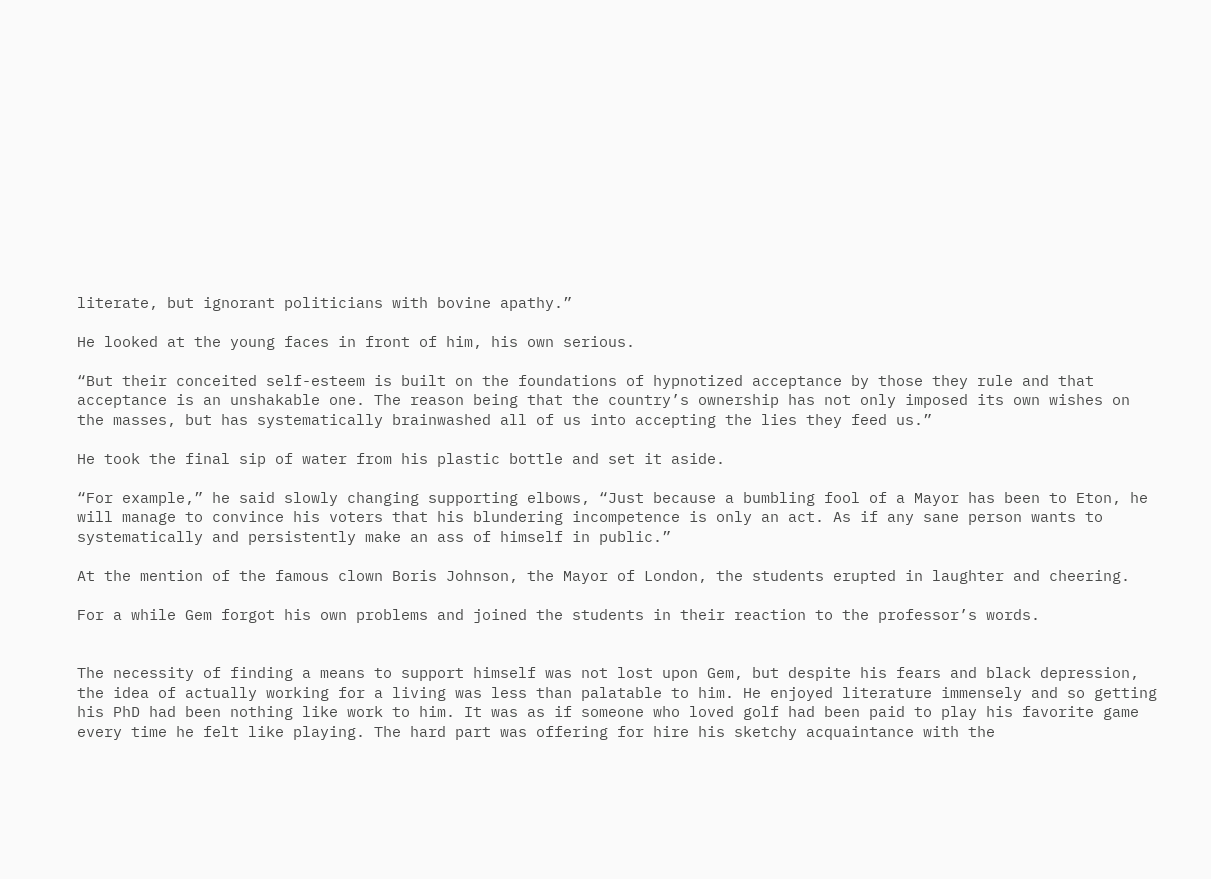literate, but ignorant politicians with bovine apathy.”

He looked at the young faces in front of him, his own serious.

“But their conceited self-esteem is built on the foundations of hypnotized acceptance by those they rule and that acceptance is an unshakable one. The reason being that the country’s ownership has not only imposed its own wishes on the masses, but has systematically brainwashed all of us into accepting the lies they feed us.”

He took the final sip of water from his plastic bottle and set it aside.

“For example,” he said slowly changing supporting elbows, “Just because a bumbling fool of a Mayor has been to Eton, he will manage to convince his voters that his blundering incompetence is only an act. As if any sane person wants to systematically and persistently make an ass of himself in public.”

At the mention of the famous clown Boris Johnson, the Mayor of London, the students erupted in laughter and cheering.

For a while Gem forgot his own problems and joined the students in their reaction to the professor’s words.


The necessity of finding a means to support himself was not lost upon Gem, but despite his fears and black depression, the idea of actually working for a living was less than palatable to him. He enjoyed literature immensely and so getting his PhD had been nothing like work to him. It was as if someone who loved golf had been paid to play his favorite game every time he felt like playing. The hard part was offering for hire his sketchy acquaintance with the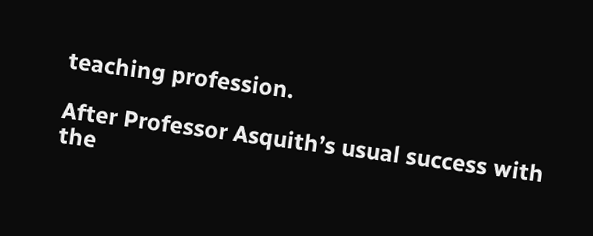teaching profession.

After Professor Asquith’s usual success with the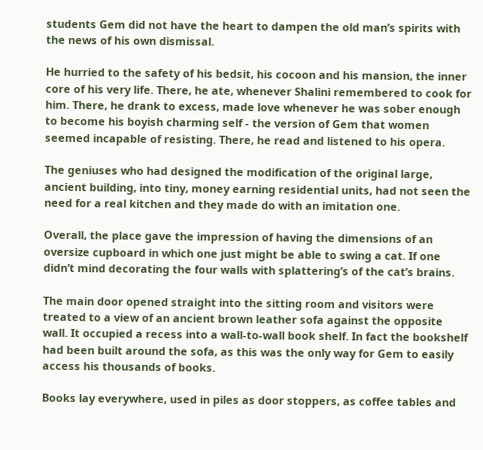students Gem did not have the heart to dampen the old man’s spirits with the news of his own dismissal.

He hurried to the safety of his bedsit, his cocoon and his mansion, the inner core of his very life. There, he ate, whenever Shalini remembered to cook for him. There, he drank to excess, made love whenever he was sober enough to become his boyish charming self - the version of Gem that women seemed incapable of resisting. There, he read and listened to his opera.

The geniuses who had designed the modification of the original large, ancient building, into tiny, money earning residential units, had not seen the need for a real kitchen and they made do with an imitation one.

Overall, the place gave the impression of having the dimensions of an oversize cupboard in which one just might be able to swing a cat. If one didn’t mind decorating the four walls with splattering’s of the cat’s brains.

The main door opened straight into the sitting room and visitors were treated to a view of an ancient brown leather sofa against the opposite wall. It occupied a recess into a wall-to-wall book shelf. In fact the bookshelf had been built around the sofa, as this was the only way for Gem to easily access his thousands of books.

Books lay everywhere, used in piles as door stoppers, as coffee tables and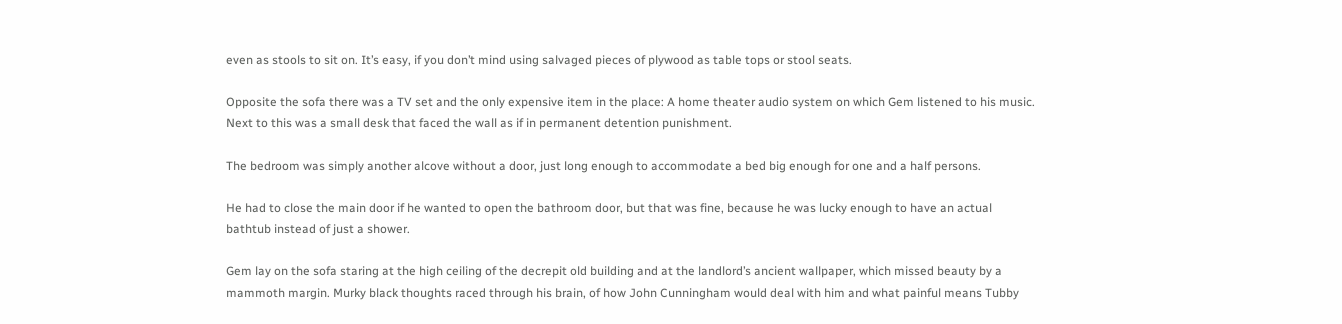even as stools to sit on. It’s easy, if you don’t mind using salvaged pieces of plywood as table tops or stool seats.

Opposite the sofa there was a TV set and the only expensive item in the place: A home theater audio system on which Gem listened to his music. Next to this was a small desk that faced the wall as if in permanent detention punishment.

The bedroom was simply another alcove without a door, just long enough to accommodate a bed big enough for one and a half persons.

He had to close the main door if he wanted to open the bathroom door, but that was fine, because he was lucky enough to have an actual bathtub instead of just a shower.

Gem lay on the sofa staring at the high ceiling of the decrepit old building and at the landlord’s ancient wallpaper, which missed beauty by a mammoth margin. Murky black thoughts raced through his brain, of how John Cunningham would deal with him and what painful means Tubby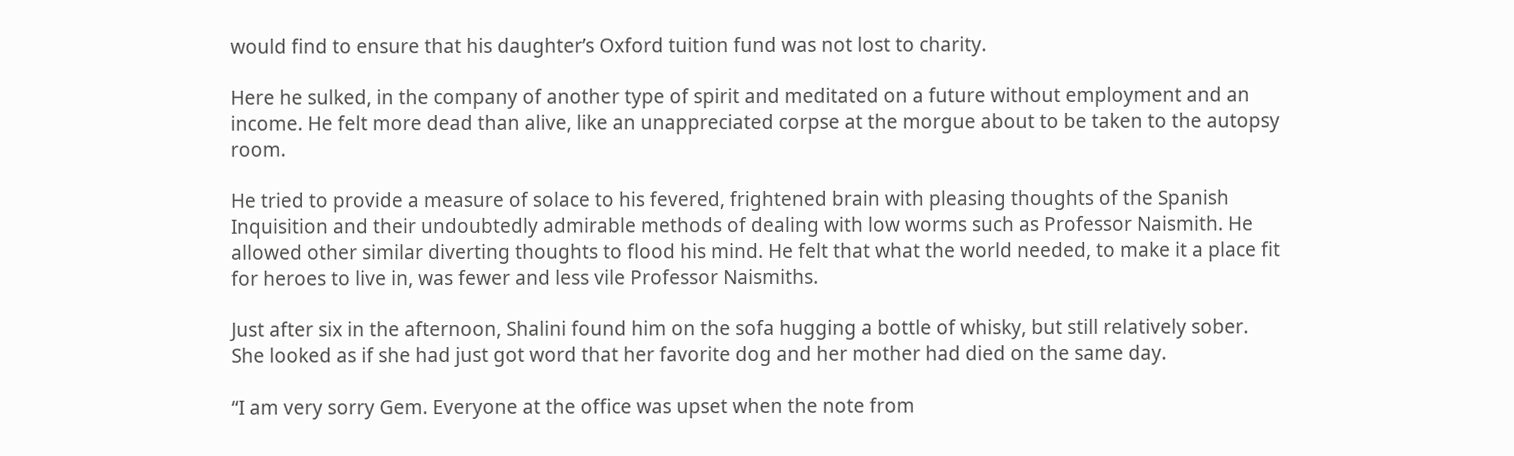would find to ensure that his daughter’s Oxford tuition fund was not lost to charity.

Here he sulked, in the company of another type of spirit and meditated on a future without employment and an income. He felt more dead than alive, like an unappreciated corpse at the morgue about to be taken to the autopsy room.

He tried to provide a measure of solace to his fevered, frightened brain with pleasing thoughts of the Spanish Inquisition and their undoubtedly admirable methods of dealing with low worms such as Professor Naismith. He allowed other similar diverting thoughts to flood his mind. He felt that what the world needed, to make it a place fit for heroes to live in, was fewer and less vile Professor Naismiths.

Just after six in the afternoon, Shalini found him on the sofa hugging a bottle of whisky, but still relatively sober. She looked as if she had just got word that her favorite dog and her mother had died on the same day.

“I am very sorry Gem. Everyone at the office was upset when the note from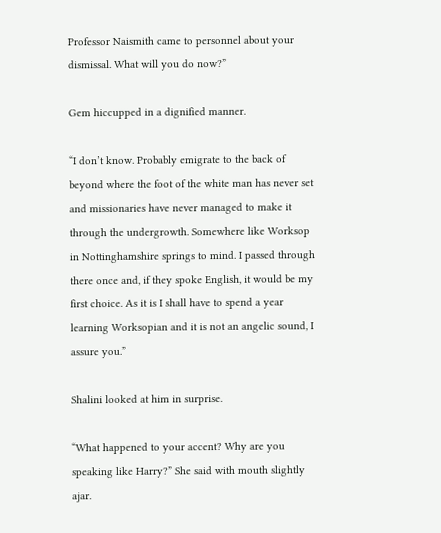Professor Naismith came to personnel about your dismissal. What will you do now?”

Gem hiccupped in a dignified manner.

“I don’t know. Probably emigrate to the back of beyond where the foot of the white man has never set and missionaries have never managed to make it through the undergrowth. Somewhere like Worksop in Nottinghamshire springs to mind. I passed through there once and, if they spoke English, it would be my first choice. As it is I shall have to spend a year learning Worksopian and it is not an angelic sound, I assure you.”

Shalini looked at him in surprise.

“What happened to your accent? Why are you speaking like Harry?” She said with mouth slightly ajar.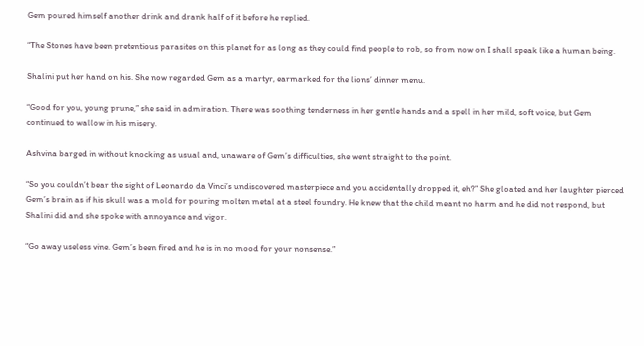Gem poured himself another drink and drank half of it before he replied.

“The Stones have been pretentious parasites on this planet for as long as they could find people to rob, so from now on I shall speak like a human being.

Shalini put her hand on his. She now regarded Gem as a martyr, earmarked for the lions’ dinner menu.

“Good for you, young prune,” she said in admiration. There was soothing tenderness in her gentle hands and a spell in her mild, soft voice, but Gem continued to wallow in his misery.

Ashvina barged in without knocking as usual and, unaware of Gem’s difficulties, she went straight to the point.

“So you couldn’t bear the sight of Leonardo da Vinci’s undiscovered masterpiece and you accidentally dropped it, eh?” She gloated and her laughter pierced Gem’s brain as if his skull was a mold for pouring molten metal at a steel foundry. He knew that the child meant no harm and he did not respond, but Shalini did and she spoke with annoyance and vigor.

“Go away useless vine. Gem’s been fired and he is in no mood for your nonsense.”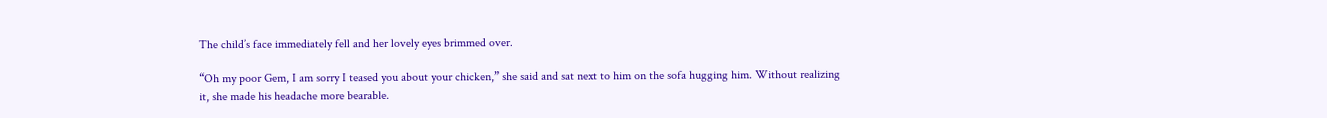The child’s face immediately fell and her lovely eyes brimmed over.

“Oh my poor Gem, I am sorry I teased you about your chicken,” she said and sat next to him on the sofa hugging him. Without realizing it, she made his headache more bearable.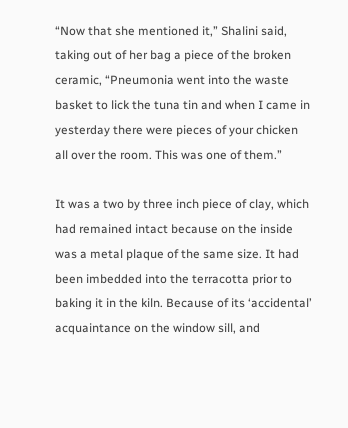“Now that she mentioned it,” Shalini said, taking out of her bag a piece of the broken ceramic, “Pneumonia went into the waste basket to lick the tuna tin and when I came in yesterday there were pieces of your chicken all over the room. This was one of them.”

It was a two by three inch piece of clay, which had remained intact because on the inside was a metal plaque of the same size. It had been imbedded into the terracotta prior to baking it in the kiln. Because of its ‘accidental’ acquaintance on the window sill, and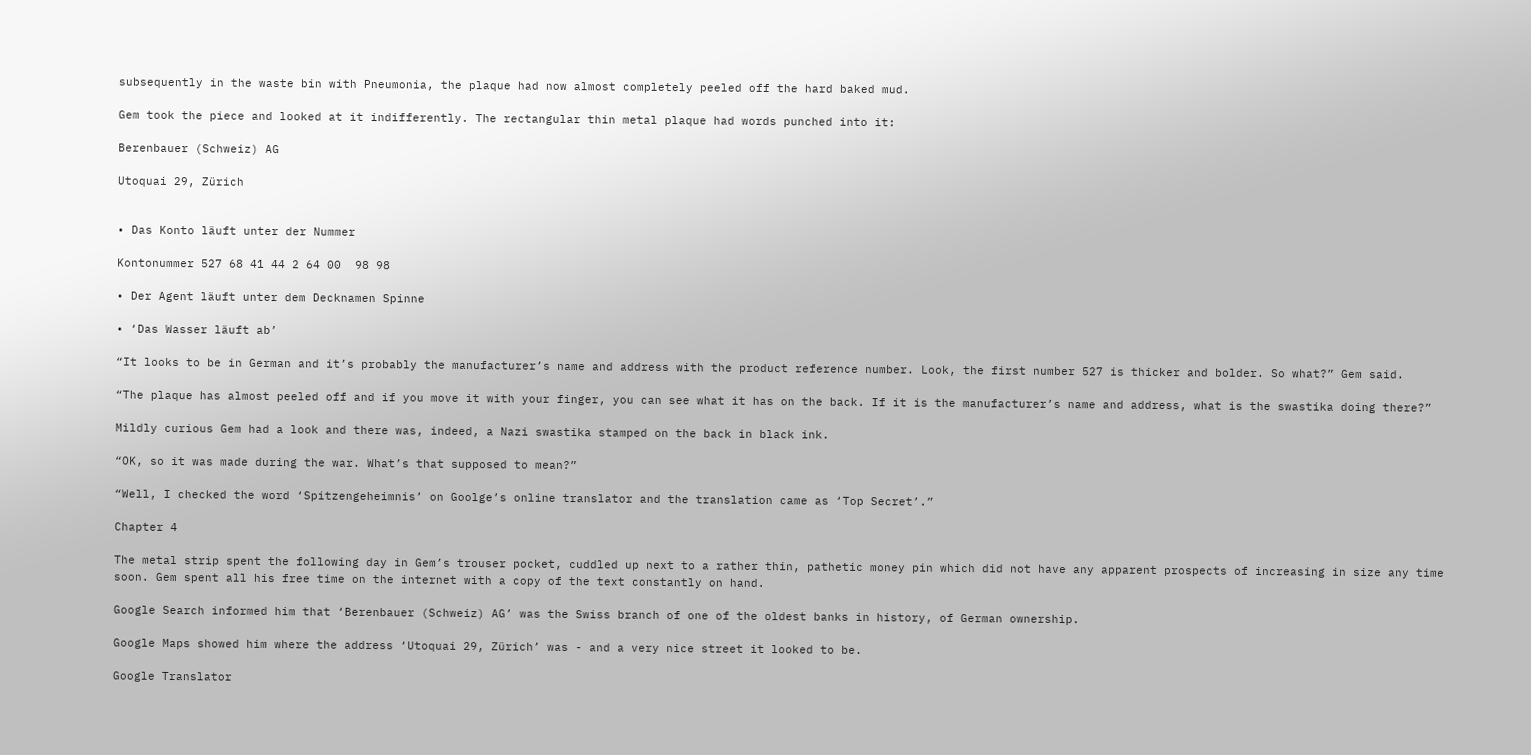subsequently in the waste bin with Pneumonia, the plaque had now almost completely peeled off the hard baked mud.

Gem took the piece and looked at it indifferently. The rectangular thin metal plaque had words punched into it:

Berenbauer (Schweiz) AG

Utoquai 29, Zürich


• Das Konto läuft unter der Nummer

Kontonummer 527 68 41 44 2 64 00  98 98

• Der Agent läuft unter dem Decknamen Spinne

• ‘Das Wasser läuft ab’

“It looks to be in German and it’s probably the manufacturer’s name and address with the product reference number. Look, the first number 527 is thicker and bolder. So what?” Gem said.

“The plaque has almost peeled off and if you move it with your finger, you can see what it has on the back. If it is the manufacturer’s name and address, what is the swastika doing there?”

Mildly curious Gem had a look and there was, indeed, a Nazi swastika stamped on the back in black ink.

“OK, so it was made during the war. What’s that supposed to mean?”

“Well, I checked the word ‘Spitzengeheimnis’ on Goolge’s online translator and the translation came as ‘Top Secret’.”

Chapter 4

The metal strip spent the following day in Gem’s trouser pocket, cuddled up next to a rather thin, pathetic money pin which did not have any apparent prospects of increasing in size any time soon. Gem spent all his free time on the internet with a copy of the text constantly on hand.

Google Search informed him that ‘Berenbauer (Schweiz) AG’ was the Swiss branch of one of the oldest banks in history, of German ownership.

Google Maps showed him where the address ‘Utoquai 29, Zürich’ was - and a very nice street it looked to be.

Google Translator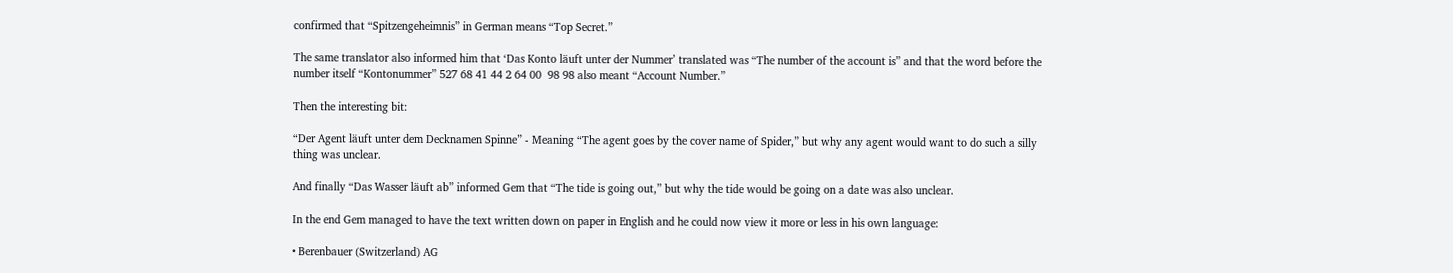confirmed that “Spitzengeheimnis” in German means “Top Secret.”

The same translator also informed him that ‘Das Konto läuft unter der Nummer’ translated was “The number of the account is” and that the word before the number itself “Kontonummer” 527 68 41 44 2 64 00  98 98 also meant “Account Number.”

Then the interesting bit:

“Der Agent läuft unter dem Decknamen Spinne” - Meaning “The agent goes by the cover name of Spider,” but why any agent would want to do such a silly thing was unclear.

And finally “Das Wasser läuft ab” informed Gem that “The tide is going out,” but why the tide would be going on a date was also unclear.

In the end Gem managed to have the text written down on paper in English and he could now view it more or less in his own language:

• Berenbauer (Switzerland) AG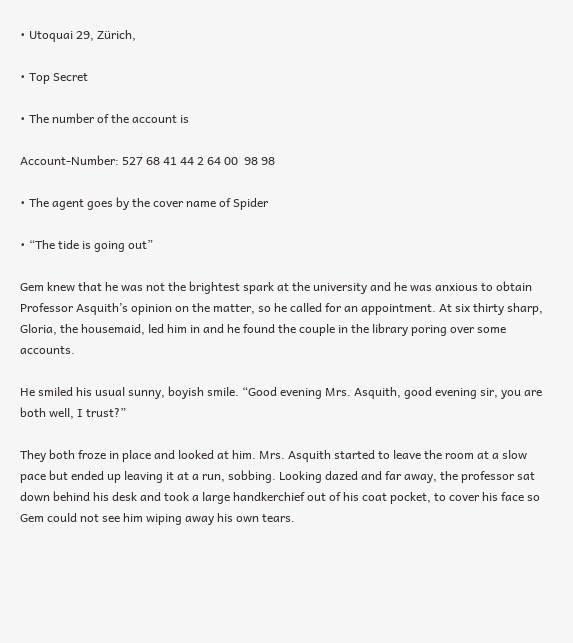• Utoquai 29, Zürich,

• Top Secret

• The number of the account is

Account-Number: 527 68 41 44 2 64 00  98 98

• The agent goes by the cover name of Spider

• “The tide is going out”

Gem knew that he was not the brightest spark at the university and he was anxious to obtain Professor Asquith’s opinion on the matter, so he called for an appointment. At six thirty sharp, Gloria, the housemaid, led him in and he found the couple in the library poring over some accounts.

He smiled his usual sunny, boyish smile. “Good evening Mrs. Asquith, good evening sir, you are both well, I trust?”

They both froze in place and looked at him. Mrs. Asquith started to leave the room at a slow pace but ended up leaving it at a run, sobbing. Looking dazed and far away, the professor sat down behind his desk and took a large handkerchief out of his coat pocket, to cover his face so Gem could not see him wiping away his own tears.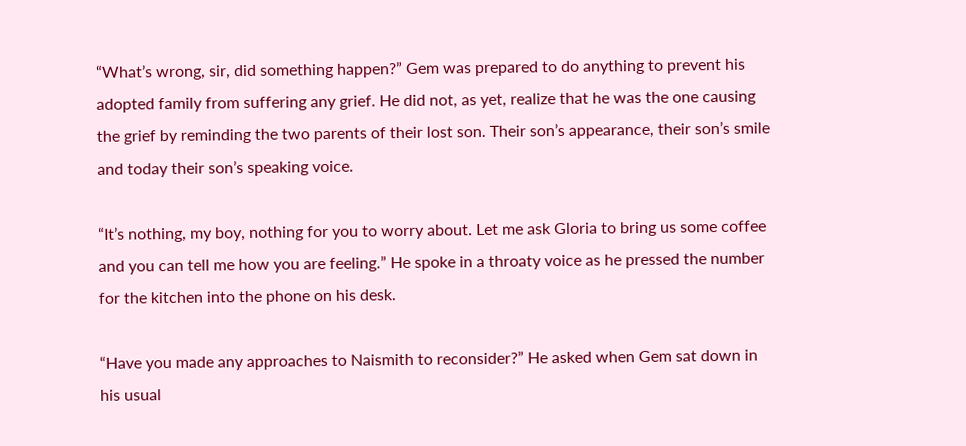“What’s wrong, sir, did something happen?” Gem was prepared to do anything to prevent his adopted family from suffering any grief. He did not, as yet, realize that he was the one causing the grief by reminding the two parents of their lost son. Their son’s appearance, their son’s smile and today their son’s speaking voice.

“It’s nothing, my boy, nothing for you to worry about. Let me ask Gloria to bring us some coffee and you can tell me how you are feeling.” He spoke in a throaty voice as he pressed the number for the kitchen into the phone on his desk.

“Have you made any approaches to Naismith to reconsider?” He asked when Gem sat down in his usual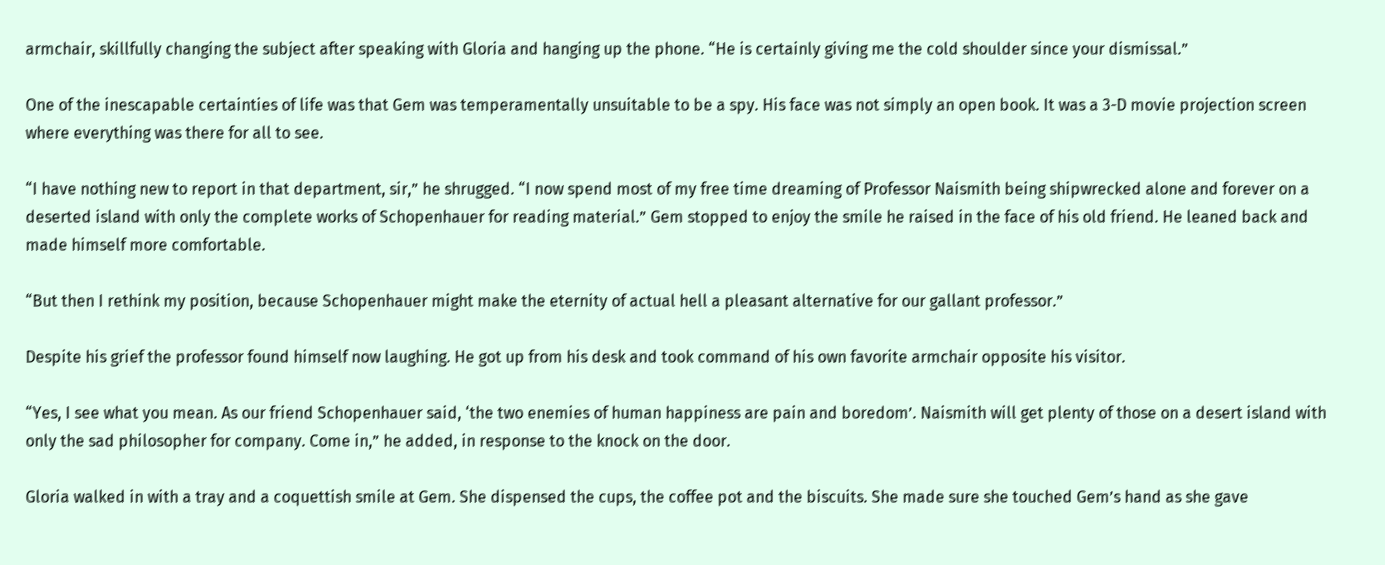armchair, skillfully changing the subject after speaking with Gloria and hanging up the phone. “He is certainly giving me the cold shoulder since your dismissal.”

One of the inescapable certainties of life was that Gem was temperamentally unsuitable to be a spy. His face was not simply an open book. It was a 3-D movie projection screen where everything was there for all to see.

“I have nothing new to report in that department, sir,” he shrugged. “I now spend most of my free time dreaming of Professor Naismith being shipwrecked alone and forever on a deserted island with only the complete works of Schopenhauer for reading material.” Gem stopped to enjoy the smile he raised in the face of his old friend. He leaned back and made himself more comfortable.

“But then I rethink my position, because Schopenhauer might make the eternity of actual hell a pleasant alternative for our gallant professor.”

Despite his grief the professor found himself now laughing. He got up from his desk and took command of his own favorite armchair opposite his visitor.

“Yes, I see what you mean. As our friend Schopenhauer said, ‘the two enemies of human happiness are pain and boredom’. Naismith will get plenty of those on a desert island with only the sad philosopher for company. Come in,” he added, in response to the knock on the door.

Gloria walked in with a tray and a coquettish smile at Gem. She dispensed the cups, the coffee pot and the biscuits. She made sure she touched Gem’s hand as she gave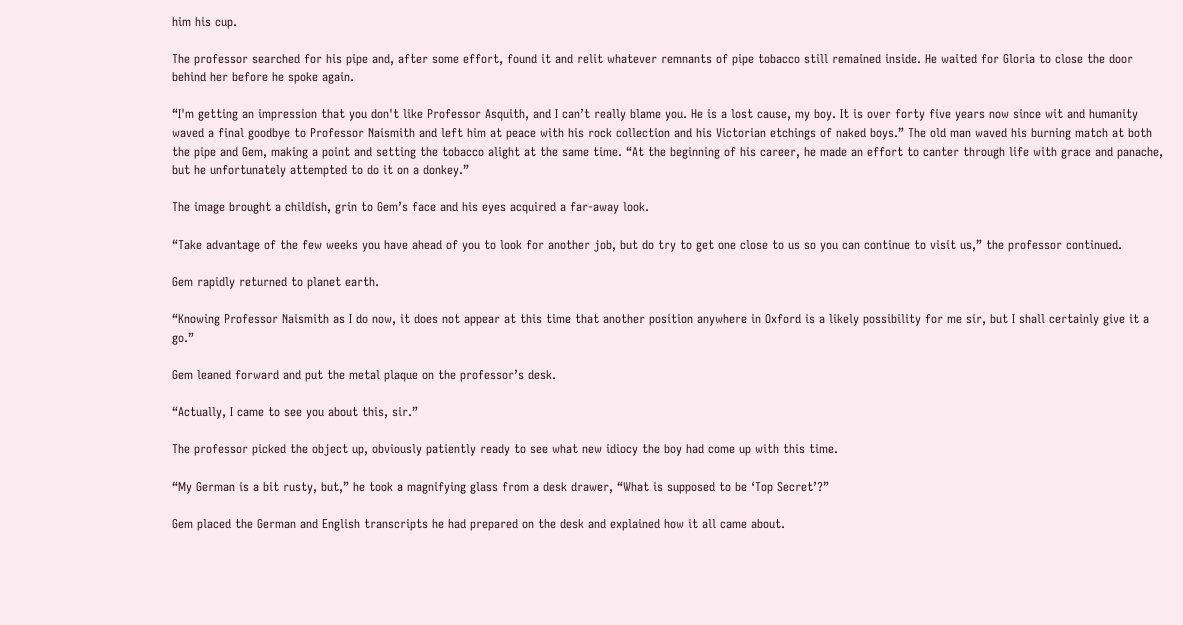him his cup.

The professor searched for his pipe and, after some effort, found it and relit whatever remnants of pipe tobacco still remained inside. He waited for Gloria to close the door behind her before he spoke again.

“I'm getting an impression that you don't like Professor Asquith, and I can’t really blame you. He is a lost cause, my boy. It is over forty five years now since wit and humanity waved a final goodbye to Professor Naismith and left him at peace with his rock collection and his Victorian etchings of naked boys.” The old man waved his burning match at both the pipe and Gem, making a point and setting the tobacco alight at the same time. “At the beginning of his career, he made an effort to canter through life with grace and panache, but he unfortunately attempted to do it on a donkey.”

The image brought a childish, grin to Gem’s face and his eyes acquired a far-away look.

“Take advantage of the few weeks you have ahead of you to look for another job, but do try to get one close to us so you can continue to visit us,” the professor continued.

Gem rapidly returned to planet earth.

“Knowing Professor Naismith as I do now, it does not appear at this time that another position anywhere in Oxford is a likely possibility for me sir, but I shall certainly give it a go.”

Gem leaned forward and put the metal plaque on the professor’s desk.

“Actually, I came to see you about this, sir.”

The professor picked the object up, obviously patiently ready to see what new idiocy the boy had come up with this time.

“My German is a bit rusty, but,” he took a magnifying glass from a desk drawer, “What is supposed to be ‘Top Secret’?”

Gem placed the German and English transcripts he had prepared on the desk and explained how it all came about.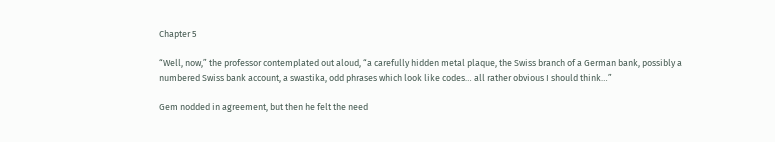Chapter 5

“Well, now,” the professor contemplated out aloud, “a carefully hidden metal plaque, the Swiss branch of a German bank, possibly a numbered Swiss bank account, a swastika, odd phrases which look like codes… all rather obvious I should think…”

Gem nodded in agreement, but then he felt the need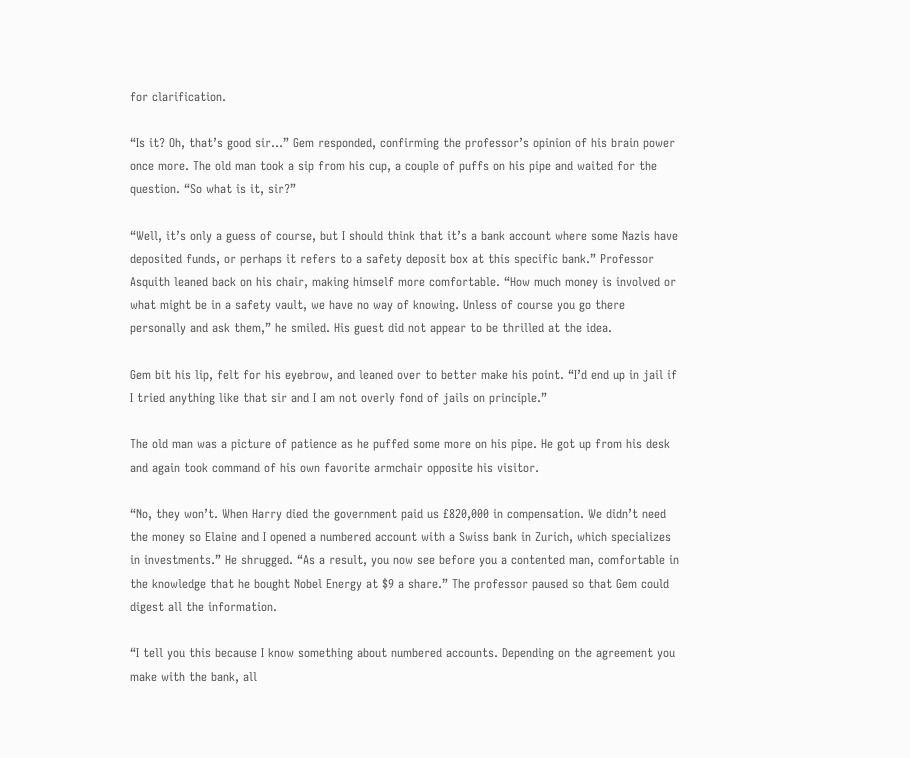for clarification.

“Is it? Oh, that’s good sir…” Gem responded, confirming the professor’s opinion of his brain power once more. The old man took a sip from his cup, a couple of puffs on his pipe and waited for the question. “So what is it, sir?”

“Well, it’s only a guess of course, but I should think that it’s a bank account where some Nazis have deposited funds, or perhaps it refers to a safety deposit box at this specific bank.” Professor Asquith leaned back on his chair, making himself more comfortable. “How much money is involved or what might be in a safety vault, we have no way of knowing. Unless of course you go there personally and ask them,” he smiled. His guest did not appear to be thrilled at the idea.

Gem bit his lip, felt for his eyebrow, and leaned over to better make his point. “I’d end up in jail if I tried anything like that sir and I am not overly fond of jails on principle.”

The old man was a picture of patience as he puffed some more on his pipe. He got up from his desk and again took command of his own favorite armchair opposite his visitor.

“No, they won’t. When Harry died the government paid us £820,000 in compensation. We didn’t need the money so Elaine and I opened a numbered account with a Swiss bank in Zurich, which specializes in investments.” He shrugged. “As a result, you now see before you a contented man, comfortable in the knowledge that he bought Nobel Energy at $9 a share.” The professor paused so that Gem could digest all the information.

“I tell you this because I know something about numbered accounts. Depending on the agreement you make with the bank, all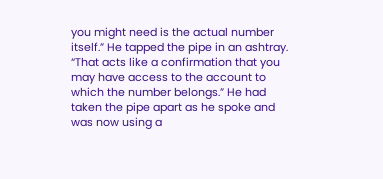you might need is the actual number itself.” He tapped the pipe in an ashtray. “That acts like a confirmation that you may have access to the account to which the number belongs.” He had taken the pipe apart as he spoke and was now using a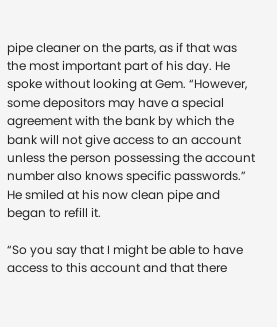pipe cleaner on the parts, as if that was the most important part of his day. He spoke without looking at Gem. “However, some depositors may have a special agreement with the bank by which the bank will not give access to an account unless the person possessing the account number also knows specific passwords.” He smiled at his now clean pipe and began to refill it.

“So you say that I might be able to have access to this account and that there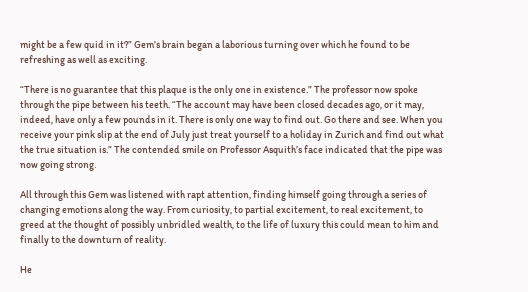might be a few quid in it?” Gem’s brain began a laborious turning over which he found to be refreshing as well as exciting.

“There is no guarantee that this plaque is the only one in existence.” The professor now spoke through the pipe between his teeth. “The account may have been closed decades ago, or it may, indeed, have only a few pounds in it. There is only one way to find out. Go there and see. When you receive your pink slip at the end of July just treat yourself to a holiday in Zurich and find out what the true situation is.” The contended smile on Professor Asquith’s face indicated that the pipe was now going strong.

All through this Gem was listened with rapt attention, finding himself going through a series of changing emotions along the way. From curiosity, to partial excitement, to real excitement, to greed at the thought of possibly unbridled wealth, to the life of luxury this could mean to him and finally to the downturn of reality.

He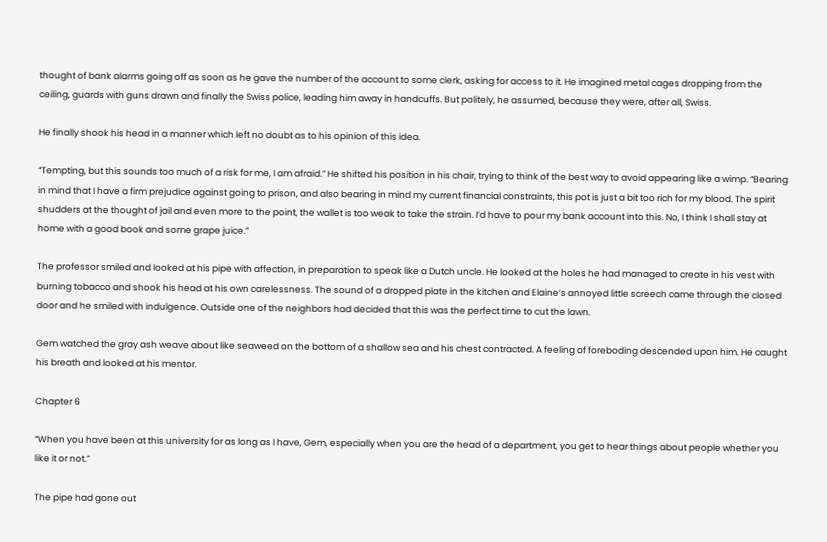thought of bank alarms going off as soon as he gave the number of the account to some clerk, asking for access to it. He imagined metal cages dropping from the ceiling, guards with guns drawn and finally the Swiss police, leading him away in handcuffs. But politely, he assumed, because they were, after all, Swiss.

He finally shook his head in a manner which left no doubt as to his opinion of this idea.

“Tempting, but this sounds too much of a risk for me, I am afraid.” He shifted his position in his chair, trying to think of the best way to avoid appearing like a wimp. “Bearing in mind that I have a firm prejudice against going to prison, and also bearing in mind my current financial constraints, this pot is just a bit too rich for my blood. The spirit shudders at the thought of jail and even more to the point, the wallet is too weak to take the strain. I’d have to pour my bank account into this. No, I think I shall stay at home with a good book and some grape juice.”

The professor smiled and looked at his pipe with affection, in preparation to speak like a Dutch uncle. He looked at the holes he had managed to create in his vest with burning tobacco and shook his head at his own carelessness. The sound of a dropped plate in the kitchen and Elaine’s annoyed little screech came through the closed door and he smiled with indulgence. Outside one of the neighbors had decided that this was the perfect time to cut the lawn.

Gem watched the gray ash weave about like seaweed on the bottom of a shallow sea and his chest contracted. A feeling of foreboding descended upon him. He caught his breath and looked at his mentor.

Chapter 6

“When you have been at this university for as long as I have, Gem, especially when you are the head of a department, you get to hear things about people whether you like it or not.”

The pipe had gone out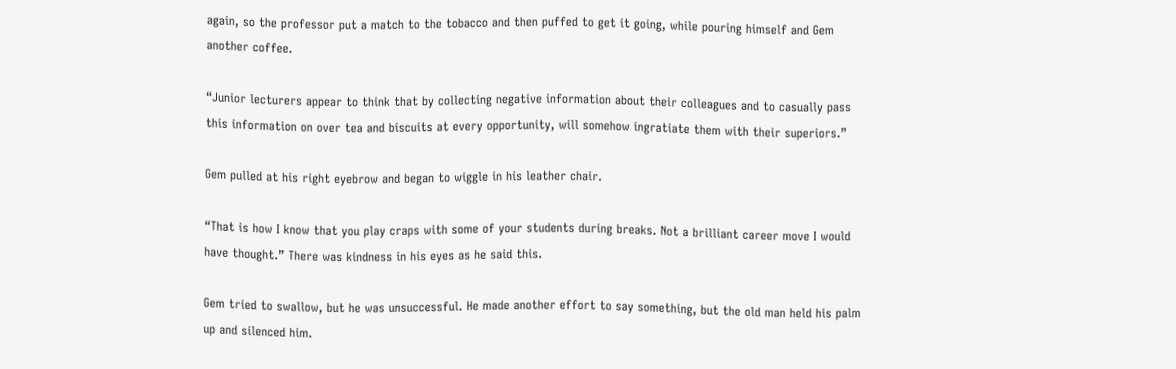again, so the professor put a match to the tobacco and then puffed to get it going, while pouring himself and Gem another coffee.

“Junior lecturers appear to think that by collecting negative information about their colleagues and to casually pass this information on over tea and biscuits at every opportunity, will somehow ingratiate them with their superiors.”

Gem pulled at his right eyebrow and began to wiggle in his leather chair.

“That is how I know that you play craps with some of your students during breaks. Not a brilliant career move I would have thought.” There was kindness in his eyes as he said this.

Gem tried to swallow, but he was unsuccessful. He made another effort to say something, but the old man held his palm up and silenced him.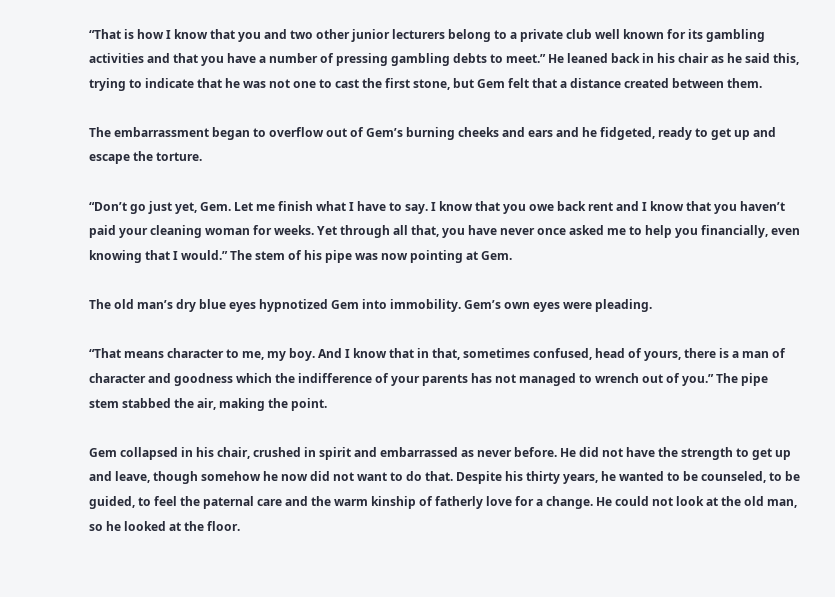“That is how I know that you and two other junior lecturers belong to a private club well known for its gambling activities and that you have a number of pressing gambling debts to meet.” He leaned back in his chair as he said this, trying to indicate that he was not one to cast the first stone, but Gem felt that a distance created between them.

The embarrassment began to overflow out of Gem’s burning cheeks and ears and he fidgeted, ready to get up and escape the torture.

“Don’t go just yet, Gem. Let me finish what I have to say. I know that you owe back rent and I know that you haven’t paid your cleaning woman for weeks. Yet through all that, you have never once asked me to help you financially, even knowing that I would.” The stem of his pipe was now pointing at Gem.

The old man’s dry blue eyes hypnotized Gem into immobility. Gem’s own eyes were pleading.

“That means character to me, my boy. And I know that in that, sometimes confused, head of yours, there is a man of character and goodness which the indifference of your parents has not managed to wrench out of you.” The pipe stem stabbed the air, making the point.

Gem collapsed in his chair, crushed in spirit and embarrassed as never before. He did not have the strength to get up and leave, though somehow he now did not want to do that. Despite his thirty years, he wanted to be counseled, to be guided, to feel the paternal care and the warm kinship of fatherly love for a change. He could not look at the old man, so he looked at the floor.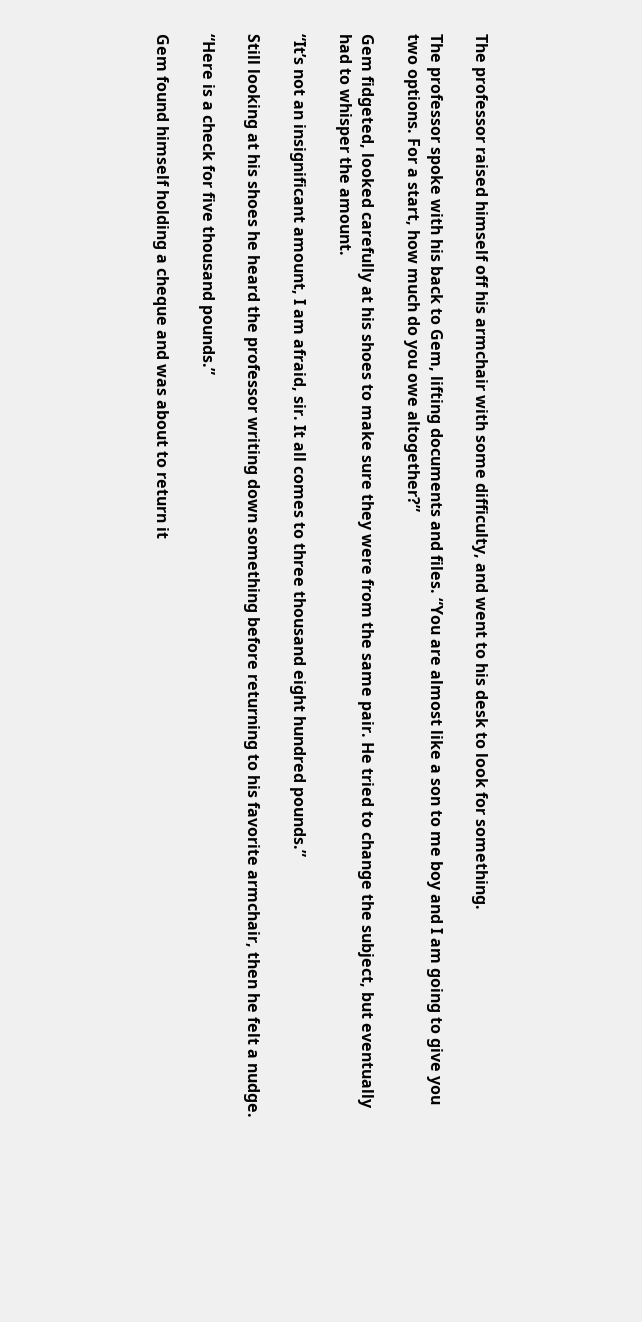The professor raised himself off his armchair with some difficulty, and went to his desk to look for something.

The professor spoke with his back to Gem, lifting documents and files. “You are almost like a son to me boy and I am going to give you two options. For a start, how much do you owe altogether?”

Gem fidgeted, looked carefully at his shoes to make sure they were from the same pair. He tried to change the subject, but eventually had to whisper the amount.

“It’s not an insignificant amount, I am afraid, sir. It all comes to three thousand eight hundred pounds.”

Still looking at his shoes he heard the professor writing down something before returning to his favorite armchair, then he felt a nudge.

“Here is a check for five thousand pounds.”

Gem found himself holding a cheque and was about to return it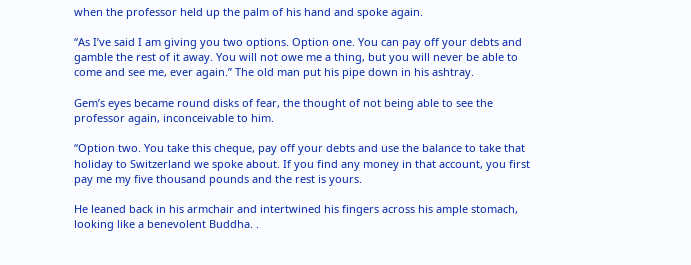when the professor held up the palm of his hand and spoke again.

“As I’ve said I am giving you two options. Option one. You can pay off your debts and gamble the rest of it away. You will not owe me a thing, but you will never be able to come and see me, ever again.” The old man put his pipe down in his ashtray.

Gem’s eyes became round disks of fear, the thought of not being able to see the professor again, inconceivable to him.

“Option two. You take this cheque, pay off your debts and use the balance to take that holiday to Switzerland we spoke about. If you find any money in that account, you first pay me my five thousand pounds and the rest is yours.

He leaned back in his armchair and intertwined his fingers across his ample stomach, looking like a benevolent Buddha. .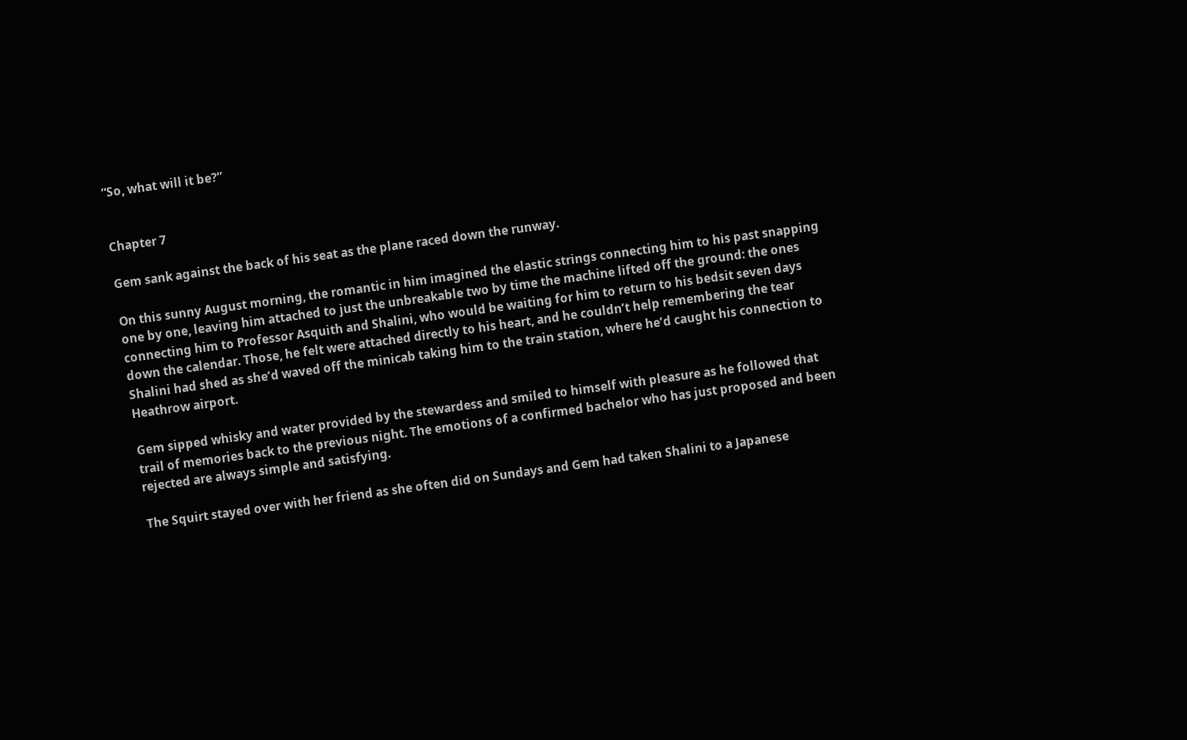“So, what will it be?”


Chapter 7

Gem sank against the back of his seat as the plane raced down the runway.

On this sunny August morning, the romantic in him imagined the elastic strings connecting him to his past snapping one by one, leaving him attached to just the unbreakable two by time the machine lifted off the ground: the ones connecting him to Professor Asquith and Shalini, who would be waiting for him to return to his bedsit seven days down the calendar. Those, he felt were attached directly to his heart, and he couldn’t help remembering the tear Shalini had shed as she’d waved off the minicab taking him to the train station, where he’d caught his connection to Heathrow airport.

Gem sipped whisky and water provided by the stewardess and smiled to himself with pleasure as he followed that trail of memories back to the previous night. The emotions of a confirmed bachelor who has just proposed and been rejected are always simple and satisfying.

The Squirt stayed over with her friend as she often did on Sundays and Gem had taken Shalini to a Japanese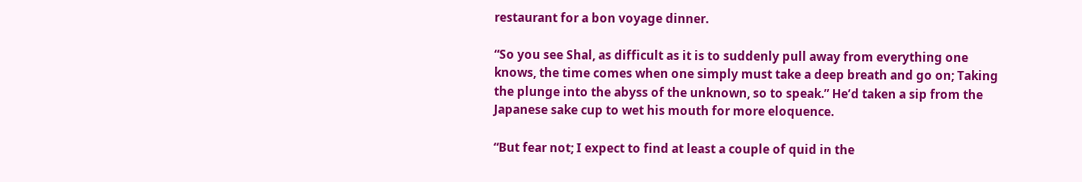restaurant for a bon voyage dinner.

“So you see Shal, as difficult as it is to suddenly pull away from everything one knows, the time comes when one simply must take a deep breath and go on; Taking the plunge into the abyss of the unknown, so to speak.” He’d taken a sip from the Japanese sake cup to wet his mouth for more eloquence.

“But fear not; I expect to find at least a couple of quid in the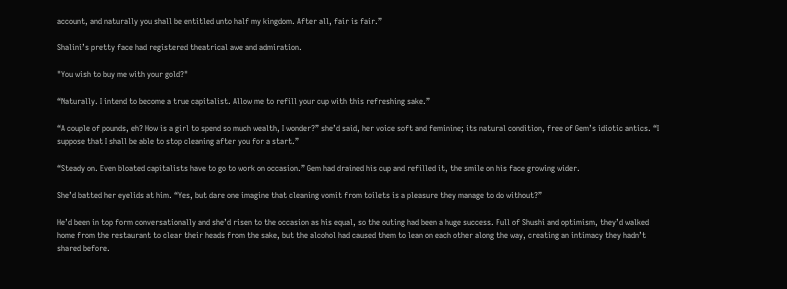account, and naturally you shall be entitled unto half my kingdom. After all, fair is fair.”

Shalini’s pretty face had registered theatrical awe and admiration.

"You wish to buy me with your gold?"

“Naturally. I intend to become a true capitalist. Allow me to refill your cup with this refreshing sake.”

“A couple of pounds, eh? How is a girl to spend so much wealth, I wonder?” she’d said, her voice soft and feminine; its natural condition, free of Gem’s idiotic antics. “I suppose that I shall be able to stop cleaning after you for a start.”

“Steady on. Even bloated capitalists have to go to work on occasion.” Gem had drained his cup and refilled it, the smile on his face growing wider.

She’d batted her eyelids at him. “Yes, but dare one imagine that cleaning vomit from toilets is a pleasure they manage to do without?”

He’d been in top form conversationally and she’d risen to the occasion as his equal, so the outing had been a huge success. Full of Shushi and optimism, they’d walked home from the restaurant to clear their heads from the sake, but the alcohol had caused them to lean on each other along the way, creating an intimacy they hadn’t shared before.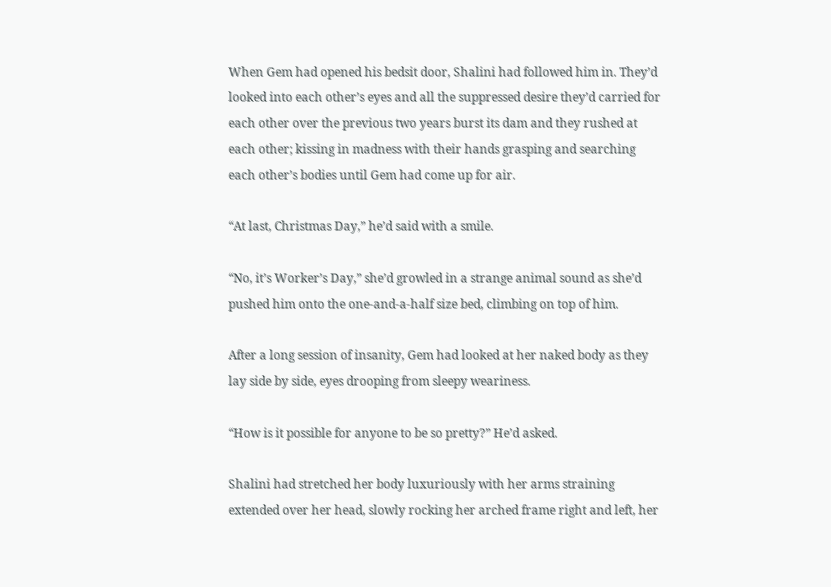When Gem had opened his bedsit door, Shalini had followed him in. They’d looked into each other’s eyes and all the suppressed desire they’d carried for each other over the previous two years burst its dam and they rushed at each other; kissing in madness with their hands grasping and searching each other’s bodies until Gem had come up for air.

“At last, Christmas Day,” he’d said with a smile.

“No, it’s Worker’s Day,” she’d growled in a strange animal sound as she’d pushed him onto the one-and-a-half size bed, climbing on top of him.

After a long session of insanity, Gem had looked at her naked body as they lay side by side, eyes drooping from sleepy weariness.

“How is it possible for anyone to be so pretty?” He’d asked.

Shalini had stretched her body luxuriously with her arms straining extended over her head, slowly rocking her arched frame right and left, her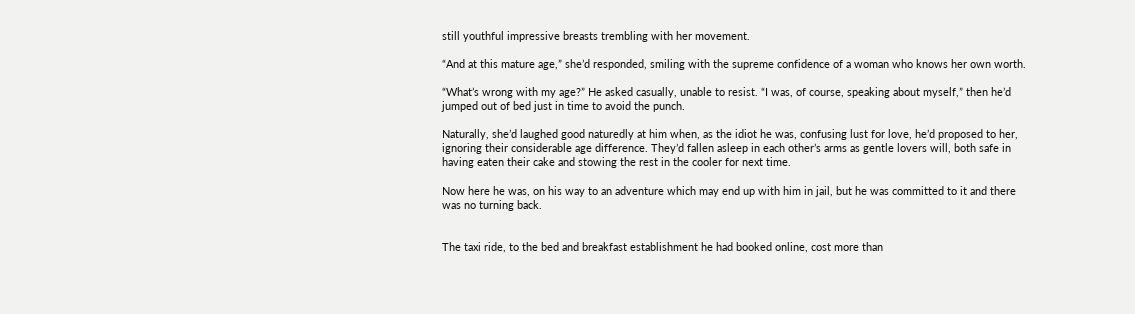still youthful impressive breasts trembling with her movement.

“And at this mature age,” she’d responded, smiling with the supreme confidence of a woman who knows her own worth.

“What’s wrong with my age?” He asked casually, unable to resist. “I was, of course, speaking about myself,” then he’d jumped out of bed just in time to avoid the punch.

Naturally, she’d laughed good naturedly at him when, as the idiot he was, confusing lust for love, he’d proposed to her, ignoring their considerable age difference. They’d fallen asleep in each other’s arms as gentle lovers will, both safe in having eaten their cake and stowing the rest in the cooler for next time.

Now here he was, on his way to an adventure which may end up with him in jail, but he was committed to it and there was no turning back.


The taxi ride, to the bed and breakfast establishment he had booked online, cost more than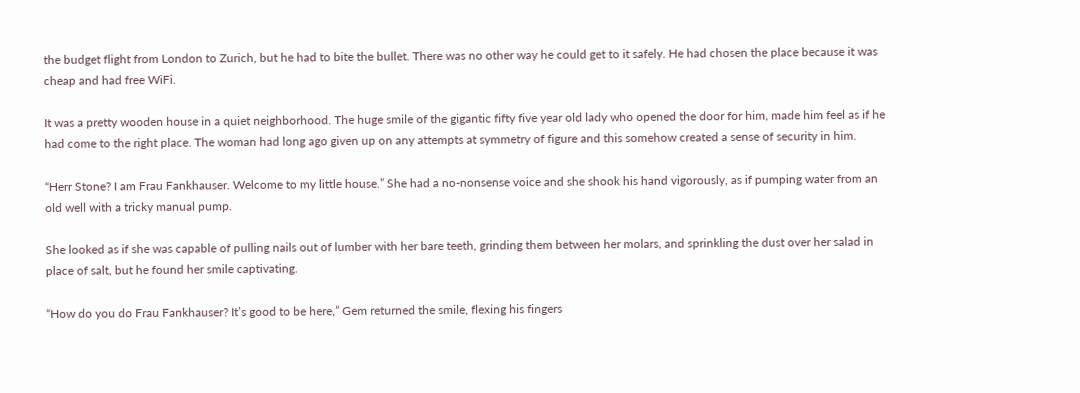the budget flight from London to Zurich, but he had to bite the bullet. There was no other way he could get to it safely. He had chosen the place because it was cheap and had free WiFi.

It was a pretty wooden house in a quiet neighborhood. The huge smile of the gigantic fifty five year old lady who opened the door for him, made him feel as if he had come to the right place. The woman had long ago given up on any attempts at symmetry of figure and this somehow created a sense of security in him.

“Herr Stone? I am Frau Fankhauser. Welcome to my little house.” She had a no-nonsense voice and she shook his hand vigorously, as if pumping water from an old well with a tricky manual pump.

She looked as if she was capable of pulling nails out of lumber with her bare teeth, grinding them between her molars, and sprinkling the dust over her salad in place of salt, but he found her smile captivating.

“How do you do Frau Fankhauser? It’s good to be here,” Gem returned the smile, flexing his fingers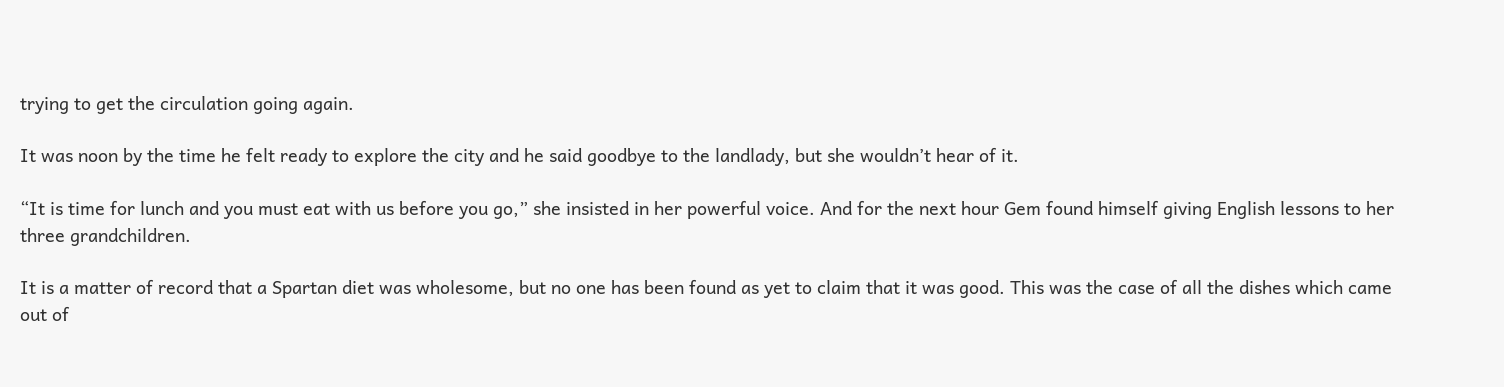trying to get the circulation going again.

It was noon by the time he felt ready to explore the city and he said goodbye to the landlady, but she wouldn’t hear of it.

“It is time for lunch and you must eat with us before you go,” she insisted in her powerful voice. And for the next hour Gem found himself giving English lessons to her three grandchildren.

It is a matter of record that a Spartan diet was wholesome, but no one has been found as yet to claim that it was good. This was the case of all the dishes which came out of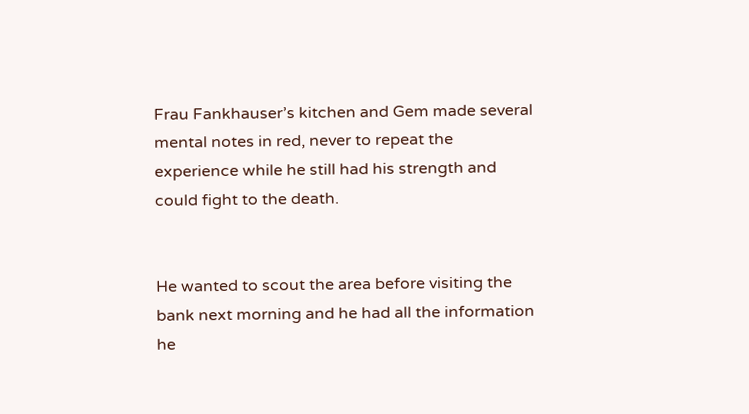Frau Fankhauser’s kitchen and Gem made several mental notes in red, never to repeat the experience while he still had his strength and could fight to the death.


He wanted to scout the area before visiting the bank next morning and he had all the information he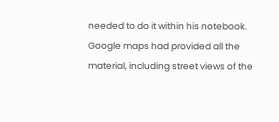needed to do it within his notebook. Google maps had provided all the material, including street views of the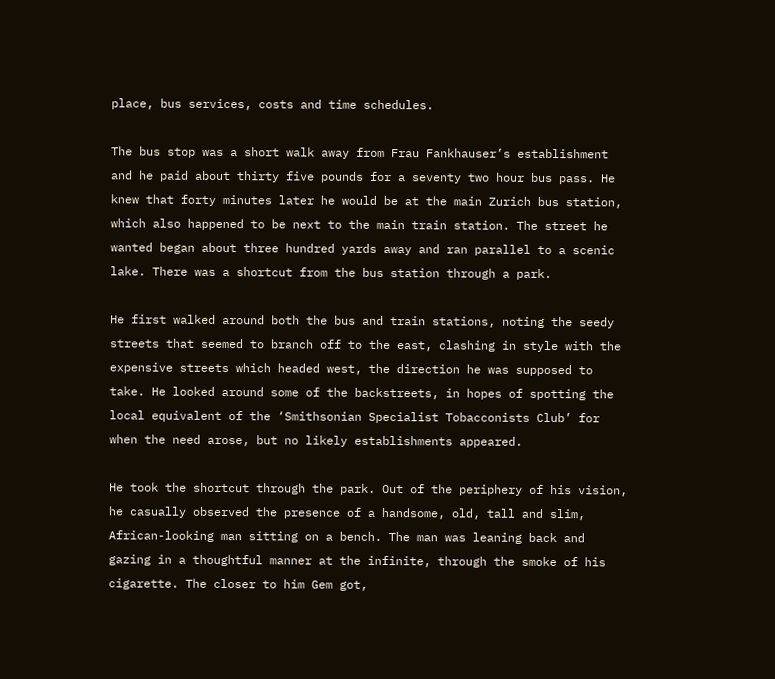place, bus services, costs and time schedules.

The bus stop was a short walk away from Frau Fankhauser’s establishment and he paid about thirty five pounds for a seventy two hour bus pass. He knew that forty minutes later he would be at the main Zurich bus station, which also happened to be next to the main train station. The street he wanted began about three hundred yards away and ran parallel to a scenic lake. There was a shortcut from the bus station through a park.

He first walked around both the bus and train stations, noting the seedy streets that seemed to branch off to the east, clashing in style with the expensive streets which headed west, the direction he was supposed to take. He looked around some of the backstreets, in hopes of spotting the local equivalent of the ‘Smithsonian Specialist Tobacconists Club’ for when the need arose, but no likely establishments appeared.

He took the shortcut through the park. Out of the periphery of his vision, he casually observed the presence of a handsome, old, tall and slim, African-looking man sitting on a bench. The man was leaning back and gazing in a thoughtful manner at the infinite, through the smoke of his cigarette. The closer to him Gem got,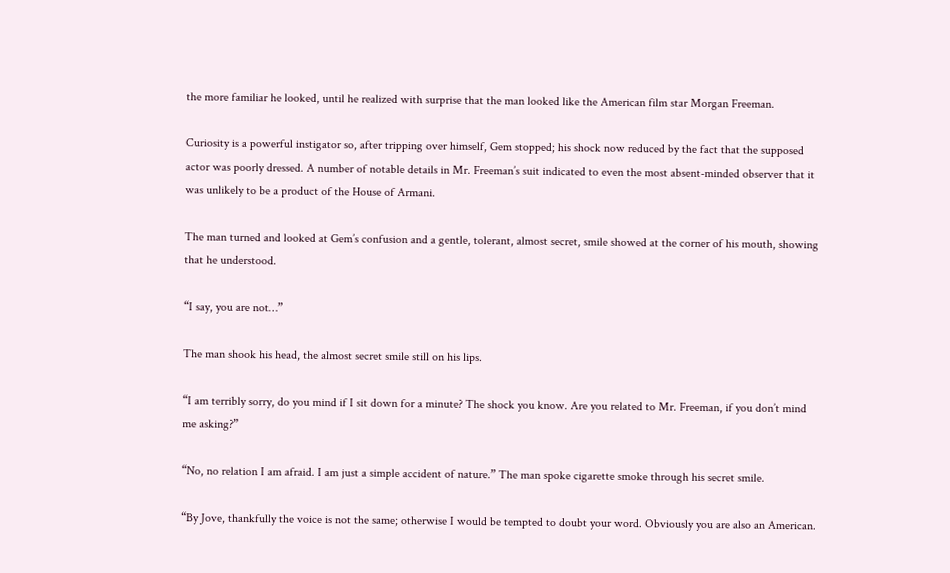the more familiar he looked, until he realized with surprise that the man looked like the American film star Morgan Freeman.

Curiosity is a powerful instigator so, after tripping over himself, Gem stopped; his shock now reduced by the fact that the supposed actor was poorly dressed. A number of notable details in Mr. Freeman’s suit indicated to even the most absent-minded observer that it was unlikely to be a product of the House of Armani.

The man turned and looked at Gem’s confusion and a gentle, tolerant, almost secret, smile showed at the corner of his mouth, showing that he understood.

“I say, you are not…”

The man shook his head, the almost secret smile still on his lips.

“I am terribly sorry, do you mind if I sit down for a minute? The shock you know. Are you related to Mr. Freeman, if you don’t mind me asking?”

“No, no relation I am afraid. I am just a simple accident of nature.” The man spoke cigarette smoke through his secret smile.

“By Jove, thankfully the voice is not the same; otherwise I would be tempted to doubt your word. Obviously you are also an American.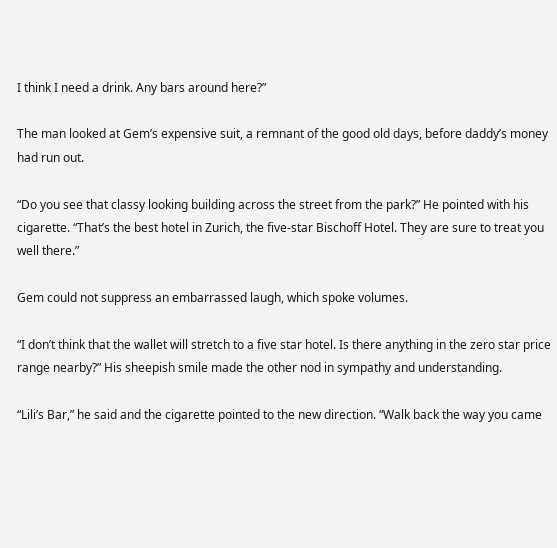I think I need a drink. Any bars around here?”

The man looked at Gem’s expensive suit, a remnant of the good old days, before daddy’s money had run out.

“Do you see that classy looking building across the street from the park?” He pointed with his cigarette. “That’s the best hotel in Zurich, the five-star Bischoff Hotel. They are sure to treat you well there.”

Gem could not suppress an embarrassed laugh, which spoke volumes.

“I don’t think that the wallet will stretch to a five star hotel. Is there anything in the zero star price range nearby?” His sheepish smile made the other nod in sympathy and understanding.

“Lili’s Bar,” he said and the cigarette pointed to the new direction. “Walk back the way you came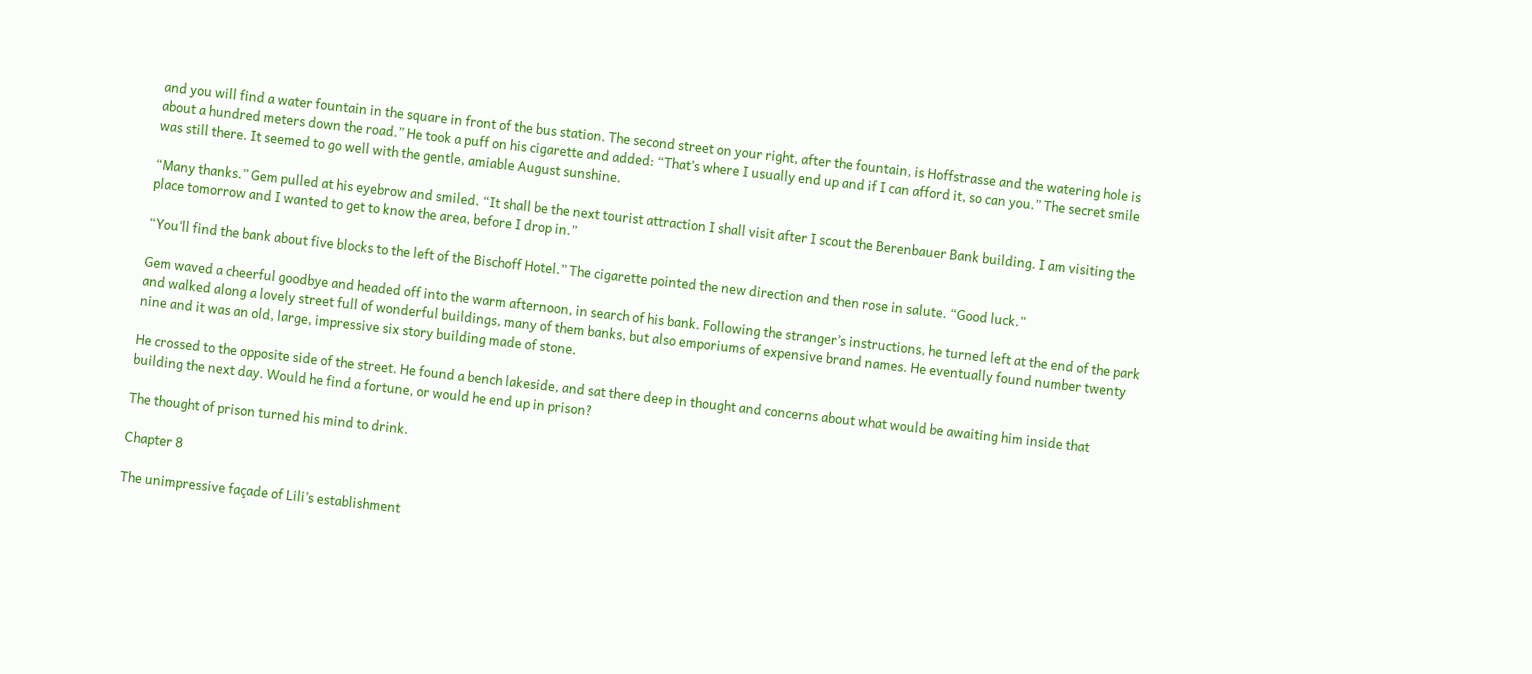and you will find a water fountain in the square in front of the bus station. The second street on your right, after the fountain, is Hoffstrasse and the watering hole is about a hundred meters down the road.” He took a puff on his cigarette and added: “That’s where I usually end up and if I can afford it, so can you.” The secret smile was still there. It seemed to go well with the gentle, amiable August sunshine.

“Many thanks.” Gem pulled at his eyebrow and smiled. “It shall be the next tourist attraction I shall visit after I scout the Berenbauer Bank building. I am visiting the place tomorrow and I wanted to get to know the area, before I drop in.”

“You’ll find the bank about five blocks to the left of the Bischoff Hotel.” The cigarette pointed the new direction and then rose in salute. “Good luck.”

Gem waved a cheerful goodbye and headed off into the warm afternoon, in search of his bank. Following the stranger’s instructions, he turned left at the end of the park and walked along a lovely street full of wonderful buildings, many of them banks, but also emporiums of expensive brand names. He eventually found number twenty nine and it was an old, large, impressive six story building made of stone.

He crossed to the opposite side of the street. He found a bench lakeside, and sat there deep in thought and concerns about what would be awaiting him inside that building the next day. Would he find a fortune, or would he end up in prison?

The thought of prison turned his mind to drink.

Chapter 8

The unimpressive façade of Lili’s establishment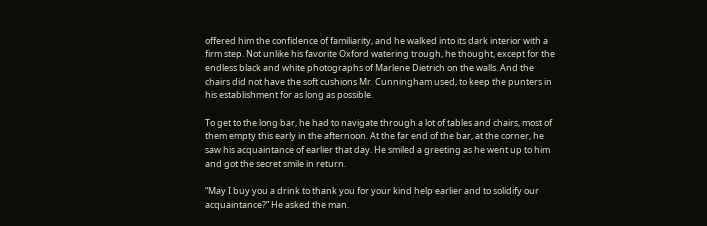offered him the confidence of familiarity, and he walked into its dark interior with a firm step. Not unlike his favorite Oxford watering trough, he thought, except for the endless black and white photographs of Marlene Dietrich on the walls. And the chairs did not have the soft cushions Mr. Cunningham used, to keep the punters in his establishment for as long as possible.

To get to the long bar, he had to navigate through a lot of tables and chairs, most of them empty this early in the afternoon. At the far end of the bar, at the corner, he saw his acquaintance of earlier that day. He smiled a greeting as he went up to him and got the secret smile in return.

“May I buy you a drink to thank you for your kind help earlier and to solidify our acquaintance?” He asked the man.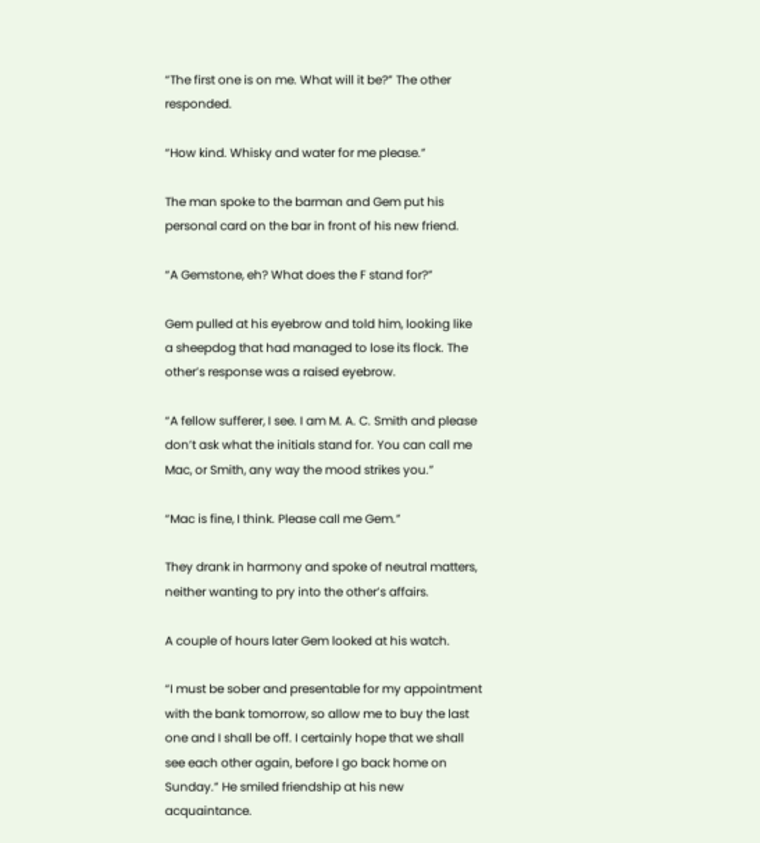“The first one is on me. What will it be?” The other responded.

“How kind. Whisky and water for me please.”

The man spoke to the barman and Gem put his personal card on the bar in front of his new friend.

“A Gemstone, eh? What does the F stand for?”

Gem pulled at his eyebrow and told him, looking like a sheepdog that had managed to lose its flock. The other’s response was a raised eyebrow.

“A fellow sufferer, I see. I am M. A. C. Smith and please don’t ask what the initials stand for. You can call me Mac, or Smith, any way the mood strikes you.”

“Mac is fine, I think. Please call me Gem.”

They drank in harmony and spoke of neutral matters, neither wanting to pry into the other’s affairs.

A couple of hours later Gem looked at his watch.

“I must be sober and presentable for my appointment with the bank tomorrow, so allow me to buy the last one and I shall be off. I certainly hope that we shall see each other again, before I go back home on Sunday.” He smiled friendship at his new acquaintance.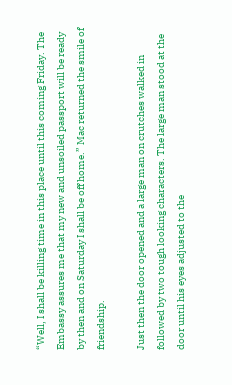“Well, I shall be killing time in this place until this coming Friday. The Embassy assures me that my new and unsoiled passport will be ready by then and on Saturday I shall be off home.” Mac returned the smile of friendship.

Just then the door opened and a large man on crutches walked in followed by two tough looking characters. The large man stood at the door until his eyes adjusted to the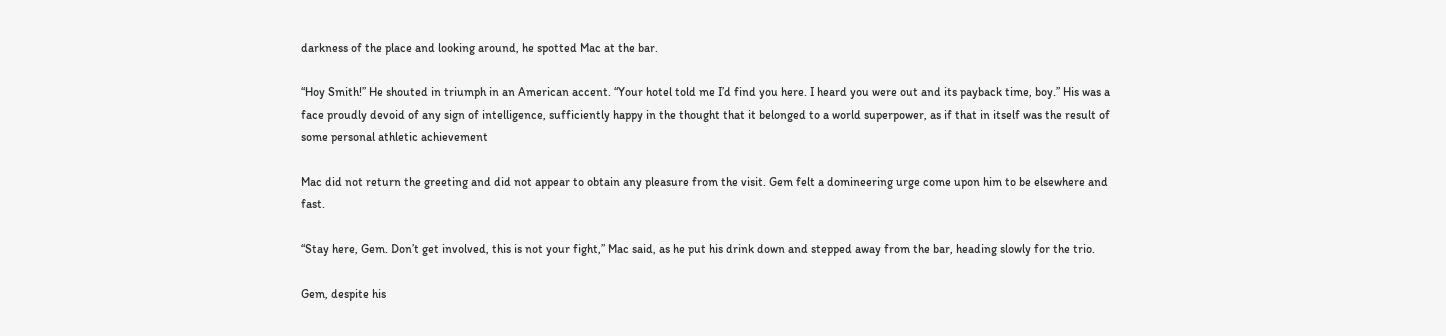darkness of the place and looking around, he spotted Mac at the bar.

“Hoy Smith!” He shouted in triumph in an American accent. “Your hotel told me I’d find you here. I heard you were out and its payback time, boy.” His was a face proudly devoid of any sign of intelligence, sufficiently happy in the thought that it belonged to a world superpower, as if that in itself was the result of some personal athletic achievement

Mac did not return the greeting and did not appear to obtain any pleasure from the visit. Gem felt a domineering urge come upon him to be elsewhere and fast.

“Stay here, Gem. Don’t get involved, this is not your fight,” Mac said, as he put his drink down and stepped away from the bar, heading slowly for the trio.

Gem, despite his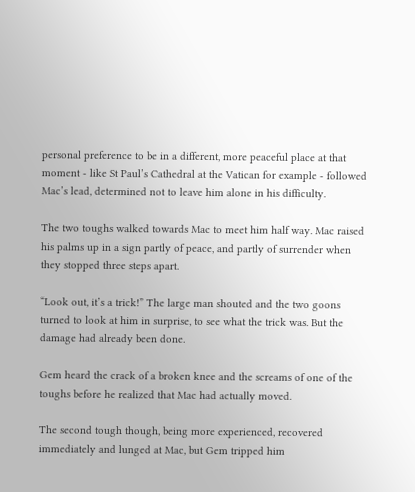personal preference to be in a different, more peaceful place at that moment - like St Paul’s Cathedral at the Vatican for example - followed Mac’s lead, determined not to leave him alone in his difficulty.

The two toughs walked towards Mac to meet him half way. Mac raised his palms up in a sign partly of peace, and partly of surrender when they stopped three steps apart.

“Look out, it’s a trick!” The large man shouted and the two goons turned to look at him in surprise, to see what the trick was. But the damage had already been done.

Gem heard the crack of a broken knee and the screams of one of the toughs before he realized that Mac had actually moved.

The second tough though, being more experienced, recovered immediately and lunged at Mac, but Gem tripped him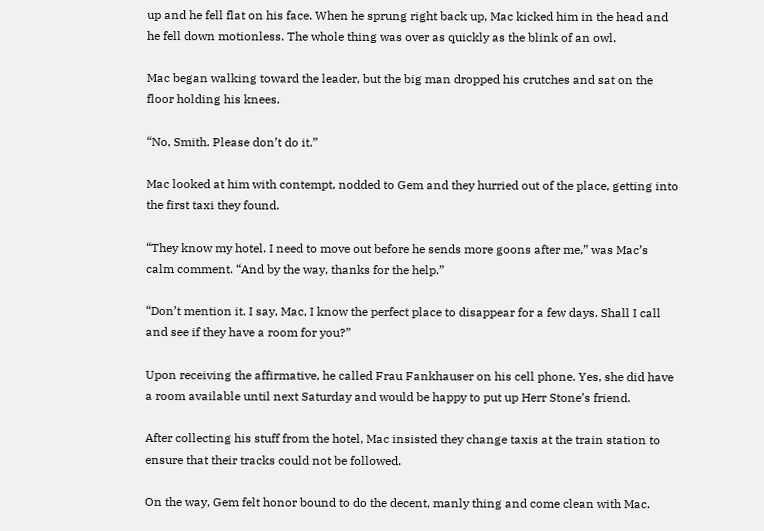up and he fell flat on his face. When he sprung right back up, Mac kicked him in the head and he fell down motionless. The whole thing was over as quickly as the blink of an owl.

Mac began walking toward the leader, but the big man dropped his crutches and sat on the floor holding his knees.

“No, Smith. Please don’t do it.”

Mac looked at him with contempt, nodded to Gem and they hurried out of the place, getting into the first taxi they found.

“They know my hotel. I need to move out before he sends more goons after me,” was Mac’s calm comment. “And by the way, thanks for the help.”

“Don’t mention it. I say, Mac, I know the perfect place to disappear for a few days. Shall I call and see if they have a room for you?”

Upon receiving the affirmative, he called Frau Fankhauser on his cell phone. Yes, she did have a room available until next Saturday and would be happy to put up Herr Stone’s friend.

After collecting his stuff from the hotel, Mac insisted they change taxis at the train station to ensure that their tracks could not be followed.

On the way, Gem felt honor bound to do the decent, manly thing and come clean with Mac.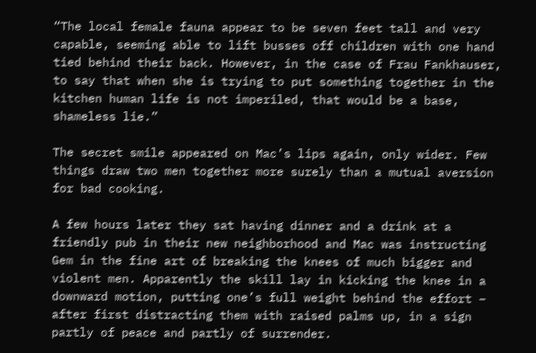“The local female fauna appear to be seven feet tall and very capable, seeming able to lift busses off children with one hand tied behind their back. However, in the case of Frau Fankhauser, to say that when she is trying to put something together in the kitchen human life is not imperiled, that would be a base, shameless lie.”

The secret smile appeared on Mac’s lips again, only wider. Few things draw two men together more surely than a mutual aversion for bad cooking.

A few hours later they sat having dinner and a drink at a friendly pub in their new neighborhood and Mac was instructing Gem in the fine art of breaking the knees of much bigger and violent men. Apparently the skill lay in kicking the knee in a downward motion, putting one’s full weight behind the effort – after first distracting them with raised palms up, in a sign partly of peace and partly of surrender.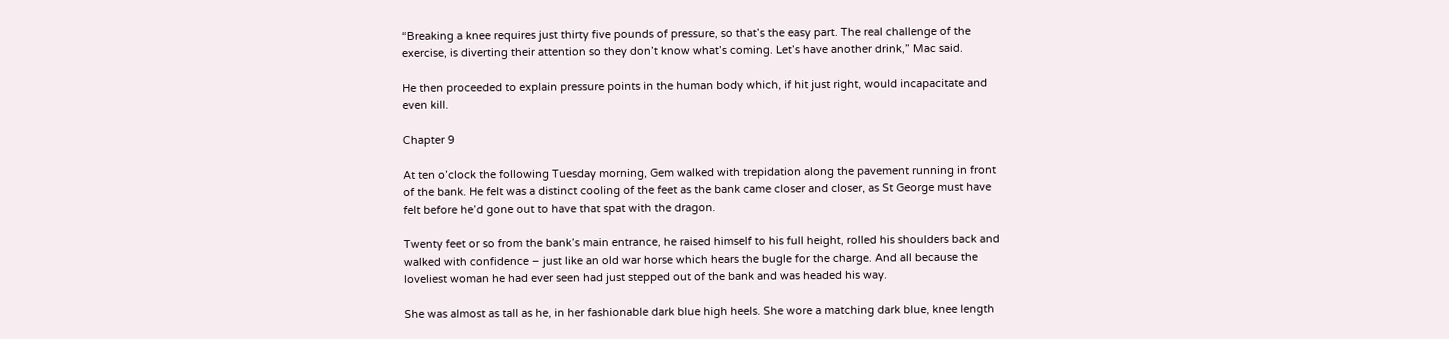“Breaking a knee requires just thirty five pounds of pressure, so that’s the easy part. The real challenge of the exercise, is diverting their attention so they don’t know what’s coming. Let’s have another drink,” Mac said.

He then proceeded to explain pressure points in the human body which, if hit just right, would incapacitate and even kill.

Chapter 9

At ten o’clock the following Tuesday morning, Gem walked with trepidation along the pavement running in front of the bank. He felt was a distinct cooling of the feet as the bank came closer and closer, as St George must have felt before he’d gone out to have that spat with the dragon.

Twenty feet or so from the bank’s main entrance, he raised himself to his full height, rolled his shoulders back and walked with confidence – just like an old war horse which hears the bugle for the charge. And all because the loveliest woman he had ever seen had just stepped out of the bank and was headed his way.

She was almost as tall as he, in her fashionable dark blue high heels. She wore a matching dark blue, knee length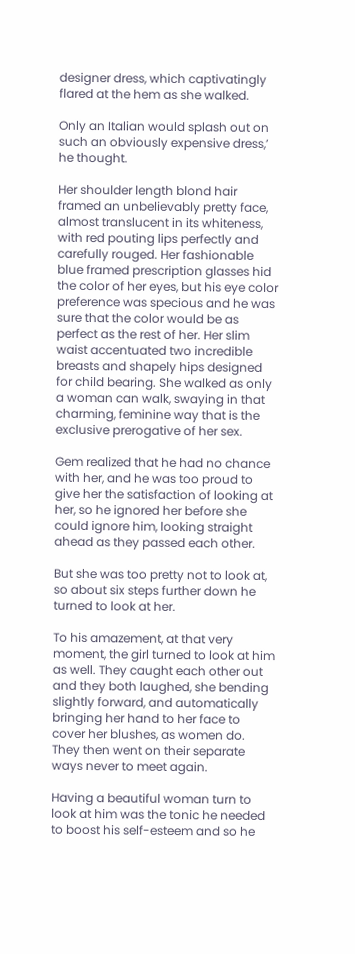designer dress, which captivatingly flared at the hem as she walked.

Only an Italian would splash out on such an obviously expensive dress,’ he thought.

Her shoulder length blond hair framed an unbelievably pretty face, almost translucent in its whiteness, with red pouting lips perfectly and carefully rouged. Her fashionable blue framed prescription glasses hid the color of her eyes, but his eye color preference was specious and he was sure that the color would be as perfect as the rest of her. Her slim waist accentuated two incredible breasts and shapely hips designed for child bearing. She walked as only a woman can walk, swaying in that charming, feminine way that is the exclusive prerogative of her sex.

Gem realized that he had no chance with her, and he was too proud to give her the satisfaction of looking at her, so he ignored her before she could ignore him, looking straight ahead as they passed each other.

But she was too pretty not to look at, so about six steps further down he turned to look at her.

To his amazement, at that very moment, the girl turned to look at him as well. They caught each other out and they both laughed, she bending slightly forward, and automatically bringing her hand to her face to cover her blushes, as women do. They then went on their separate ways never to meet again.

Having a beautiful woman turn to look at him was the tonic he needed to boost his self-esteem and so he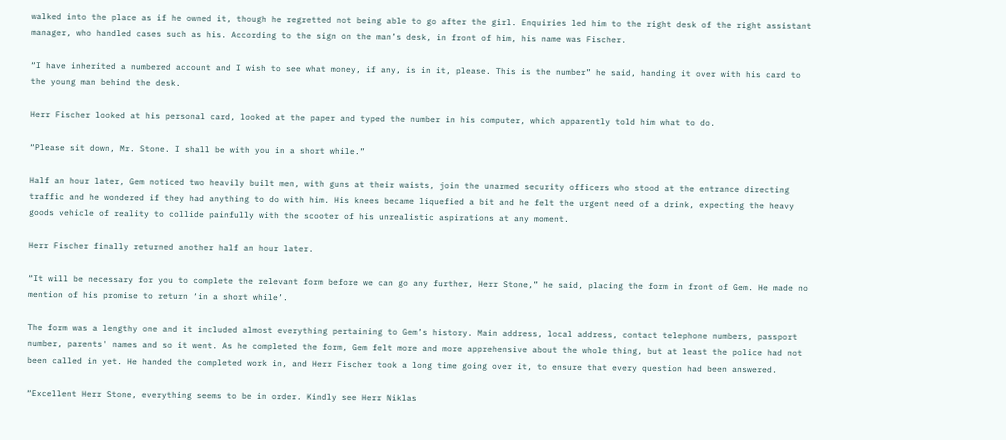walked into the place as if he owned it, though he regretted not being able to go after the girl. Enquiries led him to the right desk of the right assistant manager, who handled cases such as his. According to the sign on the man’s desk, in front of him, his name was Fischer.

“I have inherited a numbered account and I wish to see what money, if any, is in it, please. This is the number” he said, handing it over with his card to the young man behind the desk.

Herr Fischer looked at his personal card, looked at the paper and typed the number in his computer, which apparently told him what to do.

“Please sit down, Mr. Stone. I shall be with you in a short while.”

Half an hour later, Gem noticed two heavily built men, with guns at their waists, join the unarmed security officers who stood at the entrance directing traffic and he wondered if they had anything to do with him. His knees became liquefied a bit and he felt the urgent need of a drink, expecting the heavy goods vehicle of reality to collide painfully with the scooter of his unrealistic aspirations at any moment.

Herr Fischer finally returned another half an hour later.

“It will be necessary for you to complete the relevant form before we can go any further, Herr Stone,” he said, placing the form in front of Gem. He made no mention of his promise to return ‘in a short while’.

The form was a lengthy one and it included almost everything pertaining to Gem’s history. Main address, local address, contact telephone numbers, passport number, parents' names and so it went. As he completed the form, Gem felt more and more apprehensive about the whole thing, but at least the police had not been called in yet. He handed the completed work in, and Herr Fischer took a long time going over it, to ensure that every question had been answered.

“Excellent Herr Stone, everything seems to be in order. Kindly see Herr Niklas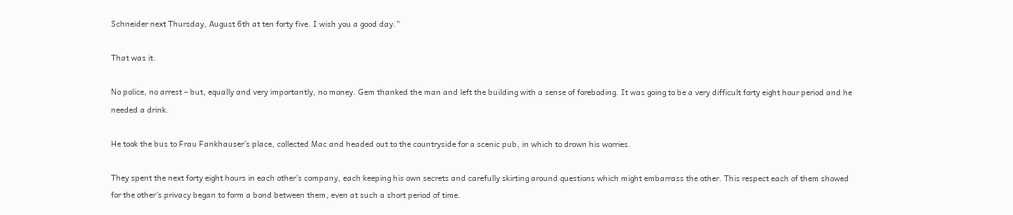Schneider next Thursday, August 6th at ten forty five. I wish you a good day.”

That was it.

No police, no arrest – but, equally and very importantly, no money. Gem thanked the man and left the building with a sense of foreboding. It was going to be a very difficult forty eight hour period and he needed a drink.

He took the bus to Frau Fankhauser’s place, collected Mac and headed out to the countryside for a scenic pub, in which to drown his worries.

They spent the next forty eight hours in each other’s company, each keeping his own secrets and carefully skirting around questions which might embarrass the other. This respect each of them showed for the other’s privacy began to form a bond between them, even at such a short period of time.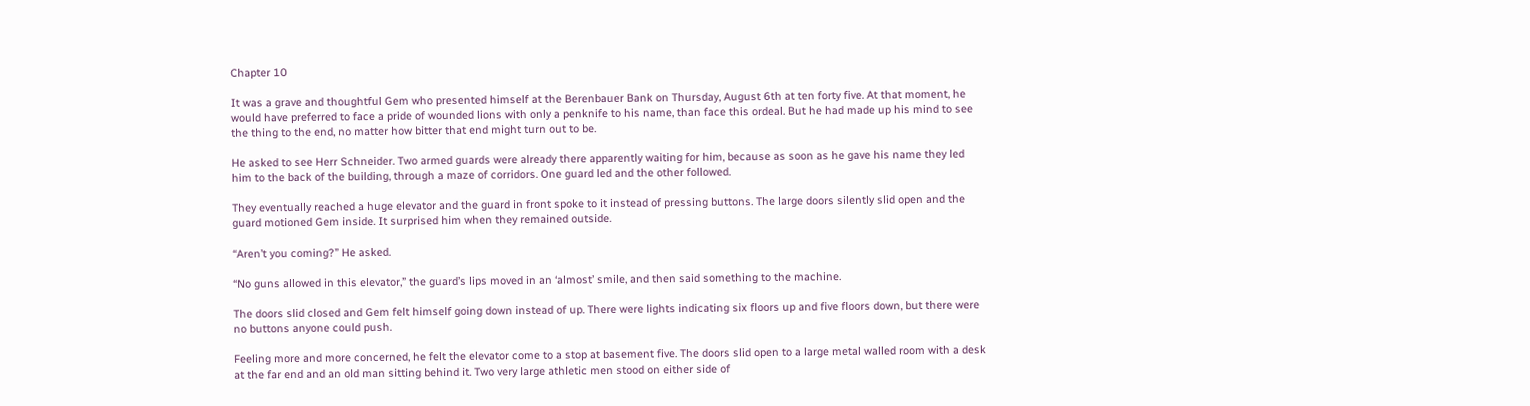Chapter 10

It was a grave and thoughtful Gem who presented himself at the Berenbauer Bank on Thursday, August 6th at ten forty five. At that moment, he would have preferred to face a pride of wounded lions with only a penknife to his name, than face this ordeal. But he had made up his mind to see the thing to the end, no matter how bitter that end might turn out to be.

He asked to see Herr Schneider. Two armed guards were already there apparently waiting for him, because as soon as he gave his name they led him to the back of the building, through a maze of corridors. One guard led and the other followed.

They eventually reached a huge elevator and the guard in front spoke to it instead of pressing buttons. The large doors silently slid open and the guard motioned Gem inside. It surprised him when they remained outside.

“Aren’t you coming?” He asked.

“No guns allowed in this elevator,” the guard’s lips moved in an ‘almost’ smile, and then said something to the machine.

The doors slid closed and Gem felt himself going down instead of up. There were lights indicating six floors up and five floors down, but there were no buttons anyone could push.

Feeling more and more concerned, he felt the elevator come to a stop at basement five. The doors slid open to a large metal walled room with a desk at the far end and an old man sitting behind it. Two very large athletic men stood on either side of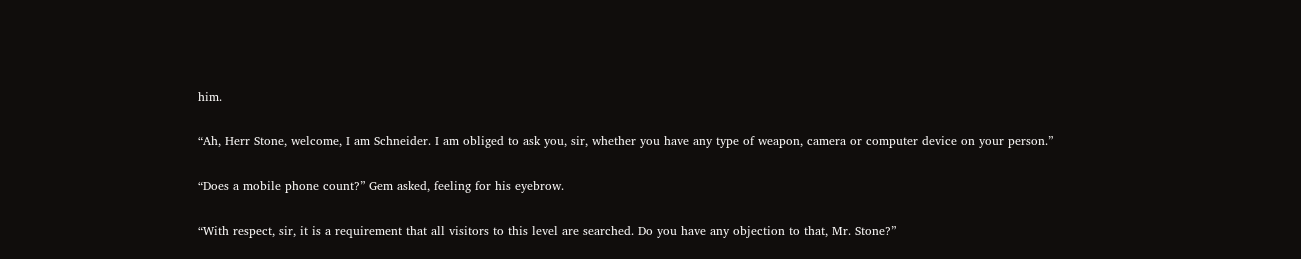him.

“Ah, Herr Stone, welcome, I am Schneider. I am obliged to ask you, sir, whether you have any type of weapon, camera or computer device on your person.”

“Does a mobile phone count?” Gem asked, feeling for his eyebrow.

“With respect, sir, it is a requirement that all visitors to this level are searched. Do you have any objection to that, Mr. Stone?”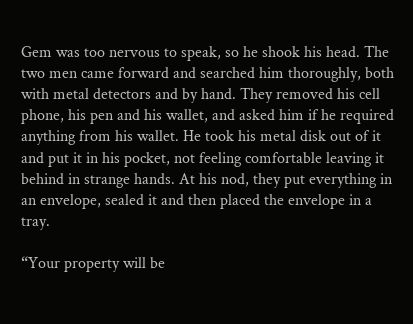Gem was too nervous to speak, so he shook his head. The two men came forward and searched him thoroughly, both with metal detectors and by hand. They removed his cell phone, his pen and his wallet, and asked him if he required anything from his wallet. He took his metal disk out of it and put it in his pocket, not feeling comfortable leaving it behind in strange hands. At his nod, they put everything in an envelope, sealed it and then placed the envelope in a tray.

“Your property will be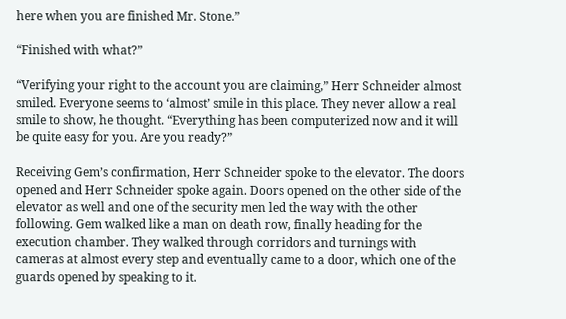here when you are finished Mr. Stone.”

“Finished with what?”

“Verifying your right to the account you are claiming,” Herr Schneider almost smiled. Everyone seems to ‘almost’ smile in this place. They never allow a real smile to show, he thought. “Everything has been computerized now and it will be quite easy for you. Are you ready?”

Receiving Gem’s confirmation, Herr Schneider spoke to the elevator. The doors opened and Herr Schneider spoke again. Doors opened on the other side of the elevator as well and one of the security men led the way with the other following. Gem walked like a man on death row, finally heading for the execution chamber. They walked through corridors and turnings with cameras at almost every step and eventually came to a door, which one of the guards opened by speaking to it.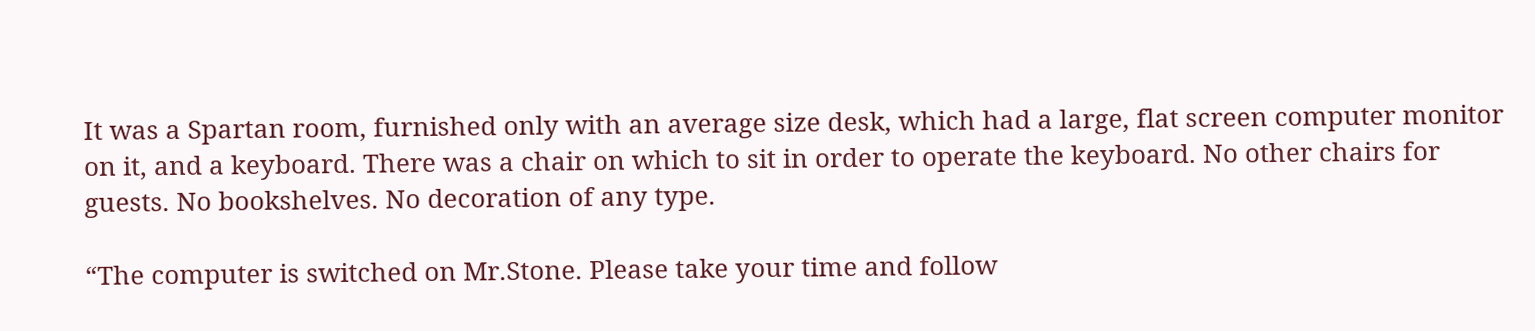It was a Spartan room, furnished only with an average size desk, which had a large, flat screen computer monitor on it, and a keyboard. There was a chair on which to sit in order to operate the keyboard. No other chairs for guests. No bookshelves. No decoration of any type.

“The computer is switched on Mr.Stone. Please take your time and follow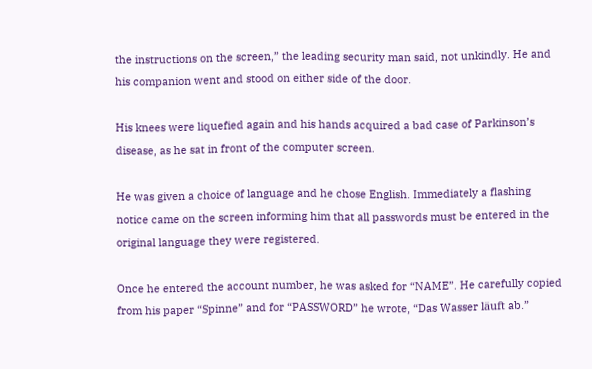the instructions on the screen,” the leading security man said, not unkindly. He and his companion went and stood on either side of the door.

His knees were liquefied again and his hands acquired a bad case of Parkinson’s disease, as he sat in front of the computer screen.

He was given a choice of language and he chose English. Immediately a flashing notice came on the screen informing him that all passwords must be entered in the original language they were registered.

Once he entered the account number, he was asked for “NAME”. He carefully copied from his paper “Spinne” and for “PASSWORD” he wrote, “Das Wasser läuft ab.”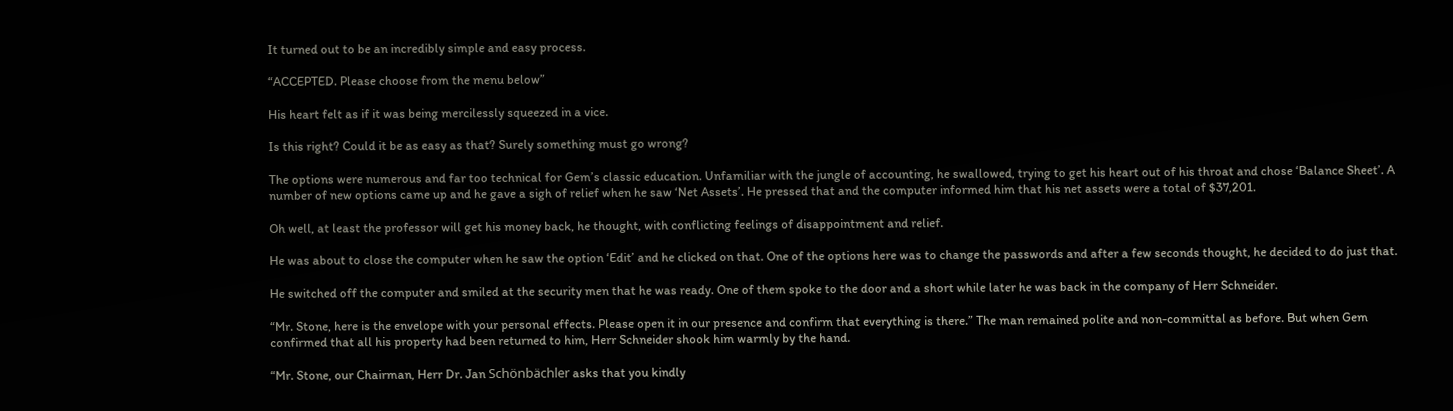It turned out to be an incredibly simple and easy process.

“ACCEPTED. Please choose from the menu below”

His heart felt as if it was being mercilessly squeezed in a vice.

Is this right? Could it be as easy as that? Surely something must go wrong?

The options were numerous and far too technical for Gem’s classic education. Unfamiliar with the jungle of accounting, he swallowed, trying to get his heart out of his throat and chose ‘Balance Sheet’. A number of new options came up and he gave a sigh of relief when he saw ‘Net Assets’. He pressed that and the computer informed him that his net assets were a total of $37,201.

Oh well, at least the professor will get his money back, he thought, with conflicting feelings of disappointment and relief.

He was about to close the computer when he saw the option ‘Edit’ and he clicked on that. One of the options here was to change the passwords and after a few seconds thought, he decided to do just that.

He switched off the computer and smiled at the security men that he was ready. One of them spoke to the door and a short while later he was back in the company of Herr Schneider.

“Mr. Stone, here is the envelope with your personal effects. Please open it in our presence and confirm that everything is there.” The man remained polite and non-committal as before. But when Gem confirmed that all his property had been returned to him, Herr Schneider shook him warmly by the hand.

“Mr. Stone, our Chairman, Herr Dr. Jan Schönbächler asks that you kindly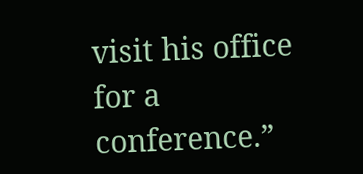visit his office for a conference.”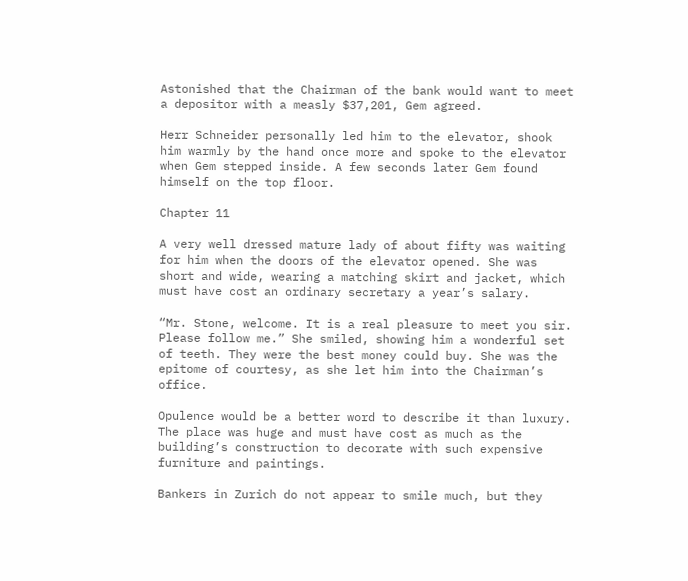Astonished that the Chairman of the bank would want to meet a depositor with a measly $37,201, Gem agreed.

Herr Schneider personally led him to the elevator, shook him warmly by the hand once more and spoke to the elevator when Gem stepped inside. A few seconds later Gem found himself on the top floor.

Chapter 11

A very well dressed mature lady of about fifty was waiting for him when the doors of the elevator opened. She was short and wide, wearing a matching skirt and jacket, which must have cost an ordinary secretary a year’s salary.

“Mr. Stone, welcome. It is a real pleasure to meet you sir. Please follow me.” She smiled, showing him a wonderful set of teeth. They were the best money could buy. She was the epitome of courtesy, as she let him into the Chairman’s office.

Opulence would be a better word to describe it than luxury. The place was huge and must have cost as much as the building’s construction to decorate with such expensive furniture and paintings.

Bankers in Zurich do not appear to smile much, but they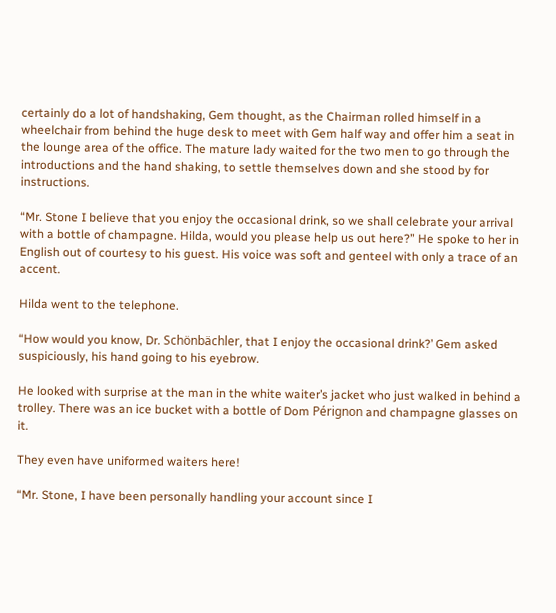certainly do a lot of handshaking, Gem thought, as the Chairman rolled himself in a wheelchair from behind the huge desk to meet with Gem half way and offer him a seat in the lounge area of the office. The mature lady waited for the two men to go through the introductions and the hand shaking, to settle themselves down and she stood by for instructions.

“Mr. Stone I believe that you enjoy the occasional drink, so we shall celebrate your arrival with a bottle of champagne. Hilda, would you please help us out here?” He spoke to her in English out of courtesy to his guest. His voice was soft and genteel with only a trace of an accent.

Hilda went to the telephone.

“How would you know, Dr. Schönbächler, that I enjoy the occasional drink?’ Gem asked suspiciously, his hand going to his eyebrow.

He looked with surprise at the man in the white waiter’s jacket who just walked in behind a trolley. There was an ice bucket with a bottle of Dom Pérignon and champagne glasses on it.

They even have uniformed waiters here!

“Mr. Stone, I have been personally handling your account since I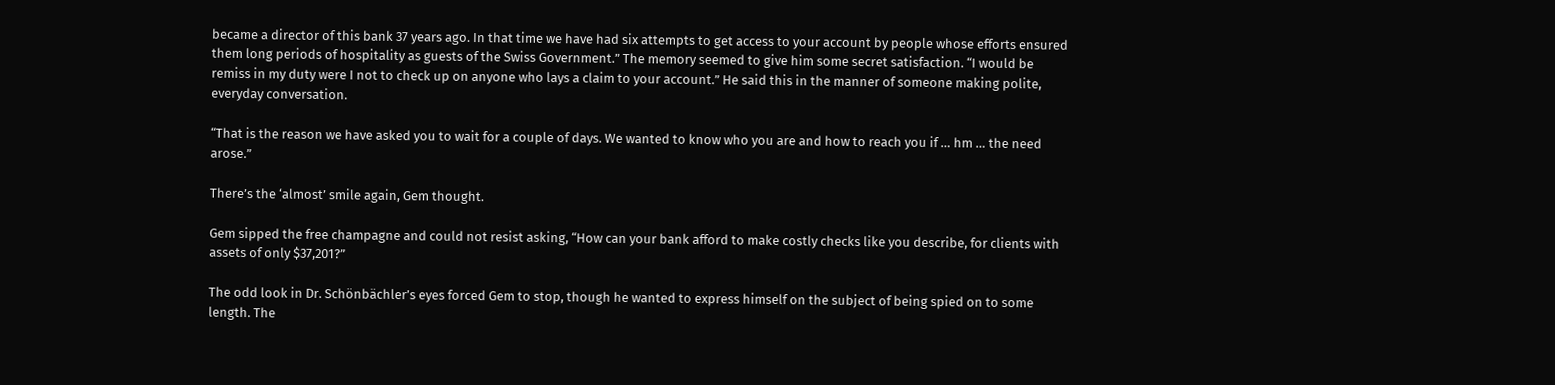became a director of this bank 37 years ago. In that time we have had six attempts to get access to your account by people whose efforts ensured them long periods of hospitality as guests of the Swiss Government.” The memory seemed to give him some secret satisfaction. “I would be remiss in my duty were I not to check up on anyone who lays a claim to your account.” He said this in the manner of someone making polite, everyday conversation.

“That is the reason we have asked you to wait for a couple of days. We wanted to know who you are and how to reach you if … hm … the need arose.”

There’s the ‘almost’ smile again, Gem thought.

Gem sipped the free champagne and could not resist asking, “How can your bank afford to make costly checks like you describe, for clients with assets of only $37,201?”

The odd look in Dr. Schönbächler’s eyes forced Gem to stop, though he wanted to express himself on the subject of being spied on to some length. The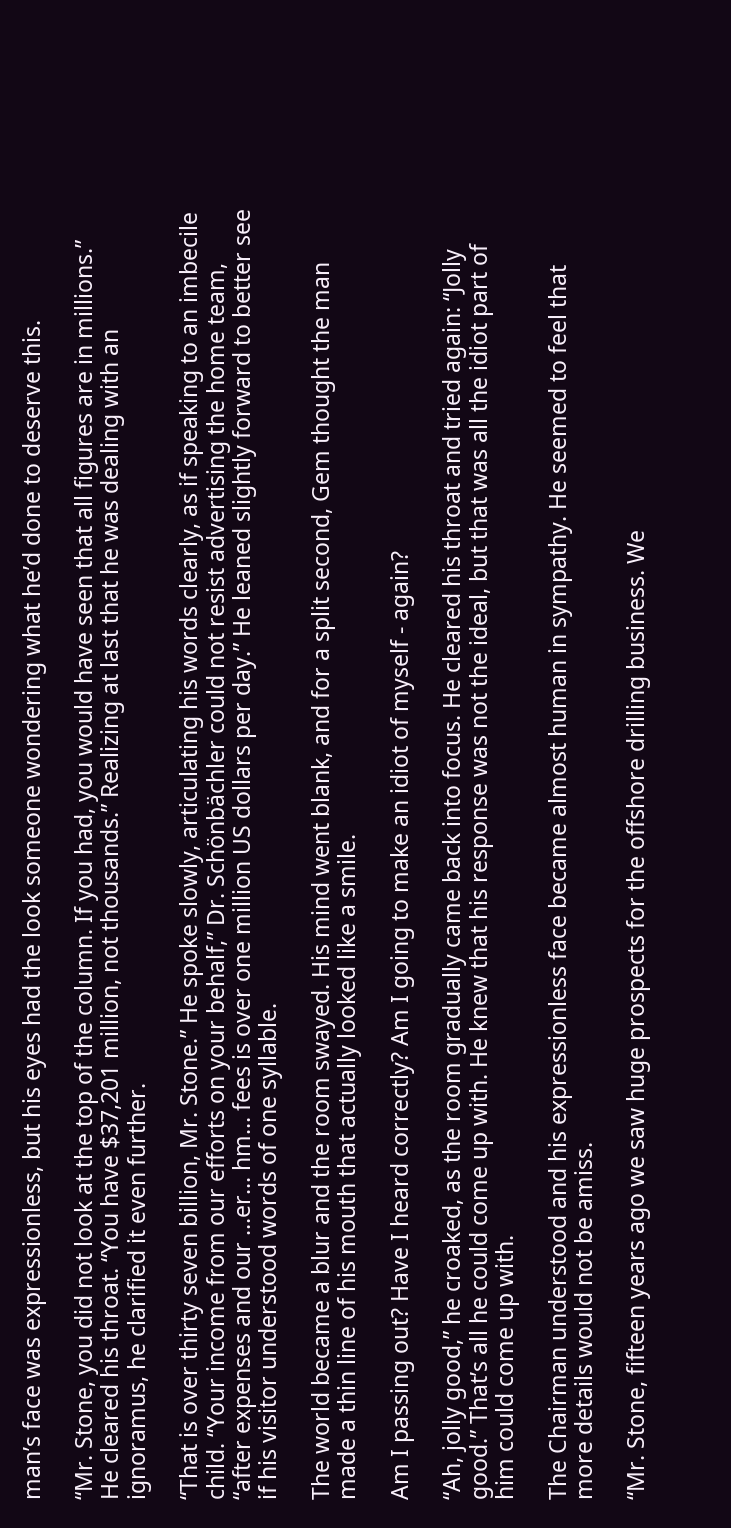man’s face was expressionless, but his eyes had the look someone wondering what he’d done to deserve this.

“Mr. Stone, you did not look at the top of the column. If you had, you would have seen that all figures are in millions.” He cleared his throat. “You have $37,201 million, not thousands.” Realizing at last that he was dealing with an ignoramus, he clarified it even further.

“That is over thirty seven billion, Mr. Stone.” He spoke slowly, articulating his words clearly, as if speaking to an imbecile child. “Your income from our efforts on your behalf,” Dr. Schönbächler could not resist advertising the home team, “after expenses and our …er... hm… fees is over one million US dollars per day.” He leaned slightly forward to better see if his visitor understood words of one syllable.

The world became a blur and the room swayed. His mind went blank, and for a split second, Gem thought the man made a thin line of his mouth that actually looked like a smile.

Am I passing out? Have I heard correctly? Am I going to make an idiot of myself - again?

“Ah, jolly good,” he croaked, as the room gradually came back into focus. He cleared his throat and tried again: “Jolly good.” That’s all he could come up with. He knew that his response was not the ideal, but that was all the idiot part of him could come up with.

The Chairman understood and his expressionless face became almost human in sympathy. He seemed to feel that more details would not be amiss.

“Mr. Stone, fifteen years ago we saw huge prospects for the offshore drilling business. We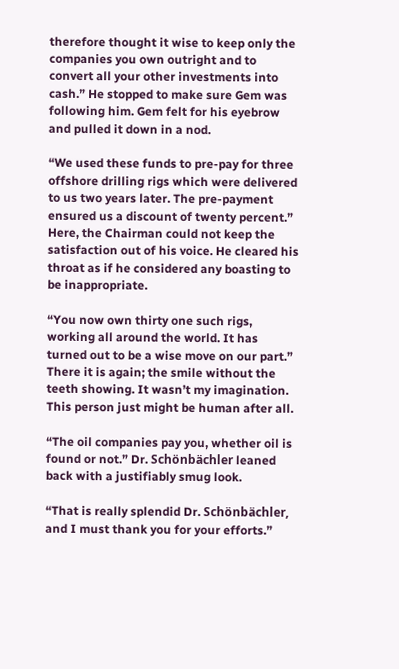therefore thought it wise to keep only the companies you own outright and to convert all your other investments into cash.” He stopped to make sure Gem was following him. Gem felt for his eyebrow and pulled it down in a nod.

“We used these funds to pre-pay for three offshore drilling rigs which were delivered to us two years later. The pre-payment ensured us a discount of twenty percent.” Here, the Chairman could not keep the satisfaction out of his voice. He cleared his throat as if he considered any boasting to be inappropriate.

“You now own thirty one such rigs, working all around the world. It has turned out to be a wise move on our part.” There it is again; the smile without the teeth showing. It wasn’t my imagination. This person just might be human after all.

“The oil companies pay you, whether oil is found or not.” Dr. Schönbächler leaned back with a justifiably smug look.

“That is really splendid Dr. Schönbächler, and I must thank you for your efforts.”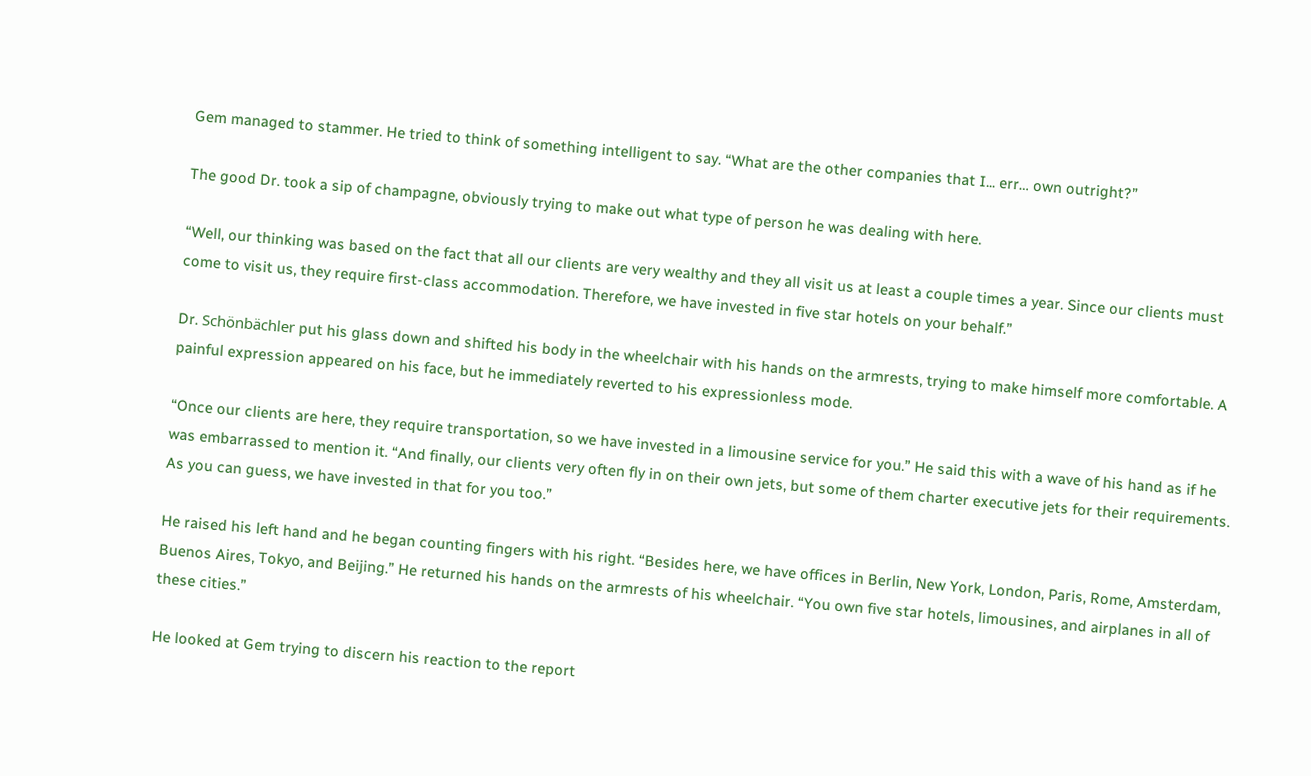Gem managed to stammer. He tried to think of something intelligent to say. “What are the other companies that I... err… own outright?”

The good Dr. took a sip of champagne, obviously trying to make out what type of person he was dealing with here.

“Well, our thinking was based on the fact that all our clients are very wealthy and they all visit us at least a couple times a year. Since our clients must come to visit us, they require first-class accommodation. Therefore, we have invested in five star hotels on your behalf.”

Dr. Schönbächler put his glass down and shifted his body in the wheelchair with his hands on the armrests, trying to make himself more comfortable. A painful expression appeared on his face, but he immediately reverted to his expressionless mode.

“Once our clients are here, they require transportation, so we have invested in a limousine service for you.” He said this with a wave of his hand as if he was embarrassed to mention it. “And finally, our clients very often fly in on their own jets, but some of them charter executive jets for their requirements. As you can guess, we have invested in that for you too.”

He raised his left hand and he began counting fingers with his right. “Besides here, we have offices in Berlin, New York, London, Paris, Rome, Amsterdam, Buenos Aires, Tokyo, and Beijing.” He returned his hands on the armrests of his wheelchair. “You own five star hotels, limousines, and airplanes in all of these cities.”

He looked at Gem trying to discern his reaction to the report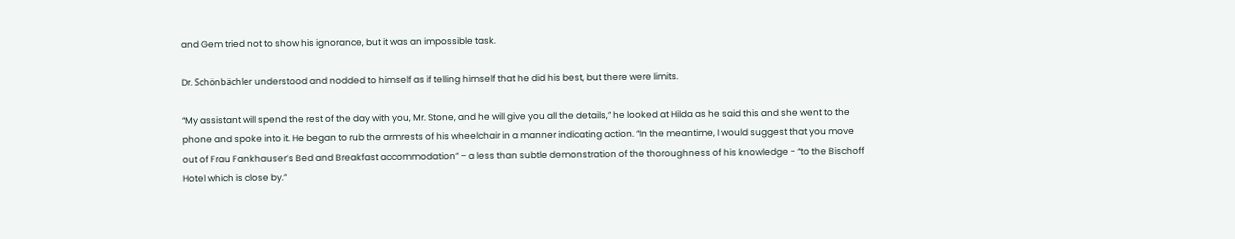and Gem tried not to show his ignorance, but it was an impossible task.

Dr. Schönbächler understood and nodded to himself as if telling himself that he did his best, but there were limits.

“My assistant will spend the rest of the day with you, Mr. Stone, and he will give you all the details,” he looked at Hilda as he said this and she went to the phone and spoke into it. He began to rub the armrests of his wheelchair in a manner indicating action. “In the meantime, I would suggest that you move out of Frau Fankhauser’s Bed and Breakfast accommodation” – a less than subtle demonstration of the thoroughness of his knowledge - “to the Bischoff Hotel which is close by.”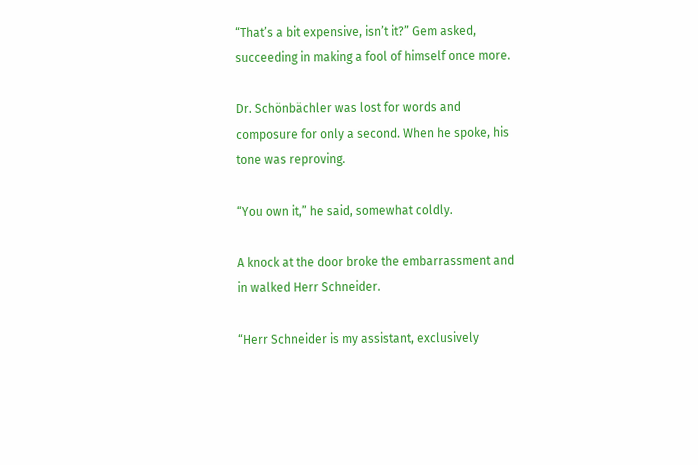“That’s a bit expensive, isn’t it?” Gem asked, succeeding in making a fool of himself once more.

Dr. Schönbächler was lost for words and composure for only a second. When he spoke, his tone was reproving.

“You own it,” he said, somewhat coldly.

A knock at the door broke the embarrassment and in walked Herr Schneider.

“Herr Schneider is my assistant, exclusively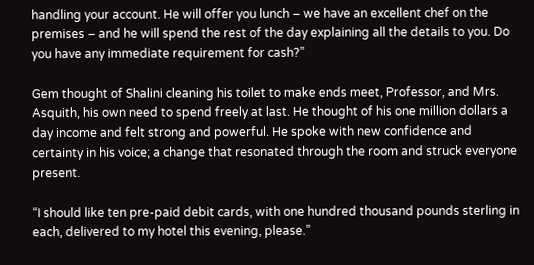handling your account. He will offer you lunch – we have an excellent chef on the premises – and he will spend the rest of the day explaining all the details to you. Do you have any immediate requirement for cash?”

Gem thought of Shalini cleaning his toilet to make ends meet, Professor, and Mrs. Asquith, his own need to spend freely at last. He thought of his one million dollars a day income and felt strong and powerful. He spoke with new confidence and certainty in his voice; a change that resonated through the room and struck everyone present.

“I should like ten pre-paid debit cards, with one hundred thousand pounds sterling in each, delivered to my hotel this evening, please.”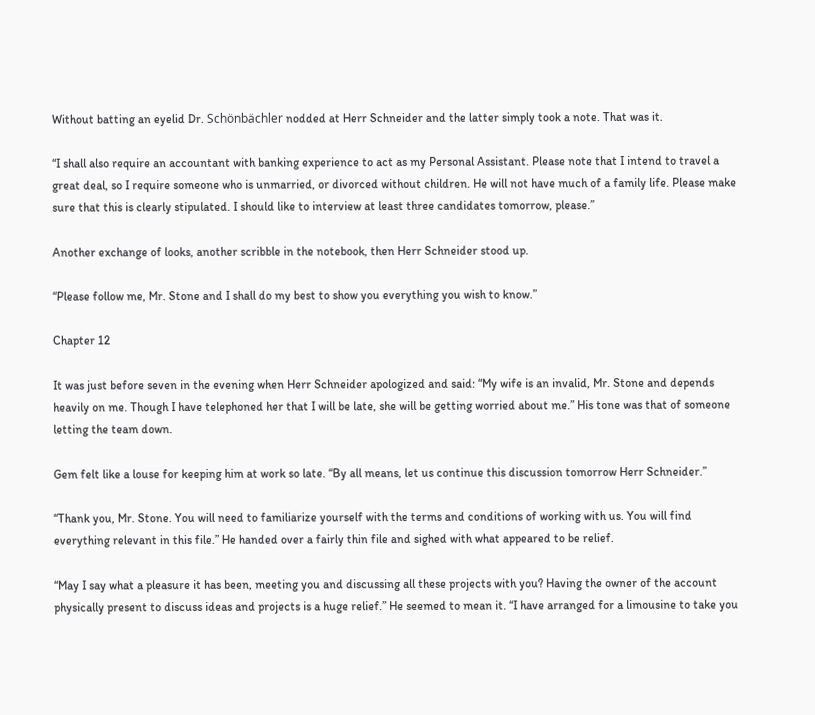Without batting an eyelid Dr. Schönbächler nodded at Herr Schneider and the latter simply took a note. That was it.

“I shall also require an accountant with banking experience to act as my Personal Assistant. Please note that I intend to travel a great deal, so I require someone who is unmarried, or divorced without children. He will not have much of a family life. Please make sure that this is clearly stipulated. I should like to interview at least three candidates tomorrow, please.”

Another exchange of looks, another scribble in the notebook, then Herr Schneider stood up.

“Please follow me, Mr. Stone and I shall do my best to show you everything you wish to know.”

Chapter 12

It was just before seven in the evening when Herr Schneider apologized and said: “My wife is an invalid, Mr. Stone and depends heavily on me. Though I have telephoned her that I will be late, she will be getting worried about me.” His tone was that of someone letting the team down.

Gem felt like a louse for keeping him at work so late. “By all means, let us continue this discussion tomorrow Herr Schneider.”

“Thank you, Mr. Stone. You will need to familiarize yourself with the terms and conditions of working with us. You will find everything relevant in this file.” He handed over a fairly thin file and sighed with what appeared to be relief.

“May I say what a pleasure it has been, meeting you and discussing all these projects with you? Having the owner of the account physically present to discuss ideas and projects is a huge relief.” He seemed to mean it. “I have arranged for a limousine to take you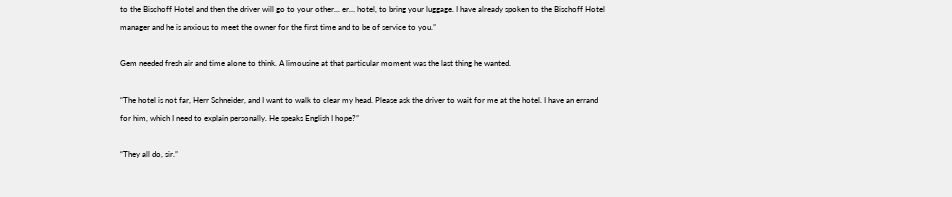to the Bischoff Hotel and then the driver will go to your other... er… hotel, to bring your luggage. I have already spoken to the Bischoff Hotel manager and he is anxious to meet the owner for the first time and to be of service to you.”

Gem needed fresh air and time alone to think. A limousine at that particular moment was the last thing he wanted.

“The hotel is not far, Herr Schneider, and I want to walk to clear my head. Please ask the driver to wait for me at the hotel. I have an errand for him, which I need to explain personally. He speaks English I hope?”

“They all do, sir.”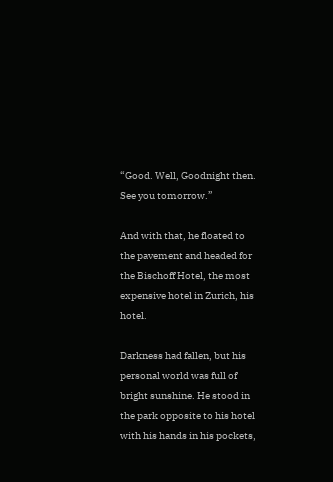“Good. Well, Goodnight then. See you tomorrow.”

And with that, he floated to the pavement and headed for the Bischoff Hotel, the most expensive hotel in Zurich, his hotel.

Darkness had fallen, but his personal world was full of bright sunshine. He stood in the park opposite to his hotel with his hands in his pockets,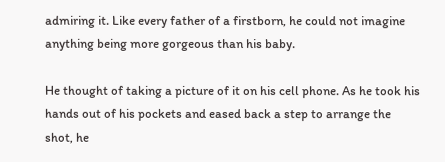admiring it. Like every father of a firstborn, he could not imagine anything being more gorgeous than his baby.

He thought of taking a picture of it on his cell phone. As he took his hands out of his pockets and eased back a step to arrange the shot, he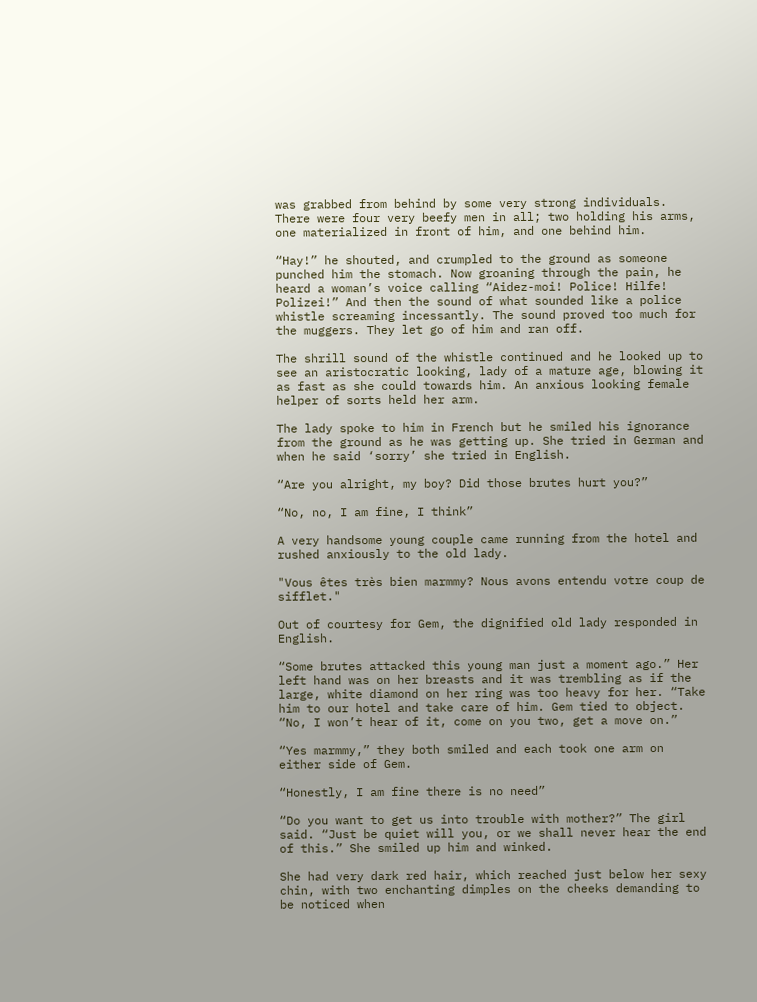was grabbed from behind by some very strong individuals. There were four very beefy men in all; two holding his arms, one materialized in front of him, and one behind him.

“Hay!” he shouted, and crumpled to the ground as someone punched him the stomach. Now groaning through the pain, he heard a woman’s voice calling “Aidez-moi! Police! Hilfe! Polizei!” And then the sound of what sounded like a police whistle screaming incessantly. The sound proved too much for the muggers. They let go of him and ran off.

The shrill sound of the whistle continued and he looked up to see an aristocratic looking, lady of a mature age, blowing it as fast as she could towards him. An anxious looking female helper of sorts held her arm.

The lady spoke to him in French but he smiled his ignorance from the ground as he was getting up. She tried in German and when he said ‘sorry’ she tried in English.

“Are you alright, my boy? Did those brutes hurt you?”

“No, no, I am fine, I think”

A very handsome young couple came running from the hotel and rushed anxiously to the old lady.

"Vous êtes très bien marmmy? Nous avons entendu votre coup de sifflet."

Out of courtesy for Gem, the dignified old lady responded in English.

“Some brutes attacked this young man just a moment ago.” Her left hand was on her breasts and it was trembling as if the large, white diamond on her ring was too heavy for her. “Take him to our hotel and take care of him. Gem tied to object. “No, I won’t hear of it, come on you two, get a move on.”

“Yes marmmy,” they both smiled and each took one arm on either side of Gem.

“Honestly, I am fine there is no need”

“Do you want to get us into trouble with mother?” The girl said. “Just be quiet will you, or we shall never hear the end of this.” She smiled up him and winked.

She had very dark red hair, which reached just below her sexy chin, with two enchanting dimples on the cheeks demanding to be noticed when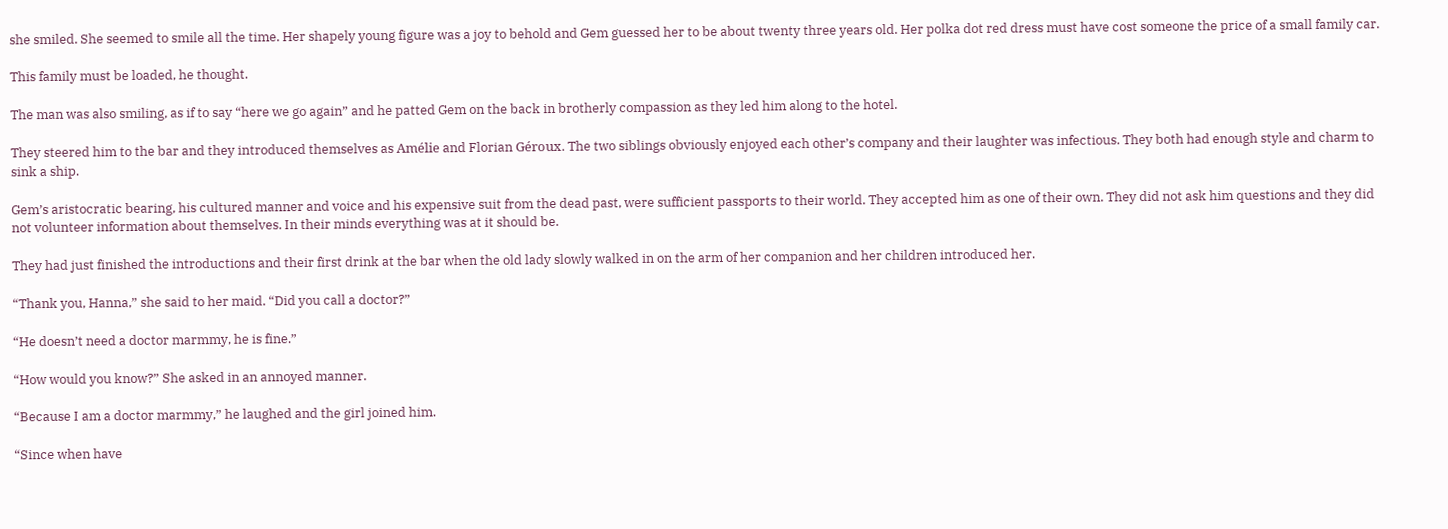she smiled. She seemed to smile all the time. Her shapely young figure was a joy to behold and Gem guessed her to be about twenty three years old. Her polka dot red dress must have cost someone the price of a small family car.

This family must be loaded, he thought.

The man was also smiling, as if to say “here we go again” and he patted Gem on the back in brotherly compassion as they led him along to the hotel.

They steered him to the bar and they introduced themselves as Amélie and Florian Géroux. The two siblings obviously enjoyed each other’s company and their laughter was infectious. They both had enough style and charm to sink a ship.

Gem’s aristocratic bearing, his cultured manner and voice and his expensive suit from the dead past, were sufficient passports to their world. They accepted him as one of their own. They did not ask him questions and they did not volunteer information about themselves. In their minds everything was at it should be.

They had just finished the introductions and their first drink at the bar when the old lady slowly walked in on the arm of her companion and her children introduced her.

“Thank you, Hanna,” she said to her maid. “Did you call a doctor?”

“He doesn’t need a doctor marmmy, he is fine.”

“How would you know?” She asked in an annoyed manner.

“Because I am a doctor marmmy,” he laughed and the girl joined him.

“Since when have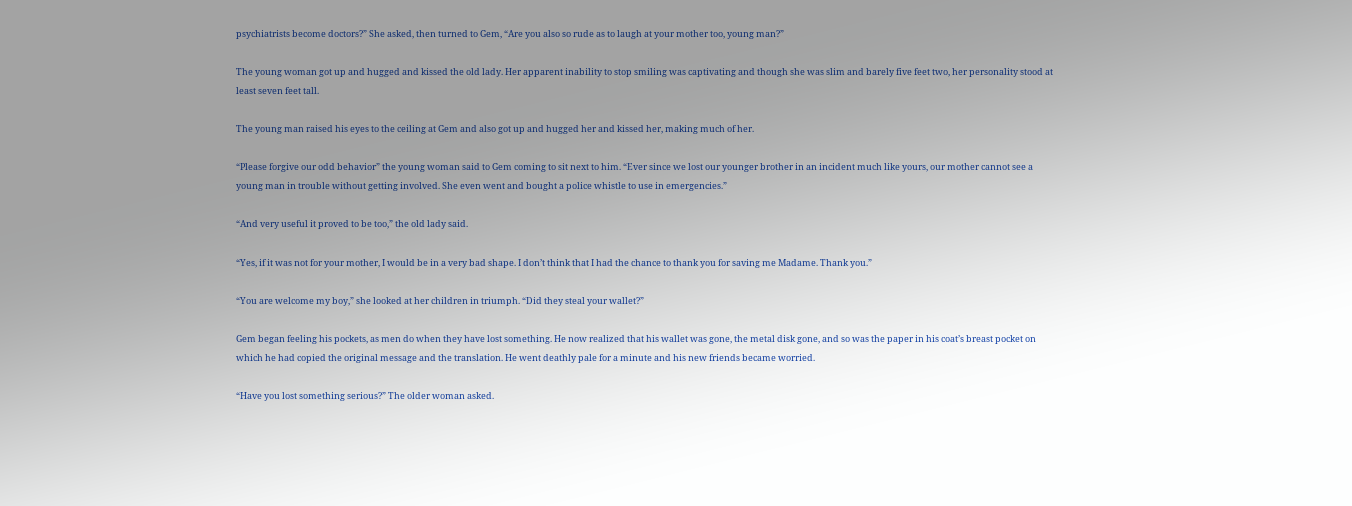psychiatrists become doctors?” She asked, then turned to Gem, “Are you also so rude as to laugh at your mother too, young man?”

The young woman got up and hugged and kissed the old lady. Her apparent inability to stop smiling was captivating and though she was slim and barely five feet two, her personality stood at least seven feet tall.

The young man raised his eyes to the ceiling at Gem and also got up and hugged her and kissed her, making much of her.

“Please forgive our odd behavior” the young woman said to Gem coming to sit next to him. “Ever since we lost our younger brother in an incident much like yours, our mother cannot see a young man in trouble without getting involved. She even went and bought a police whistle to use in emergencies.”

“And very useful it proved to be too,” the old lady said.

“Yes, if it was not for your mother, I would be in a very bad shape. I don’t think that I had the chance to thank you for saving me Madame. Thank you.”

“You are welcome my boy,” she looked at her children in triumph. “Did they steal your wallet?”

Gem began feeling his pockets, as men do when they have lost something. He now realized that his wallet was gone, the metal disk gone, and so was the paper in his coat’s breast pocket on which he had copied the original message and the translation. He went deathly pale for a minute and his new friends became worried.

“Have you lost something serious?” The older woman asked.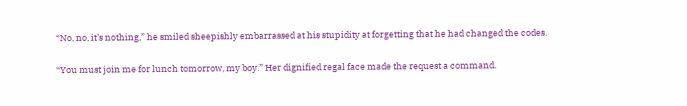“No, no, it’s nothing,” he smiled sheepishly embarrassed at his stupidity at forgetting that he had changed the codes.

“You must join me for lunch tomorrow, my boy.” Her dignified regal face made the request a command.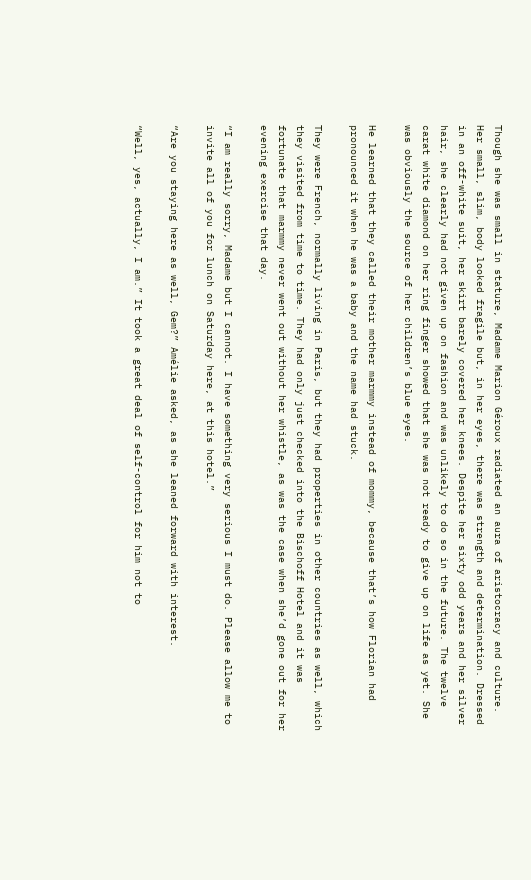Though she was small in stature, Madame Marion Géroux radiated an aura of aristocracy and culture. Her small, slim, body looked fragile but, in her eyes, there was strength and determination. Dressed in an off-white suit, her skirt barely covered her knees. Despite her sixty odd years and her silver hair, she clearly had not given up on fashion and was unlikely to do so in the future. The twelve carat white diamond on her ring finger showed that she was not ready to give up on life as yet. She was obviously the source of her children’s blue eyes.

He learned that they called their mother marmmy instead of mommy, because that’s how Florian had pronounced it when he was a baby and the name had stuck.

They were French, normally living in Paris, but they had properties in other countries as well, which they visited from time to time. They had only just checked into the Bischoff Hotel and it was fortunate that marmmy never went out without her whistle, as was the case when she’d gone out for her evening exercise that day.

“I am really sorry, Madame but I cannot. I have something very serious I must do. Please allow me to invite all of you for lunch on Saturday here, at this hotel.”

“Are you staying here as well, Gem?” Amélie asked, as she leaned forward with interest.

“Well, yes, actually, I am.” It took a great deal of self-control for him not to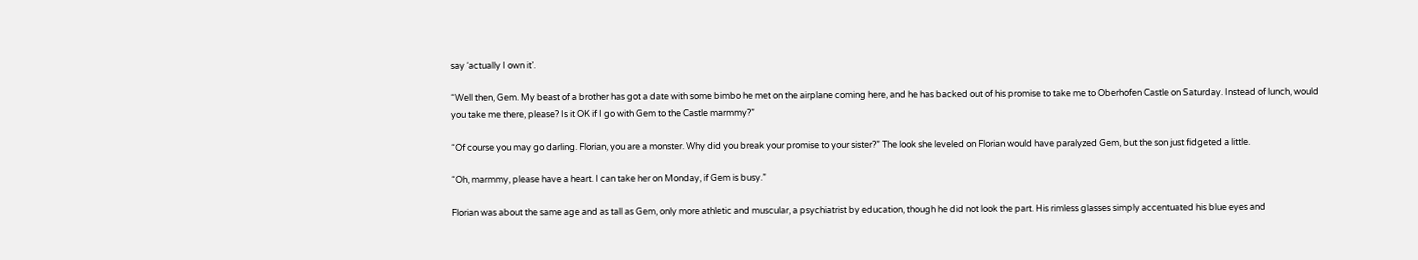say ‘actually I own it’.

“Well then, Gem. My beast of a brother has got a date with some bimbo he met on the airplane coming here, and he has backed out of his promise to take me to Oberhofen Castle on Saturday. Instead of lunch, would you take me there, please? Is it OK if I go with Gem to the Castle marmmy?”

“Of course you may go darling. Florian, you are a monster. Why did you break your promise to your sister?” The look she leveled on Florian would have paralyzed Gem, but the son just fidgeted a little.

“Oh, marmmy, please have a heart. I can take her on Monday, if Gem is busy.”

Florian was about the same age and as tall as Gem, only more athletic and muscular, a psychiatrist by education, though he did not look the part. His rimless glasses simply accentuated his blue eyes and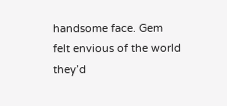handsome face. Gem felt envious of the world they’d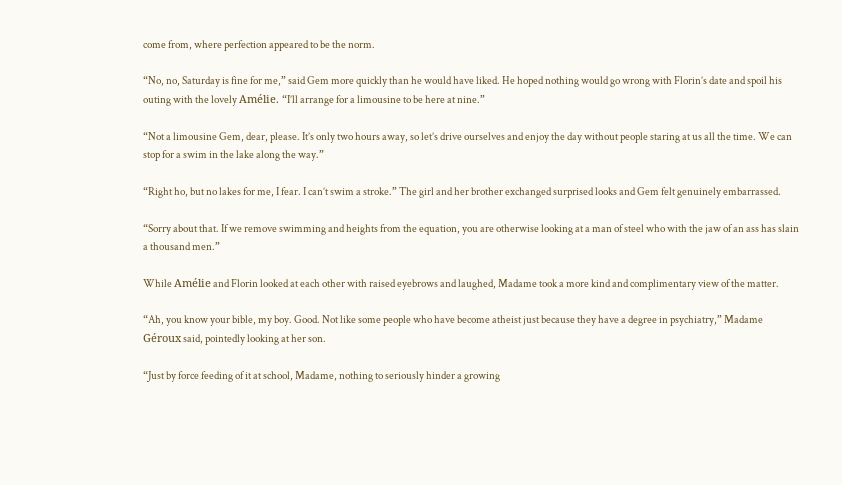come from, where perfection appeared to be the norm.

“No, no, Saturday is fine for me,” said Gem more quickly than he would have liked. He hoped nothing would go wrong with Florin’s date and spoil his outing with the lovely Amélie. “I’ll arrange for a limousine to be here at nine.”

“Not a limousine Gem, dear, please. It’s only two hours away, so let’s drive ourselves and enjoy the day without people staring at us all the time. We can stop for a swim in the lake along the way.”

“Right ho, but no lakes for me, I fear. I can’t swim a stroke.” The girl and her brother exchanged surprised looks and Gem felt genuinely embarrassed.

“Sorry about that. If we remove swimming and heights from the equation, you are otherwise looking at a man of steel who with the jaw of an ass has slain a thousand men.”

While Amélie and Florin looked at each other with raised eyebrows and laughed, Madame took a more kind and complimentary view of the matter.

“Ah, you know your bible, my boy. Good. Not like some people who have become atheist just because they have a degree in psychiatry,” Madame Géroux said, pointedly looking at her son.

“Just by force feeding of it at school, Madame, nothing to seriously hinder a growing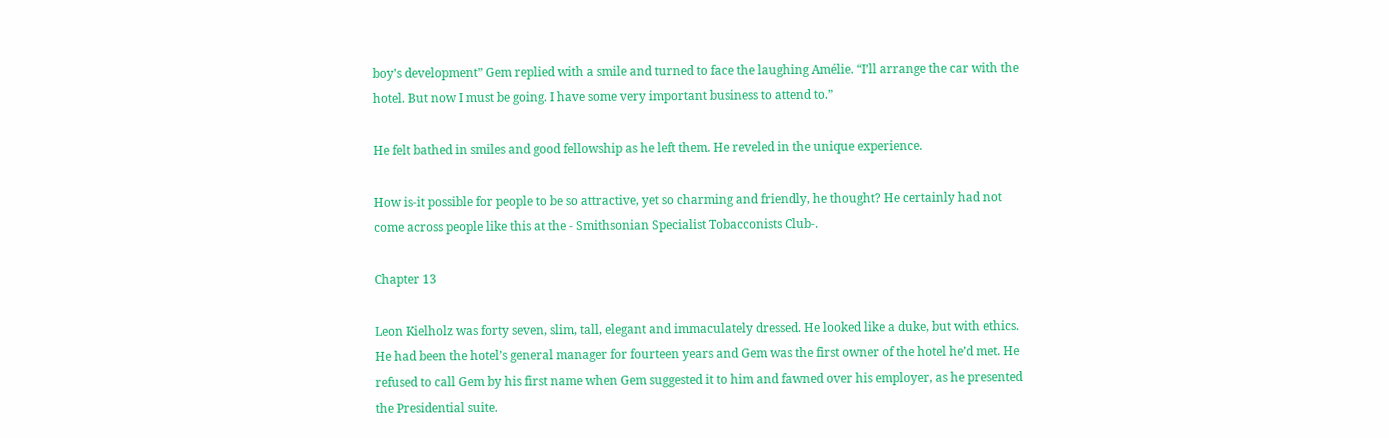boy’s development” Gem replied with a smile and turned to face the laughing Amélie. “I’ll arrange the car with the hotel. But now I must be going. I have some very important business to attend to.”

He felt bathed in smiles and good fellowship as he left them. He reveled in the unique experience.

How is-it possible for people to be so attractive, yet so charming and friendly, he thought? He certainly had not come across people like this at the - Smithsonian Specialist Tobacconists Club-.

Chapter 13

Leon Kielholz was forty seven, slim, tall, elegant and immaculately dressed. He looked like a duke, but with ethics. He had been the hotel’s general manager for fourteen years and Gem was the first owner of the hotel he’d met. He refused to call Gem by his first name when Gem suggested it to him and fawned over his employer, as he presented the Presidential suite.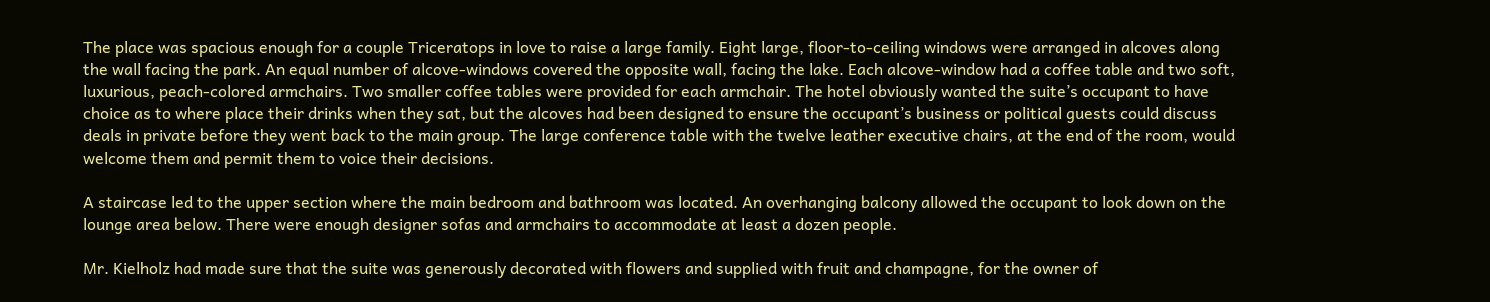The place was spacious enough for a couple Triceratops in love to raise a large family. Eight large, floor-to-ceiling windows were arranged in alcoves along the wall facing the park. An equal number of alcove-windows covered the opposite wall, facing the lake. Each alcove-window had a coffee table and two soft, luxurious, peach-colored armchairs. Two smaller coffee tables were provided for each armchair. The hotel obviously wanted the suite’s occupant to have choice as to where place their drinks when they sat, but the alcoves had been designed to ensure the occupant’s business or political guests could discuss deals in private before they went back to the main group. The large conference table with the twelve leather executive chairs, at the end of the room, would welcome them and permit them to voice their decisions.

A staircase led to the upper section where the main bedroom and bathroom was located. An overhanging balcony allowed the occupant to look down on the lounge area below. There were enough designer sofas and armchairs to accommodate at least a dozen people.

Mr. Kielholz had made sure that the suite was generously decorated with flowers and supplied with fruit and champagne, for the owner of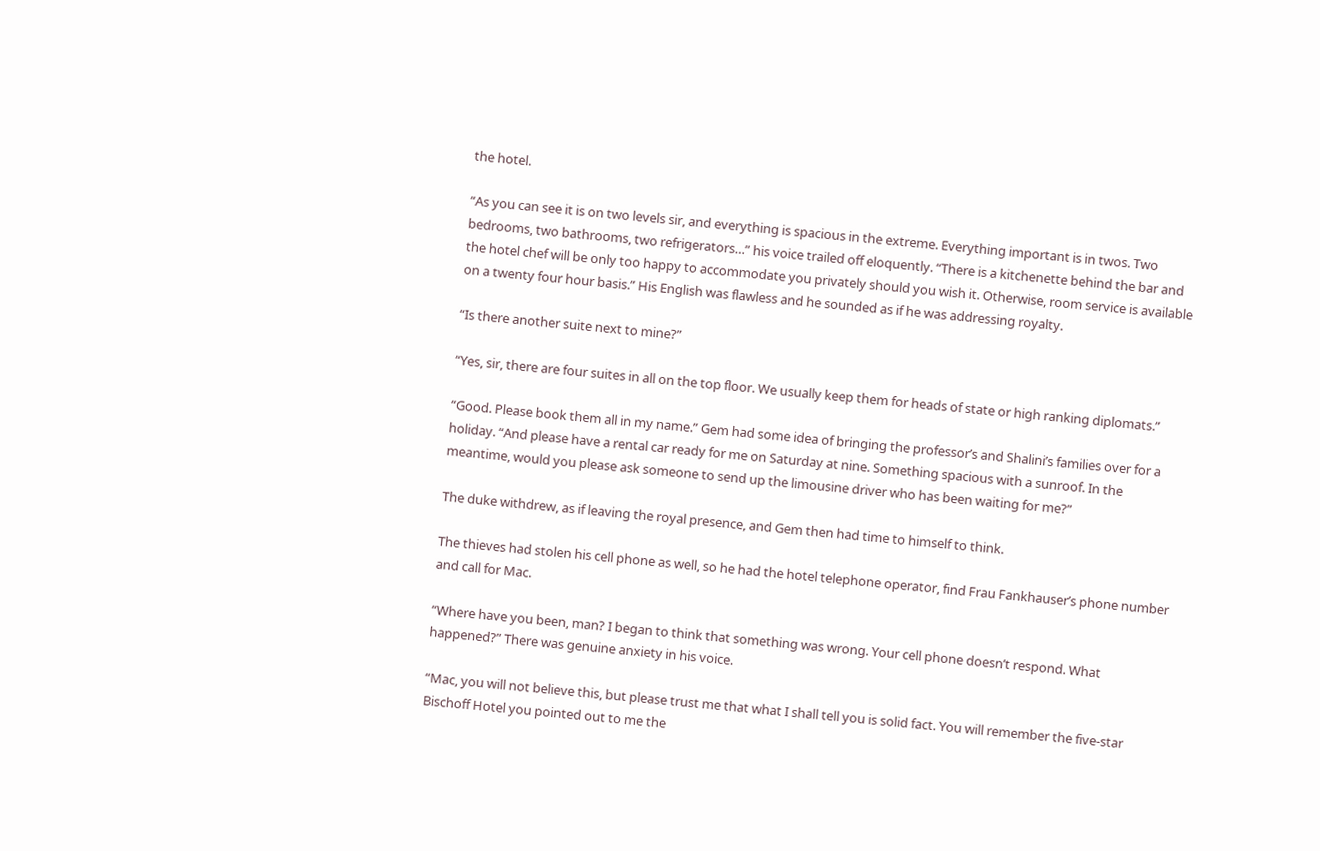the hotel.

“As you can see it is on two levels sir, and everything is spacious in the extreme. Everything important is in twos. Two bedrooms, two bathrooms, two refrigerators…” his voice trailed off eloquently. “There is a kitchenette behind the bar and the hotel chef will be only too happy to accommodate you privately should you wish it. Otherwise, room service is available on a twenty four hour basis.” His English was flawless and he sounded as if he was addressing royalty.

“Is there another suite next to mine?”

“Yes, sir, there are four suites in all on the top floor. We usually keep them for heads of state or high ranking diplomats.”

“Good. Please book them all in my name.” Gem had some idea of bringing the professor’s and Shalini’s families over for a holiday. “And please have a rental car ready for me on Saturday at nine. Something spacious with a sunroof. In the meantime, would you please ask someone to send up the limousine driver who has been waiting for me?”

The duke withdrew, as if leaving the royal presence, and Gem then had time to himself to think.

The thieves had stolen his cell phone as well, so he had the hotel telephone operator, find Frau Fankhauser’s phone number and call for Mac.

“Where have you been, man? I began to think that something was wrong. Your cell phone doesn’t respond. What happened?” There was genuine anxiety in his voice.

“Mac, you will not believe this, but please trust me that what I shall tell you is solid fact. You will remember the five-star Bischoff Hotel you pointed out to me the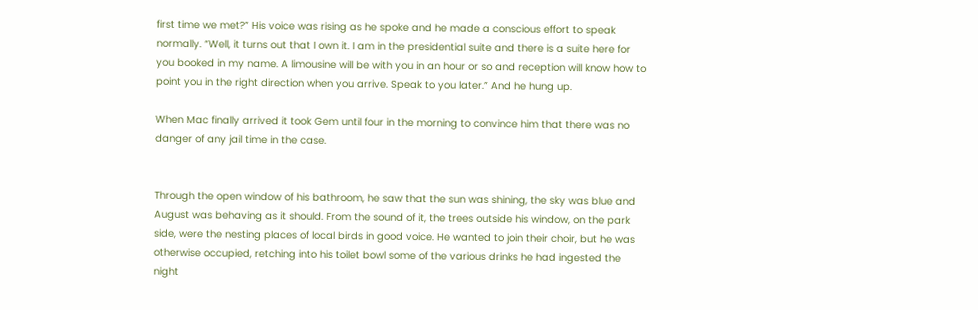first time we met?” His voice was rising as he spoke and he made a conscious effort to speak normally. “Well, it turns out that I own it. I am in the presidential suite and there is a suite here for you booked in my name. A limousine will be with you in an hour or so and reception will know how to point you in the right direction when you arrive. Speak to you later.” And he hung up.

When Mac finally arrived it took Gem until four in the morning to convince him that there was no danger of any jail time in the case.


Through the open window of his bathroom, he saw that the sun was shining, the sky was blue and August was behaving as it should. From the sound of it, the trees outside his window, on the park side, were the nesting places of local birds in good voice. He wanted to join their choir, but he was otherwise occupied, retching into his toilet bowl some of the various drinks he had ingested the night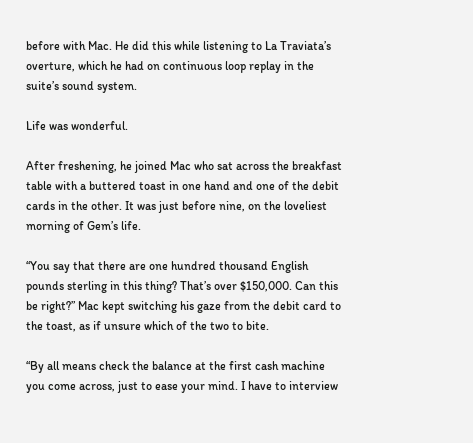before with Mac. He did this while listening to La Traviata’s overture, which he had on continuous loop replay in the suite’s sound system.

Life was wonderful.

After freshening, he joined Mac who sat across the breakfast table with a buttered toast in one hand and one of the debit cards in the other. It was just before nine, on the loveliest morning of Gem’s life.

“You say that there are one hundred thousand English pounds sterling in this thing? That’s over $150,000. Can this be right?” Mac kept switching his gaze from the debit card to the toast, as if unsure which of the two to bite.

“By all means check the balance at the first cash machine you come across, just to ease your mind. I have to interview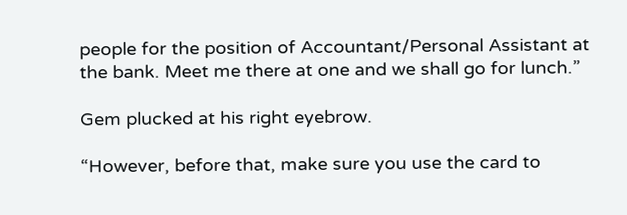people for the position of Accountant/Personal Assistant at the bank. Meet me there at one and we shall go for lunch.”

Gem plucked at his right eyebrow.

“However, before that, make sure you use the card to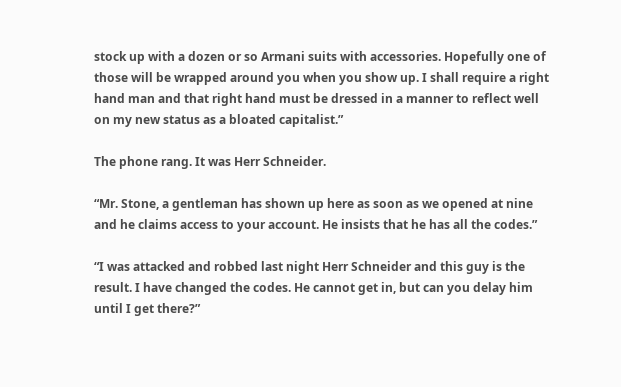stock up with a dozen or so Armani suits with accessories. Hopefully one of those will be wrapped around you when you show up. I shall require a right hand man and that right hand must be dressed in a manner to reflect well on my new status as a bloated capitalist.”

The phone rang. It was Herr Schneider.

“Mr. Stone, a gentleman has shown up here as soon as we opened at nine and he claims access to your account. He insists that he has all the codes.”

“I was attacked and robbed last night Herr Schneider and this guy is the result. I have changed the codes. He cannot get in, but can you delay him until I get there?”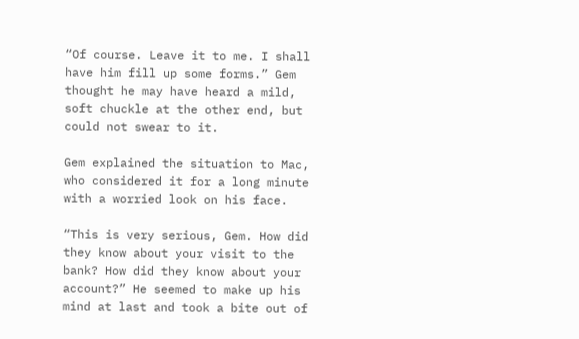“Of course. Leave it to me. I shall have him fill up some forms.” Gem thought he may have heard a mild, soft chuckle at the other end, but could not swear to it.

Gem explained the situation to Mac, who considered it for a long minute with a worried look on his face.

“This is very serious, Gem. How did they know about your visit to the bank? How did they know about your account?” He seemed to make up his mind at last and took a bite out of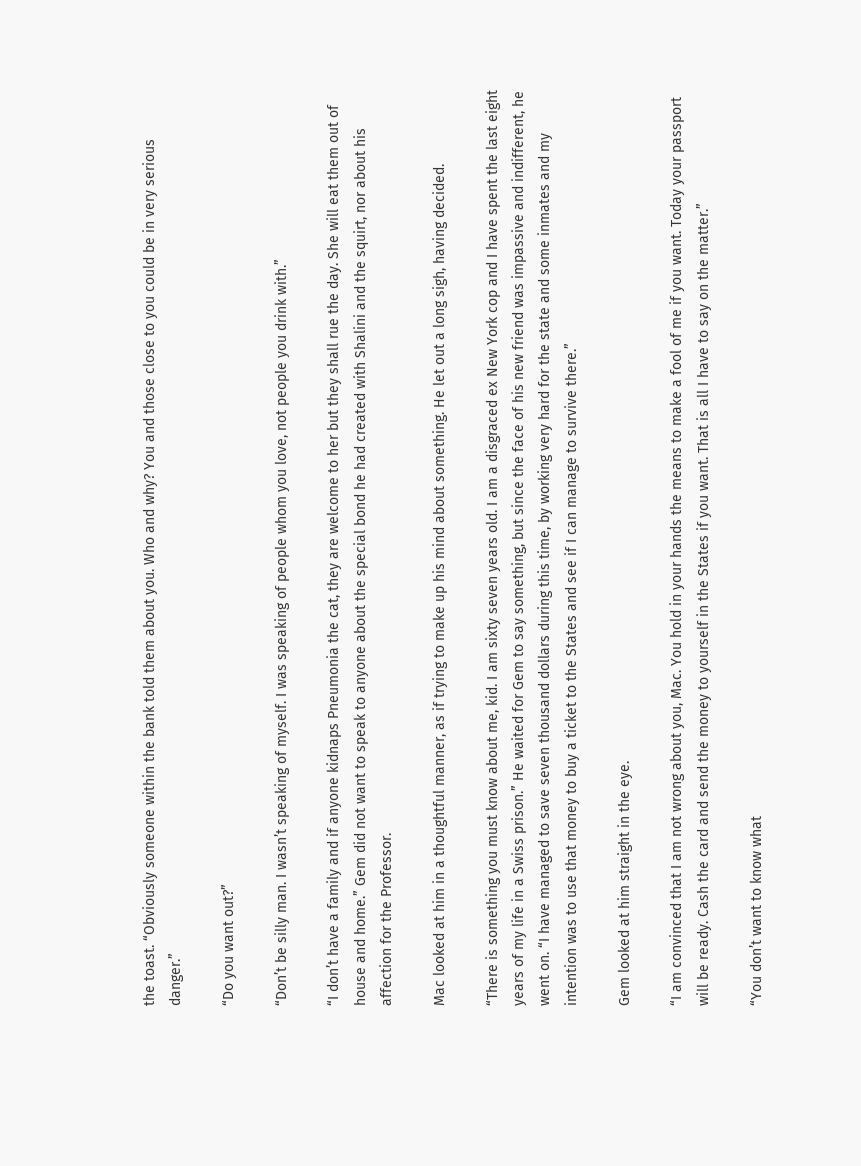the toast. “Obviously someone within the bank told them about you. Who and why? You and those close to you could be in very serious danger.”

“Do you want out?”

“Don’t be silly man. I wasn’t speaking of myself. I was speaking of people whom you love, not people you drink with.”

“I don’t have a family and if anyone kidnaps Pneumonia the cat, they are welcome to her but they shall rue the day. She will eat them out of house and home.” Gem did not want to speak to anyone about the special bond he had created with Shalini and the squirt, nor about his affection for the Professor.

Mac looked at him in a thoughtful manner, as if trying to make up his mind about something. He let out a long sigh, having decided.

“There is something you must know about me, kid. I am sixty seven years old. I am a disgraced ex New York cop and I have spent the last eight years of my life in a Swiss prison.” He waited for Gem to say something, but since the face of his new friend was impassive and indifferent, he went on. “I have managed to save seven thousand dollars during this time, by working very hard for the state and some inmates and my intention was to use that money to buy a ticket to the States and see if I can manage to survive there.”

Gem looked at him straight in the eye.

“I am convinced that I am not wrong about you, Mac. You hold in your hands the means to make a fool of me if you want. Today your passport will be ready. Cash the card and send the money to yourself in the States if you want. That is all I have to say on the matter.”

“You don’t want to know what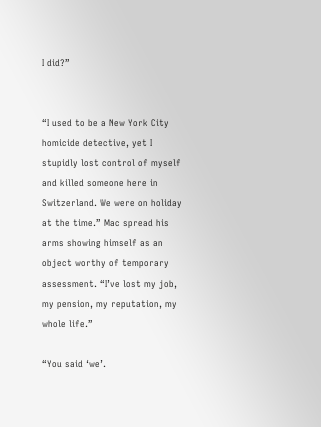I did?”


“I used to be a New York City homicide detective, yet I stupidly lost control of myself and killed someone here in Switzerland. We were on holiday at the time.” Mac spread his arms showing himself as an object worthy of temporary assessment. “I’ve lost my job, my pension, my reputation, my whole life.”

“You said ‘we’.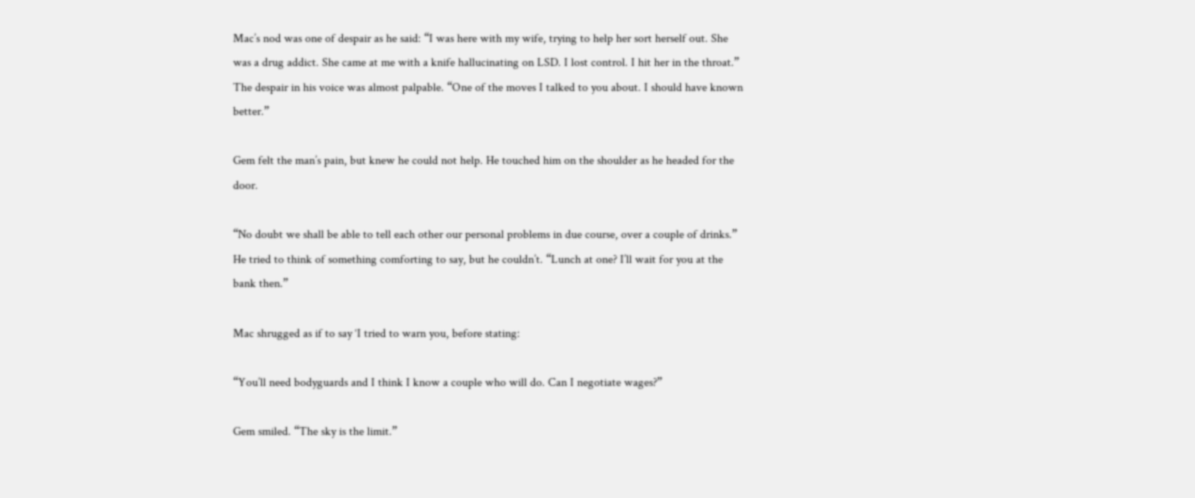Mac’s nod was one of despair as he said: “I was here with my wife, trying to help her sort herself out. She was a drug addict. She came at me with a knife hallucinating on LSD. I lost control. I hit her in the throat.” The despair in his voice was almost palpable. “One of the moves I talked to you about. I should have known better.”

Gem felt the man’s pain, but knew he could not help. He touched him on the shoulder as he headed for the door.

“No doubt we shall be able to tell each other our personal problems in due course, over a couple of drinks.” He tried to think of something comforting to say, but he couldn’t. “Lunch at one? I’ll wait for you at the bank then.”

Mac shrugged as if to say ‘I tried to warn you, before stating:

“You’ll need bodyguards and I think I know a couple who will do. Can I negotiate wages?”

Gem smiled. “The sky is the limit.”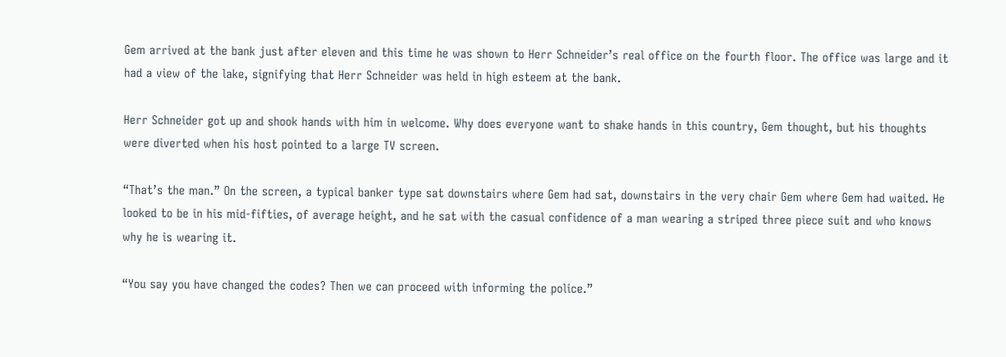Gem arrived at the bank just after eleven and this time he was shown to Herr Schneider’s real office on the fourth floor. The office was large and it had a view of the lake, signifying that Herr Schneider was held in high esteem at the bank.

Herr Schneider got up and shook hands with him in welcome. Why does everyone want to shake hands in this country, Gem thought, but his thoughts were diverted when his host pointed to a large TV screen.

“That’s the man.” On the screen, a typical banker type sat downstairs where Gem had sat, downstairs in the very chair Gem where Gem had waited. He looked to be in his mid-fifties, of average height, and he sat with the casual confidence of a man wearing a striped three piece suit and who knows why he is wearing it.

“You say you have changed the codes? Then we can proceed with informing the police.”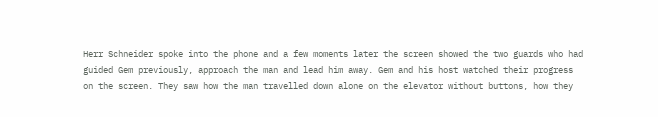Herr Schneider spoke into the phone and a few moments later the screen showed the two guards who had guided Gem previously, approach the man and lead him away. Gem and his host watched their progress on the screen. They saw how the man travelled down alone on the elevator without buttons, how they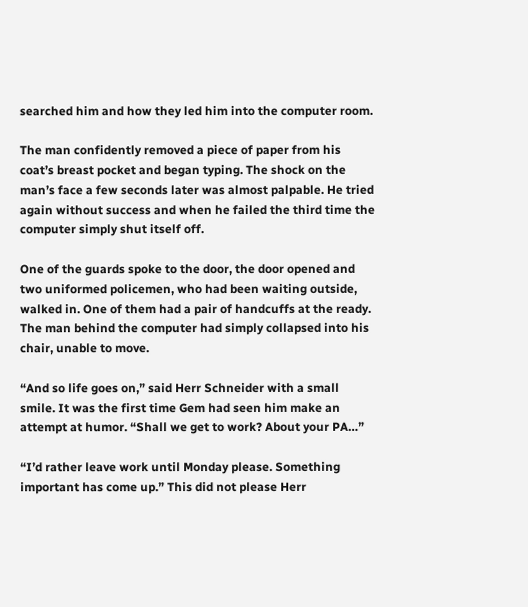searched him and how they led him into the computer room.

The man confidently removed a piece of paper from his coat’s breast pocket and began typing. The shock on the man’s face a few seconds later was almost palpable. He tried again without success and when he failed the third time the computer simply shut itself off.

One of the guards spoke to the door, the door opened and two uniformed policemen, who had been waiting outside, walked in. One of them had a pair of handcuffs at the ready. The man behind the computer had simply collapsed into his chair, unable to move.

“And so life goes on,” said Herr Schneider with a small smile. It was the first time Gem had seen him make an attempt at humor. “Shall we get to work? About your PA…”

“I’d rather leave work until Monday please. Something important has come up.” This did not please Herr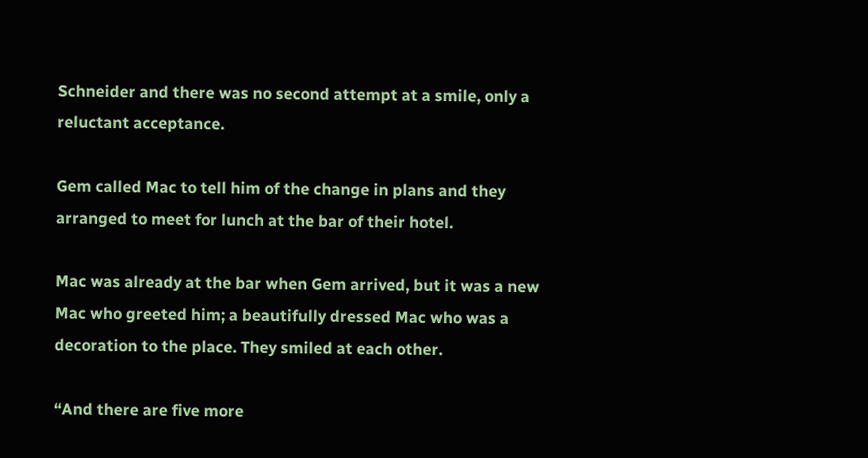Schneider and there was no second attempt at a smile, only a reluctant acceptance.

Gem called Mac to tell him of the change in plans and they arranged to meet for lunch at the bar of their hotel.

Mac was already at the bar when Gem arrived, but it was a new Mac who greeted him; a beautifully dressed Mac who was a decoration to the place. They smiled at each other.

“And there are five more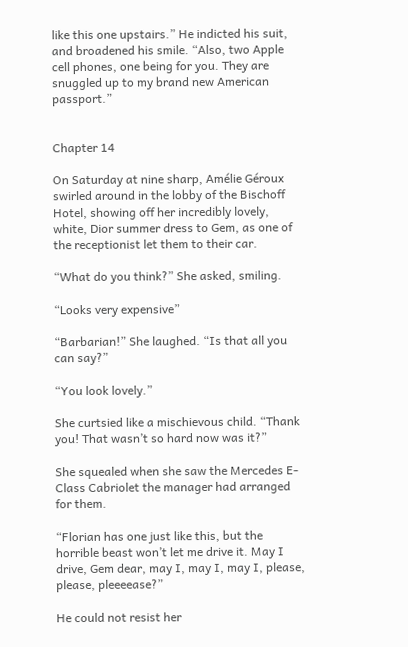like this one upstairs.” He indicted his suit, and broadened his smile. “Also, two Apple cell phones, one being for you. They are snuggled up to my brand new American passport.”


Chapter 14

On Saturday at nine sharp, Amélie Géroux swirled around in the lobby of the Bischoff Hotel, showing off her incredibly lovely, white, Dior summer dress to Gem, as one of the receptionist let them to their car.

“What do you think?” She asked, smiling.

“Looks very expensive”

“Barbarian!” She laughed. “Is that all you can say?”

“You look lovely.”

She curtsied like a mischievous child. “Thank you! That wasn’t so hard now was it?”

She squealed when she saw the Mercedes E-Class Cabriolet the manager had arranged for them.

“Florian has one just like this, but the horrible beast won’t let me drive it. May I drive, Gem dear, may I, may I, may I, please, please, pleeeease?”

He could not resist her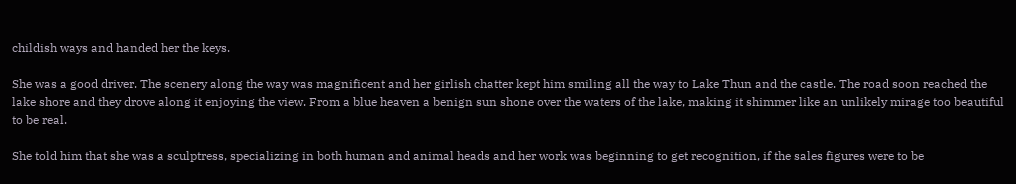childish ways and handed her the keys.

She was a good driver. The scenery along the way was magnificent and her girlish chatter kept him smiling all the way to Lake Thun and the castle. The road soon reached the lake shore and they drove along it enjoying the view. From a blue heaven a benign sun shone over the waters of the lake, making it shimmer like an unlikely mirage too beautiful to be real.

She told him that she was a sculptress, specializing in both human and animal heads and her work was beginning to get recognition, if the sales figures were to be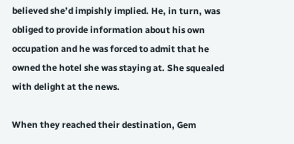believed she’d impishly implied. He, in turn, was obliged to provide information about his own occupation and he was forced to admit that he owned the hotel she was staying at. She squealed with delight at the news.

When they reached their destination, Gem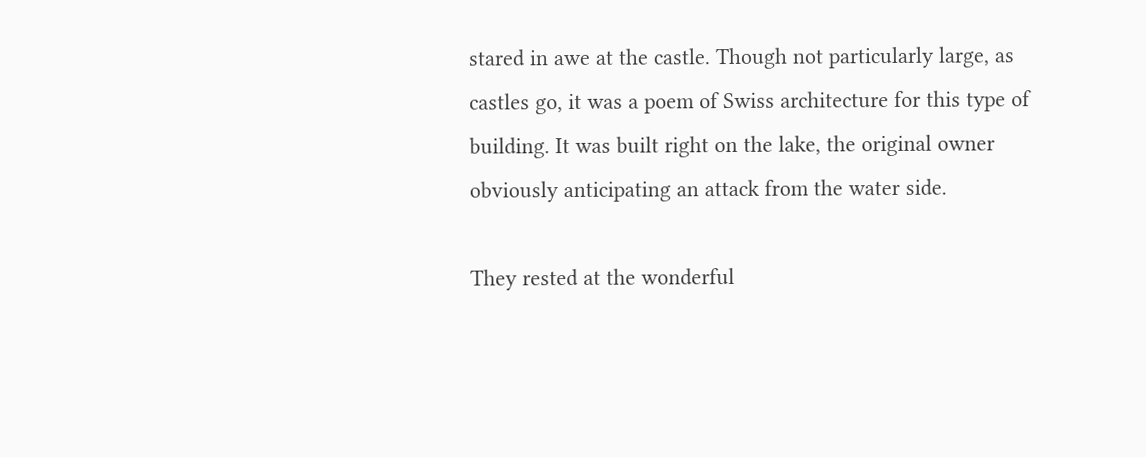stared in awe at the castle. Though not particularly large, as castles go, it was a poem of Swiss architecture for this type of building. It was built right on the lake, the original owner obviously anticipating an attack from the water side.

They rested at the wonderful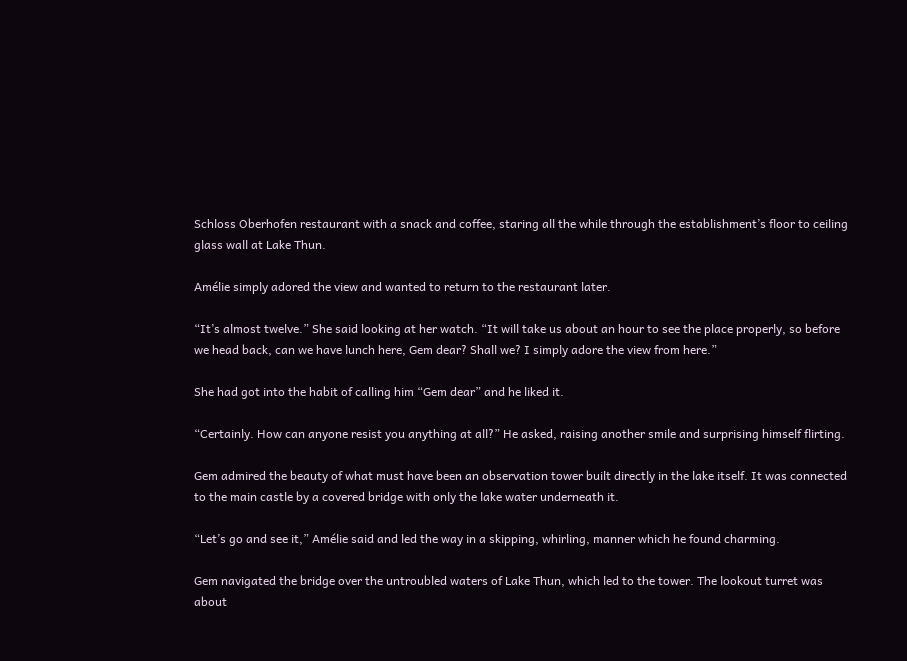Schloss Oberhofen restaurant with a snack and coffee, staring all the while through the establishment’s floor to ceiling glass wall at Lake Thun.

Amélie simply adored the view and wanted to return to the restaurant later.

“It’s almost twelve.” She said looking at her watch. “It will take us about an hour to see the place properly, so before we head back, can we have lunch here, Gem dear? Shall we? I simply adore the view from here.”

She had got into the habit of calling him “Gem dear” and he liked it.

“Certainly. How can anyone resist you anything at all?” He asked, raising another smile and surprising himself flirting.

Gem admired the beauty of what must have been an observation tower built directly in the lake itself. It was connected to the main castle by a covered bridge with only the lake water underneath it.

“Let’s go and see it,” Amélie said and led the way in a skipping, whirling, manner which he found charming.

Gem navigated the bridge over the untroubled waters of Lake Thun, which led to the tower. The lookout turret was about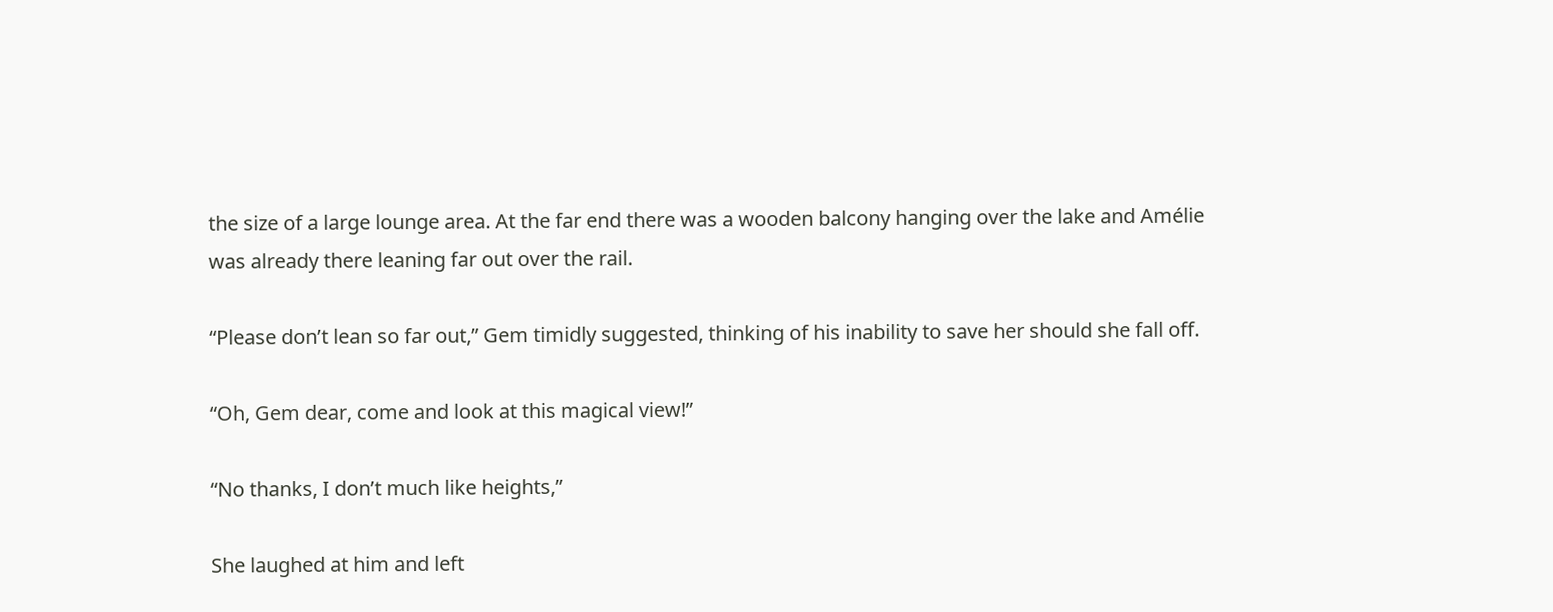the size of a large lounge area. At the far end there was a wooden balcony hanging over the lake and Amélie was already there leaning far out over the rail.

“Please don’t lean so far out,” Gem timidly suggested, thinking of his inability to save her should she fall off.

“Oh, Gem dear, come and look at this magical view!”

“No thanks, I don’t much like heights,”

She laughed at him and left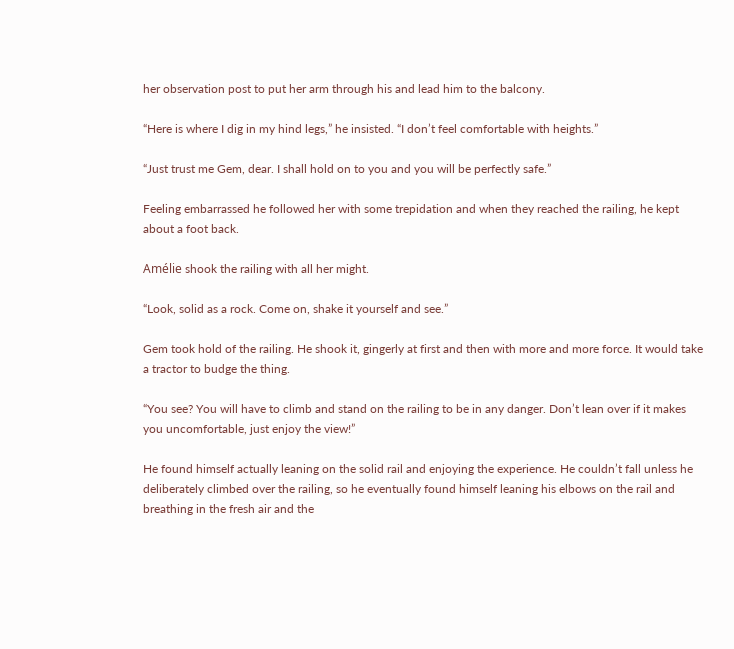her observation post to put her arm through his and lead him to the balcony.

“Here is where I dig in my hind legs,” he insisted. “I don’t feel comfortable with heights.”

“Just trust me Gem, dear. I shall hold on to you and you will be perfectly safe.”

Feeling embarrassed he followed her with some trepidation and when they reached the railing, he kept about a foot back.

Amélie shook the railing with all her might.

“Look, solid as a rock. Come on, shake it yourself and see.”

Gem took hold of the railing. He shook it, gingerly at first and then with more and more force. It would take a tractor to budge the thing.

“You see? You will have to climb and stand on the railing to be in any danger. Don’t lean over if it makes you uncomfortable, just enjoy the view!”

He found himself actually leaning on the solid rail and enjoying the experience. He couldn’t fall unless he deliberately climbed over the railing, so he eventually found himself leaning his elbows on the rail and breathing in the fresh air and the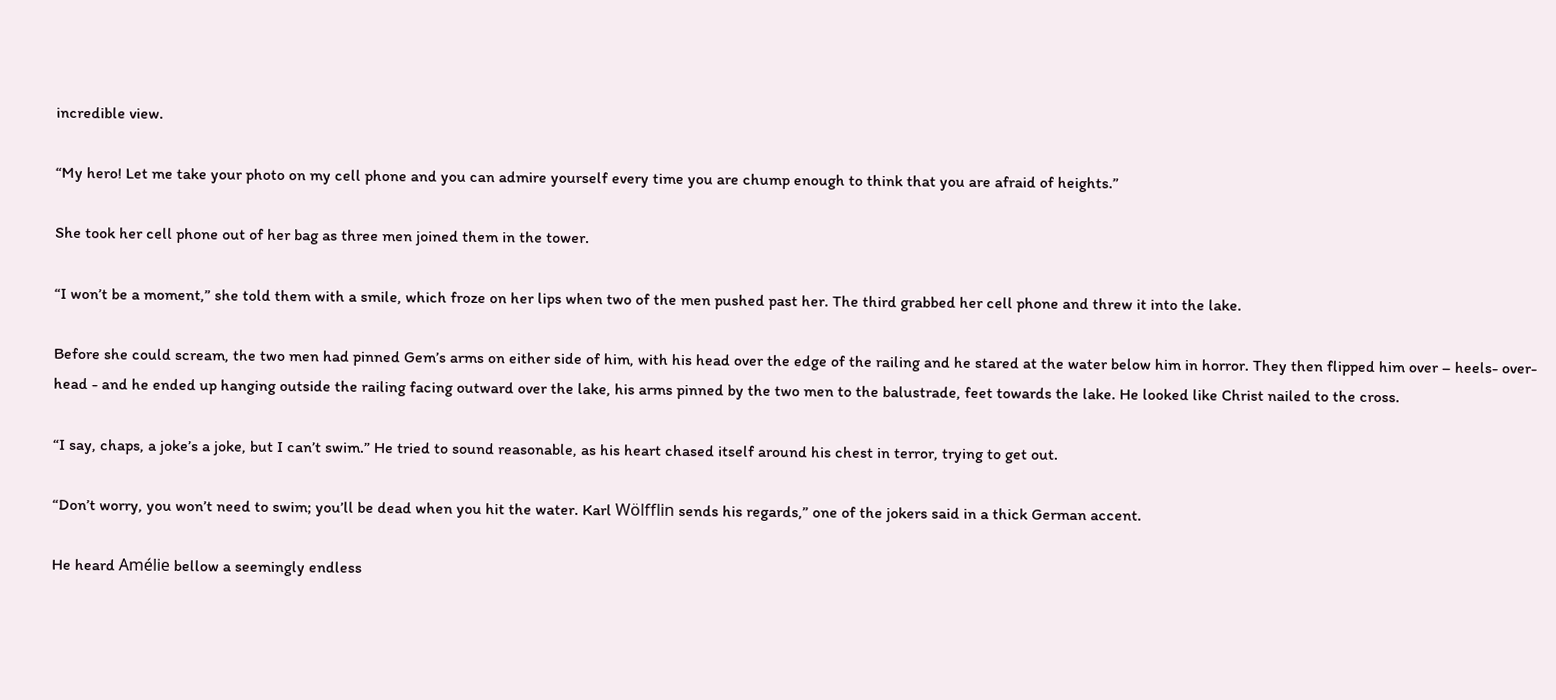incredible view.

“My hero! Let me take your photo on my cell phone and you can admire yourself every time you are chump enough to think that you are afraid of heights.”

She took her cell phone out of her bag as three men joined them in the tower.

“I won’t be a moment,” she told them with a smile, which froze on her lips when two of the men pushed past her. The third grabbed her cell phone and threw it into the lake.

Before she could scream, the two men had pinned Gem’s arms on either side of him, with his head over the edge of the railing and he stared at the water below him in horror. They then flipped him over – heels- over- head - and he ended up hanging outside the railing facing outward over the lake, his arms pinned by the two men to the balustrade, feet towards the lake. He looked like Christ nailed to the cross.

“I say, chaps, a joke’s a joke, but I can’t swim.” He tried to sound reasonable, as his heart chased itself around his chest in terror, trying to get out.

“Don’t worry, you won’t need to swim; you’ll be dead when you hit the water. Karl Wölfflin sends his regards,” one of the jokers said in a thick German accent.

He heard Amélie bellow a seemingly endless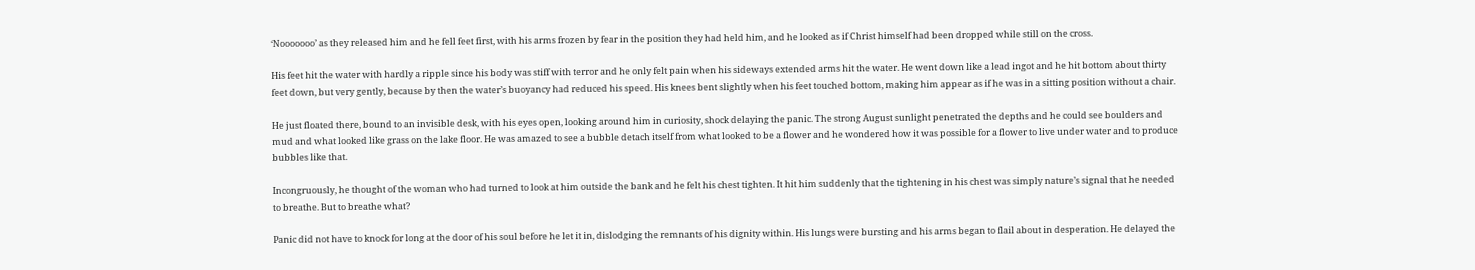‘Nooooooo’ as they released him and he fell feet first, with his arms frozen by fear in the position they had held him, and he looked as if Christ himself had been dropped while still on the cross.

His feet hit the water with hardly a ripple since his body was stiff with terror and he only felt pain when his sideways extended arms hit the water. He went down like a lead ingot and he hit bottom about thirty feet down, but very gently, because by then the water’s buoyancy had reduced his speed. His knees bent slightly when his feet touched bottom, making him appear as if he was in a sitting position without a chair.

He just floated there, bound to an invisible desk, with his eyes open, looking around him in curiosity, shock delaying the panic. The strong August sunlight penetrated the depths and he could see boulders and mud and what looked like grass on the lake floor. He was amazed to see a bubble detach itself from what looked to be a flower and he wondered how it was possible for a flower to live under water and to produce bubbles like that.

Incongruously, he thought of the woman who had turned to look at him outside the bank and he felt his chest tighten. It hit him suddenly that the tightening in his chest was simply nature’s signal that he needed to breathe. But to breathe what?

Panic did not have to knock for long at the door of his soul before he let it in, dislodging the remnants of his dignity within. His lungs were bursting and his arms began to flail about in desperation. He delayed the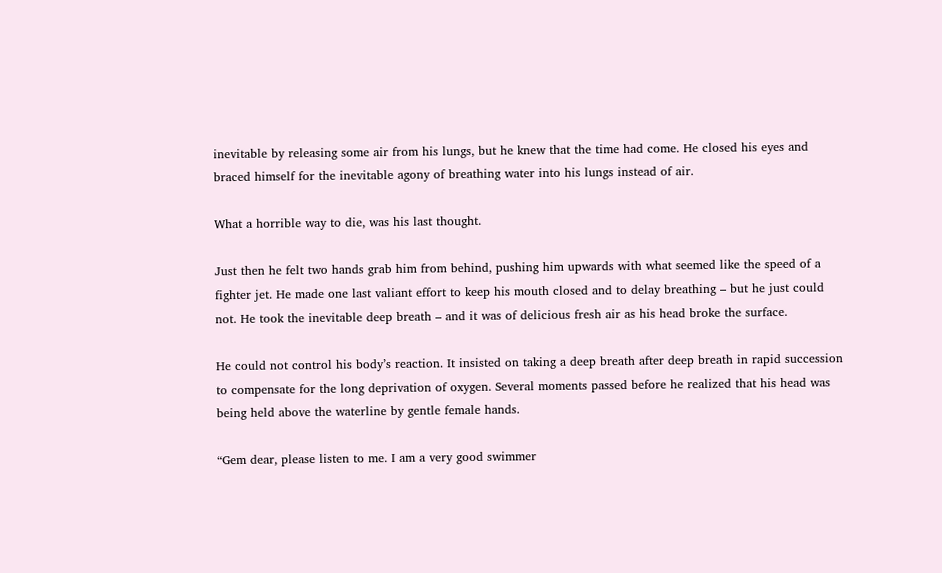inevitable by releasing some air from his lungs, but he knew that the time had come. He closed his eyes and braced himself for the inevitable agony of breathing water into his lungs instead of air.

What a horrible way to die, was his last thought.

Just then he felt two hands grab him from behind, pushing him upwards with what seemed like the speed of a fighter jet. He made one last valiant effort to keep his mouth closed and to delay breathing – but he just could not. He took the inevitable deep breath – and it was of delicious fresh air as his head broke the surface.

He could not control his body’s reaction. It insisted on taking a deep breath after deep breath in rapid succession to compensate for the long deprivation of oxygen. Several moments passed before he realized that his head was being held above the waterline by gentle female hands.

“Gem dear, please listen to me. I am a very good swimmer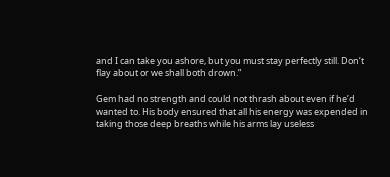and I can take you ashore, but you must stay perfectly still. Don’t flay about or we shall both drown.”

Gem had no strength and could not thrash about even if he’d wanted to. His body ensured that all his energy was expended in taking those deep breaths while his arms lay useless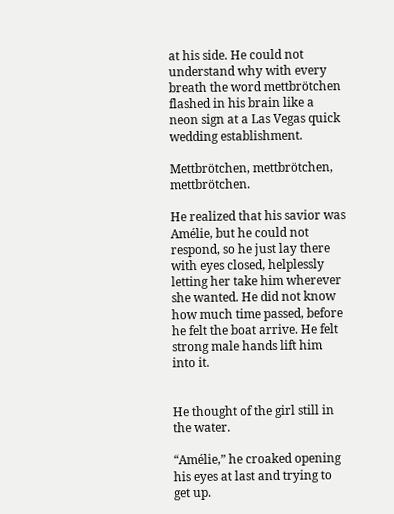at his side. He could not understand why with every breath the word mettbrötchen flashed in his brain like a neon sign at a Las Vegas quick wedding establishment.

Mettbrötchen, mettbrötchen, mettbrötchen.

He realized that his savior was Amélie, but he could not respond, so he just lay there with eyes closed, helplessly letting her take him wherever she wanted. He did not know how much time passed, before he felt the boat arrive. He felt strong male hands lift him into it.


He thought of the girl still in the water.

“Amélie,” he croaked opening his eyes at last and trying to get up.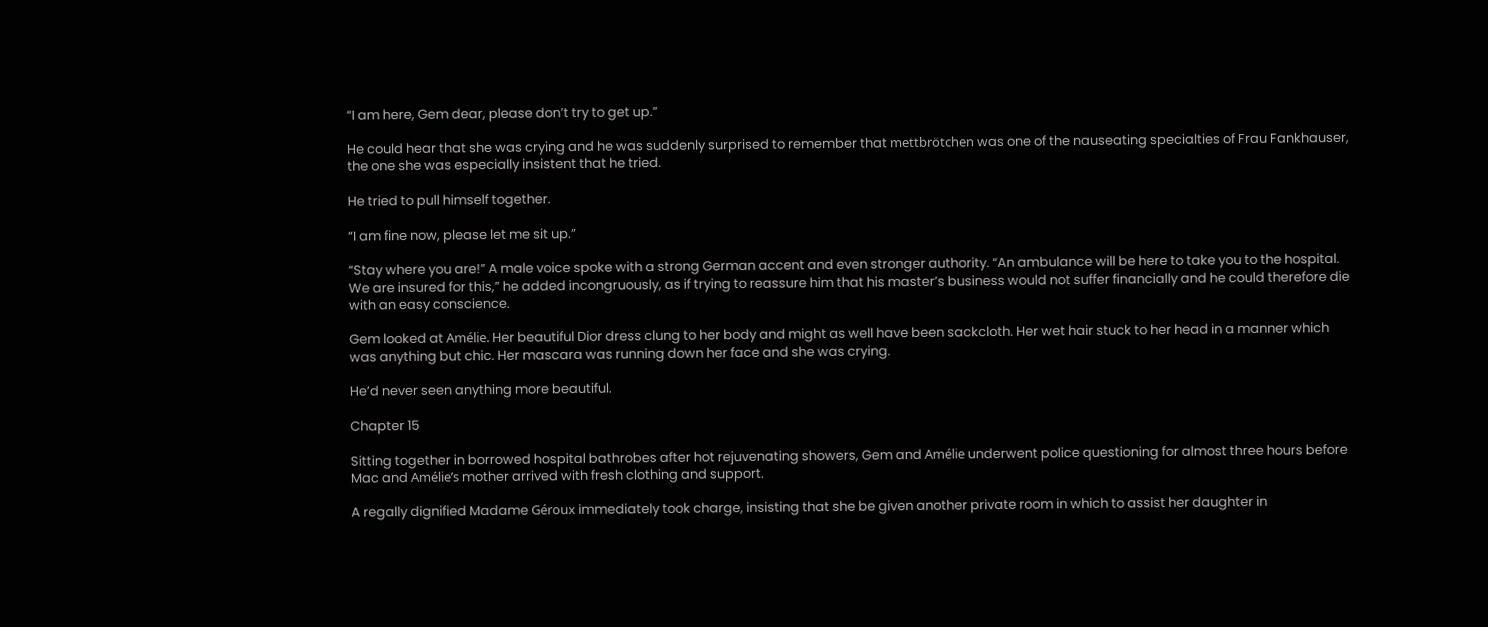“I am here, Gem dear, please don’t try to get up.”

He could hear that she was crying and he was suddenly surprised to remember that mettbrötchen was one of the nauseating specialties of Frau Fankhauser, the one she was especially insistent that he tried.

He tried to pull himself together.

“I am fine now, please let me sit up.”

“Stay where you are!” A male voice spoke with a strong German accent and even stronger authority. “An ambulance will be here to take you to the hospital. We are insured for this,” he added incongruously, as if trying to reassure him that his master’s business would not suffer financially and he could therefore die with an easy conscience.

Gem looked at Amélie. Her beautiful Dior dress clung to her body and might as well have been sackcloth. Her wet hair stuck to her head in a manner which was anything but chic. Her mascara was running down her face and she was crying.

He’d never seen anything more beautiful.

Chapter 15

Sitting together in borrowed hospital bathrobes after hot rejuvenating showers, Gem and Amélie underwent police questioning for almost three hours before Mac and Amélie’s mother arrived with fresh clothing and support.

A regally dignified Madame Géroux immediately took charge, insisting that she be given another private room in which to assist her daughter in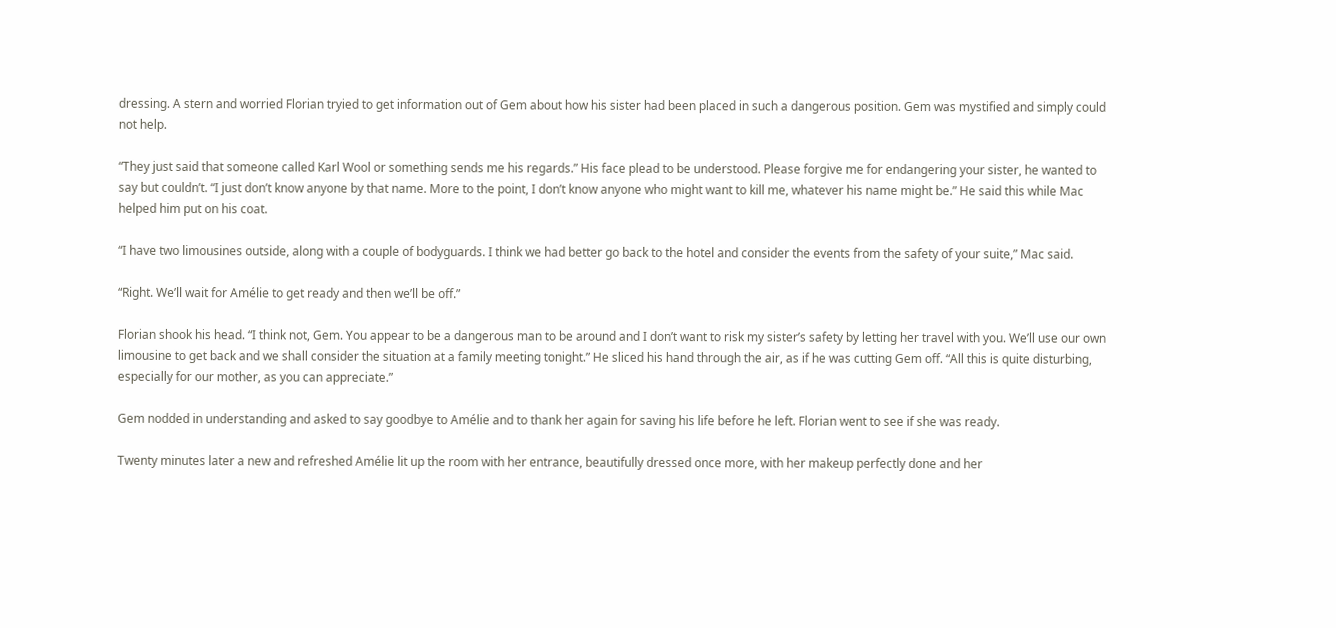dressing. A stern and worried Florian tryied to get information out of Gem about how his sister had been placed in such a dangerous position. Gem was mystified and simply could not help.

“They just said that someone called Karl Wool or something sends me his regards.” His face plead to be understood. Please forgive me for endangering your sister, he wanted to say but couldn’t. “I just don’t know anyone by that name. More to the point, I don’t know anyone who might want to kill me, whatever his name might be.” He said this while Mac helped him put on his coat.

“I have two limousines outside, along with a couple of bodyguards. I think we had better go back to the hotel and consider the events from the safety of your suite,” Mac said.

“Right. We’ll wait for Amélie to get ready and then we’ll be off.”

Florian shook his head. “I think not, Gem. You appear to be a dangerous man to be around and I don’t want to risk my sister’s safety by letting her travel with you. We’ll use our own limousine to get back and we shall consider the situation at a family meeting tonight.” He sliced his hand through the air, as if he was cutting Gem off. “All this is quite disturbing, especially for our mother, as you can appreciate.”

Gem nodded in understanding and asked to say goodbye to Amélie and to thank her again for saving his life before he left. Florian went to see if she was ready.

Twenty minutes later a new and refreshed Amélie lit up the room with her entrance, beautifully dressed once more, with her makeup perfectly done and her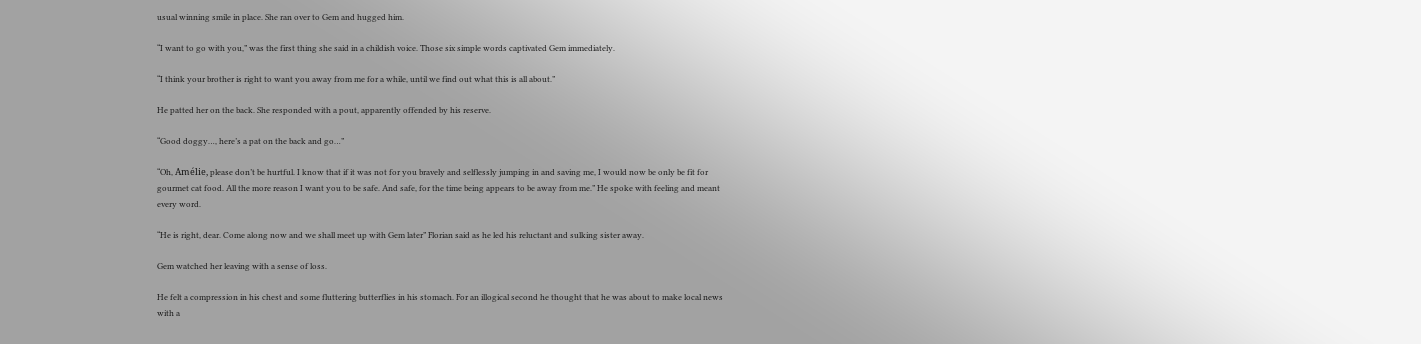usual winning smile in place. She ran over to Gem and hugged him.

“I want to go with you,” was the first thing she said in a childish voice. Those six simple words captivated Gem immediately.

“I think your brother is right to want you away from me for a while, until we find out what this is all about.”

He patted her on the back. She responded with a pout, apparently offended by his reserve.

“Good doggy…, here’s a pat on the back and go…”

“Oh, Amélie, please don’t be hurtful. I know that if it was not for you bravely and selflessly jumping in and saving me, I would now be only be fit for gourmet cat food. All the more reason I want you to be safe. And safe, for the time being appears to be away from me.” He spoke with feeling and meant every word.

“He is right, dear. Come along now and we shall meet up with Gem later” Florian said as he led his reluctant and sulking sister away.

Gem watched her leaving with a sense of loss.

He felt a compression in his chest and some fluttering butterflies in his stomach. For an illogical second he thought that he was about to make local news with a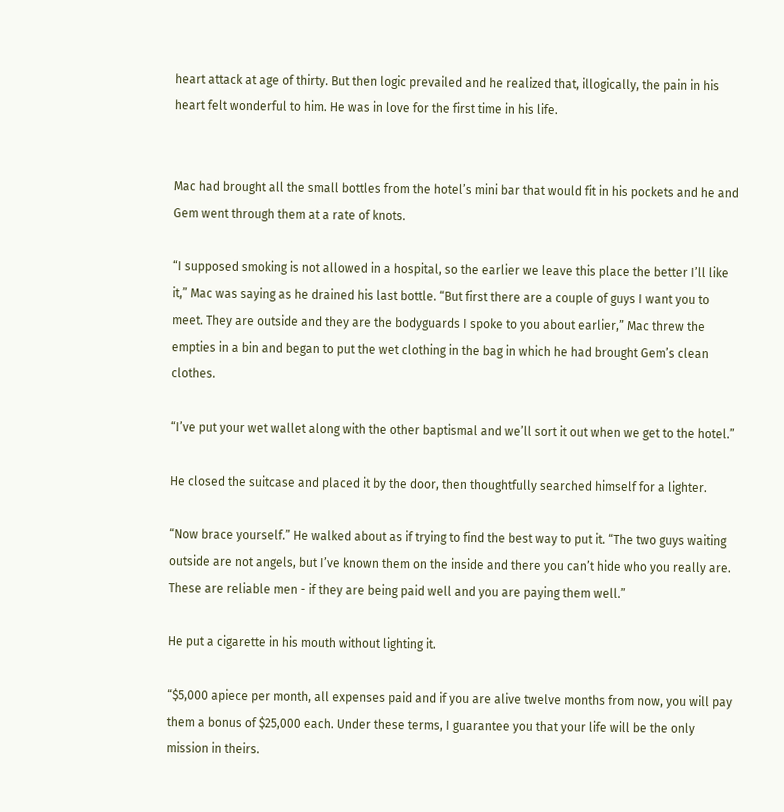heart attack at age of thirty. But then logic prevailed and he realized that, illogically, the pain in his heart felt wonderful to him. He was in love for the first time in his life.


Mac had brought all the small bottles from the hotel’s mini bar that would fit in his pockets and he and Gem went through them at a rate of knots.

“I supposed smoking is not allowed in a hospital, so the earlier we leave this place the better I’ll like it,” Mac was saying as he drained his last bottle. “But first there are a couple of guys I want you to meet. They are outside and they are the bodyguards I spoke to you about earlier,” Mac threw the empties in a bin and began to put the wet clothing in the bag in which he had brought Gem’s clean clothes.

“I’ve put your wet wallet along with the other baptismal and we’ll sort it out when we get to the hotel.”

He closed the suitcase and placed it by the door, then thoughtfully searched himself for a lighter.

“Now brace yourself.” He walked about as if trying to find the best way to put it. “The two guys waiting outside are not angels, but I’ve known them on the inside and there you can’t hide who you really are. These are reliable men - if they are being paid well and you are paying them well.”

He put a cigarette in his mouth without lighting it.

“$5,000 apiece per month, all expenses paid and if you are alive twelve months from now, you will pay them a bonus of $25,000 each. Under these terms, I guarantee you that your life will be the only mission in theirs.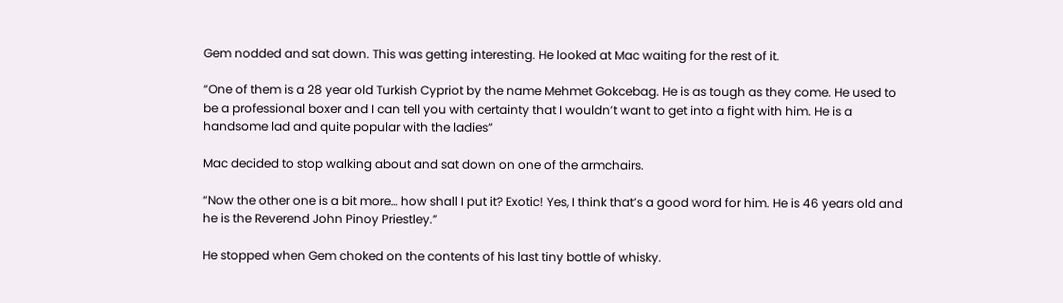Gem nodded and sat down. This was getting interesting. He looked at Mac waiting for the rest of it.

“One of them is a 28 year old Turkish Cypriot by the name Mehmet Gokcebag. He is as tough as they come. He used to be a professional boxer and I can tell you with certainty that I wouldn’t want to get into a fight with him. He is a handsome lad and quite popular with the ladies”

Mac decided to stop walking about and sat down on one of the armchairs.

“Now the other one is a bit more… how shall I put it? Exotic! Yes, I think that’s a good word for him. He is 46 years old and he is the Reverend John Pinoy Priestley.”

He stopped when Gem choked on the contents of his last tiny bottle of whisky.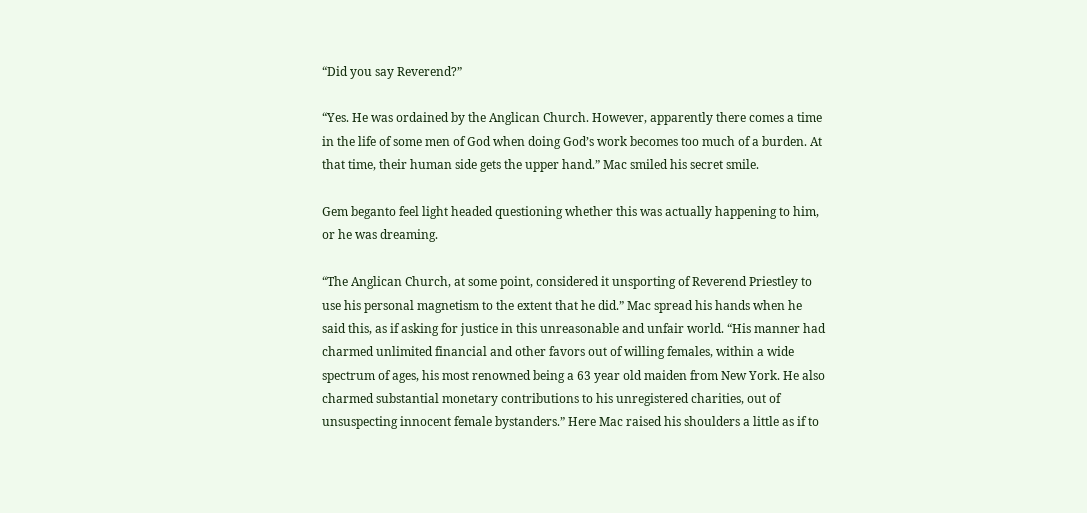“Did you say Reverend?”

“Yes. He was ordained by the Anglican Church. However, apparently there comes a time in the life of some men of God when doing God’s work becomes too much of a burden. At that time, their human side gets the upper hand.” Mac smiled his secret smile.

Gem beganto feel light headed questioning whether this was actually happening to him, or he was dreaming.

“The Anglican Church, at some point, considered it unsporting of Reverend Priestley to use his personal magnetism to the extent that he did.” Mac spread his hands when he said this, as if asking for justice in this unreasonable and unfair world. “His manner had charmed unlimited financial and other favors out of willing females, within a wide spectrum of ages, his most renowned being a 63 year old maiden from New York. He also charmed substantial monetary contributions to his unregistered charities, out of unsuspecting innocent female bystanders.” Here Mac raised his shoulders a little as if to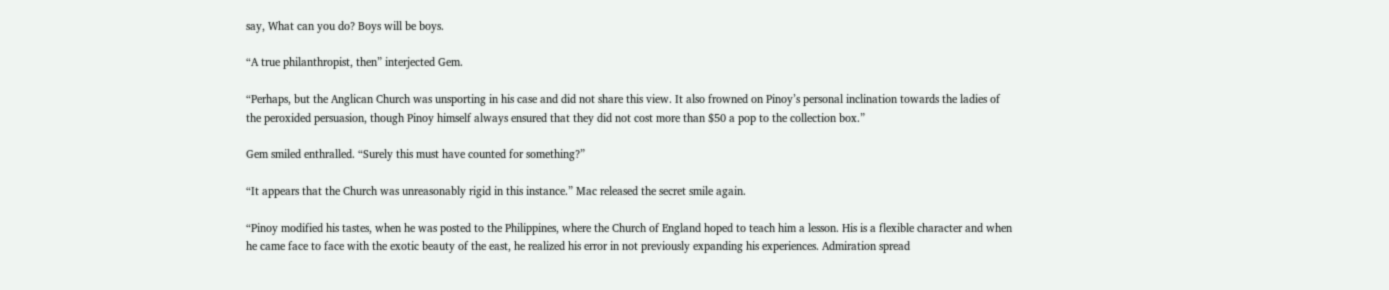say, What can you do? Boys will be boys.

“A true philanthropist, then” interjected Gem.

“Perhaps, but the Anglican Church was unsporting in his case and did not share this view. It also frowned on Pinoy’s personal inclination towards the ladies of the peroxided persuasion, though Pinoy himself always ensured that they did not cost more than $50 a pop to the collection box.”

Gem smiled enthralled. “Surely this must have counted for something?”

“It appears that the Church was unreasonably rigid in this instance.” Mac released the secret smile again.

“Pinoy modified his tastes, when he was posted to the Philippines, where the Church of England hoped to teach him a lesson. His is a flexible character and when he came face to face with the exotic beauty of the east, he realized his error in not previously expanding his experiences. Admiration spread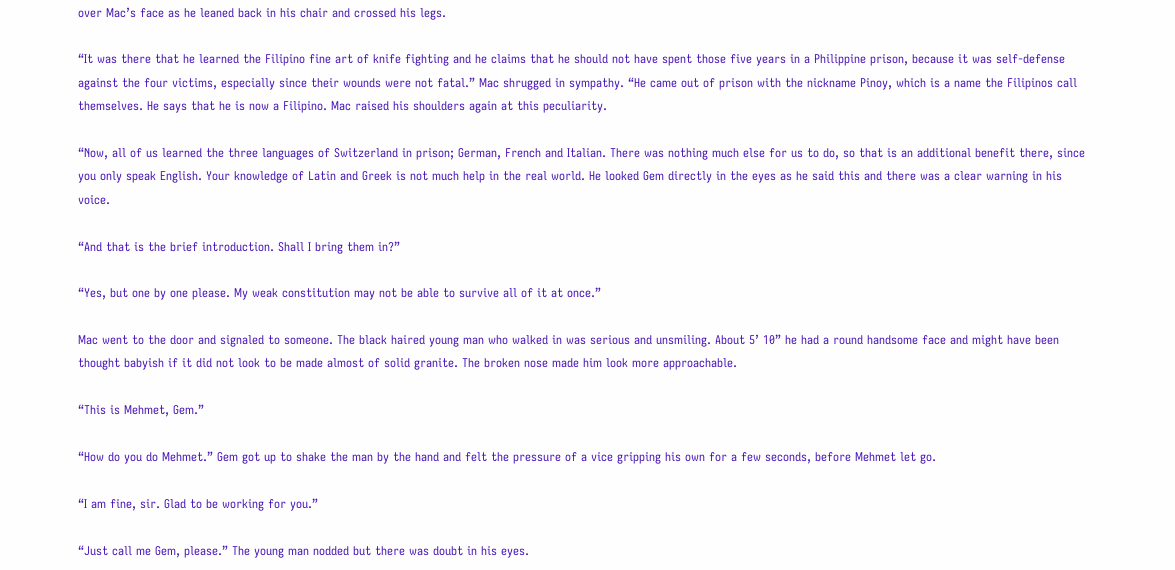over Mac’s face as he leaned back in his chair and crossed his legs.

“It was there that he learned the Filipino fine art of knife fighting and he claims that he should not have spent those five years in a Philippine prison, because it was self-defense against the four victims, especially since their wounds were not fatal.” Mac shrugged in sympathy. “He came out of prison with the nickname Pinoy, which is a name the Filipinos call themselves. He says that he is now a Filipino. Mac raised his shoulders again at this peculiarity.

“Now, all of us learned the three languages of Switzerland in prison; German, French and Italian. There was nothing much else for us to do, so that is an additional benefit there, since you only speak English. Your knowledge of Latin and Greek is not much help in the real world. He looked Gem directly in the eyes as he said this and there was a clear warning in his voice.

“And that is the brief introduction. Shall I bring them in?”

“Yes, but one by one please. My weak constitution may not be able to survive all of it at once.”

Mac went to the door and signaled to someone. The black haired young man who walked in was serious and unsmiling. About 5’ 10” he had a round handsome face and might have been thought babyish if it did not look to be made almost of solid granite. The broken nose made him look more approachable.

“This is Mehmet, Gem.”

“How do you do Mehmet.” Gem got up to shake the man by the hand and felt the pressure of a vice gripping his own for a few seconds, before Mehmet let go.

“I am fine, sir. Glad to be working for you.”

“Just call me Gem, please.” The young man nodded but there was doubt in his eyes.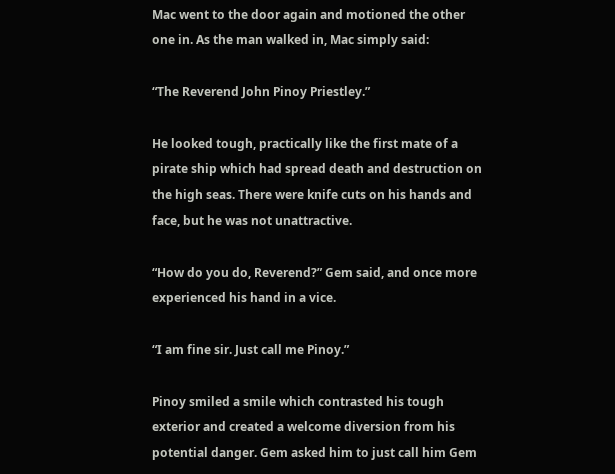Mac went to the door again and motioned the other one in. As the man walked in, Mac simply said:

“The Reverend John Pinoy Priestley.”

He looked tough, practically like the first mate of a pirate ship which had spread death and destruction on the high seas. There were knife cuts on his hands and face, but he was not unattractive.

“How do you do, Reverend?” Gem said, and once more experienced his hand in a vice.

“I am fine sir. Just call me Pinoy.”

Pinoy smiled a smile which contrasted his tough exterior and created a welcome diversion from his potential danger. Gem asked him to just call him Gem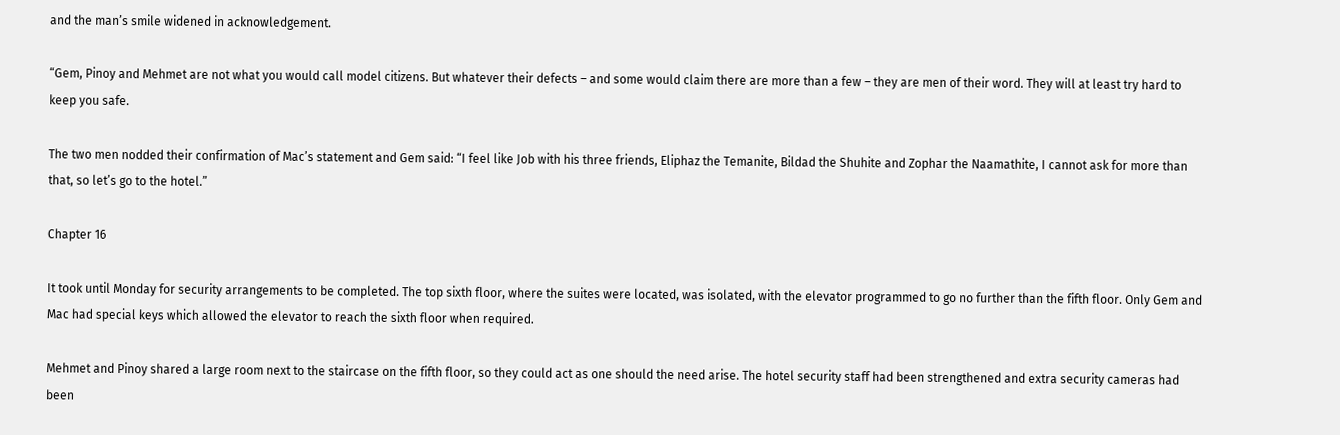and the man’s smile widened in acknowledgement.

“Gem, Pinoy and Mehmet are not what you would call model citizens. But whatever their defects – and some would claim there are more than a few – they are men of their word. They will at least try hard to keep you safe.

The two men nodded their confirmation of Mac’s statement and Gem said: “I feel like Job with his three friends, Eliphaz the Temanite, Bildad the Shuhite and Zophar the Naamathite, I cannot ask for more than that, so let’s go to the hotel.”

Chapter 16

It took until Monday for security arrangements to be completed. The top sixth floor, where the suites were located, was isolated, with the elevator programmed to go no further than the fifth floor. Only Gem and Mac had special keys which allowed the elevator to reach the sixth floor when required.

Mehmet and Pinoy shared a large room next to the staircase on the fifth floor, so they could act as one should the need arise. The hotel security staff had been strengthened and extra security cameras had been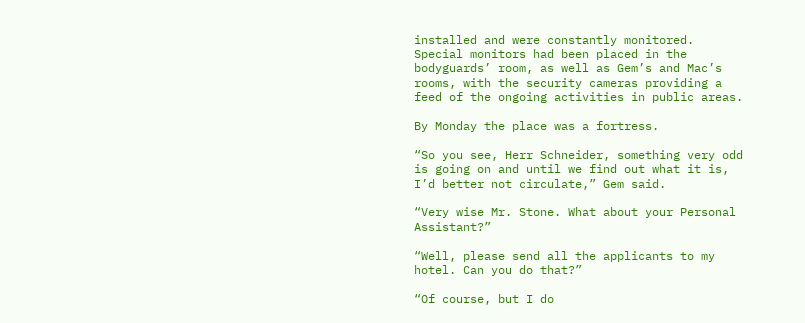installed and were constantly monitored. Special monitors had been placed in the bodyguards’ room, as well as Gem’s and Mac’s rooms, with the security cameras providing a feed of the ongoing activities in public areas.

By Monday the place was a fortress.

“So you see, Herr Schneider, something very odd is going on and until we find out what it is, I’d better not circulate,” Gem said.

“Very wise Mr. Stone. What about your Personal Assistant?”

“Well, please send all the applicants to my hotel. Can you do that?”

“Of course, but I do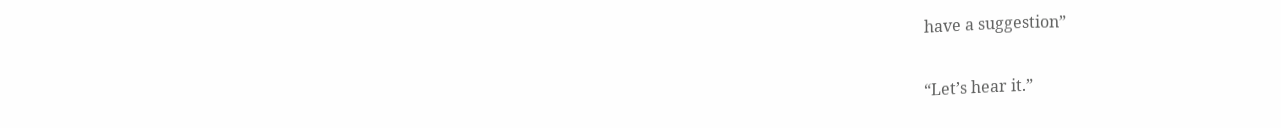have a suggestion”

“Let’s hear it.”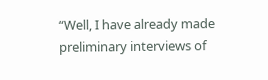“Well, I have already made preliminary interviews of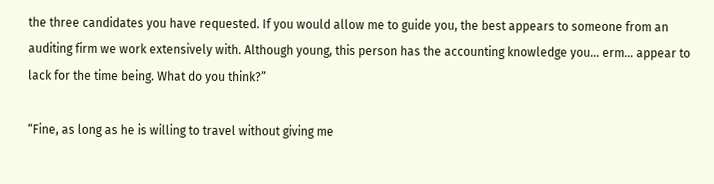the three candidates you have requested. If you would allow me to guide you, the best appears to someone from an auditing firm we work extensively with. Although young, this person has the accounting knowledge you… erm… appear to lack for the time being. What do you think?”

“Fine, as long as he is willing to travel without giving me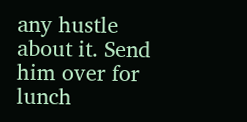any hustle about it. Send him over for lunch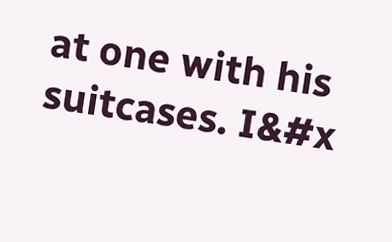at one with his suitcases. I&#x